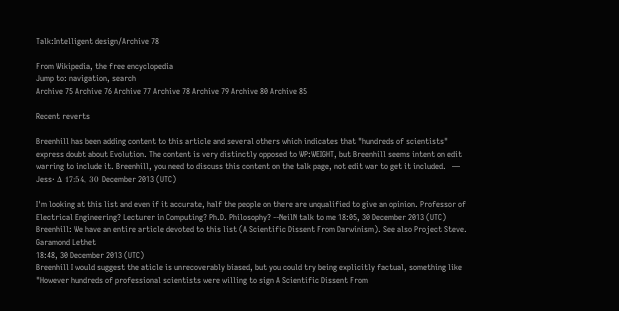Talk:Intelligent design/Archive 78

From Wikipedia, the free encyclopedia
Jump to: navigation, search
Archive 75 Archive 76 Archive 77 Archive 78 Archive 79 Archive 80 Archive 85

Recent reverts

Breenhill has been adding content to this article and several others which indicates that "hundreds of scientists" express doubt about Evolution. The content is very distinctly opposed to WP:WEIGHT, but Breenhill seems intent on edit warring to include it. Breenhill, you need to discuss this content on the talk page, not edit war to get it included.   — Jess· Δ 17:54, 30 December 2013 (UTC)

I'm looking at this list and even if it accurate, half the people on there are unqualified to give an opinion. Professor of Electrical Engineering? Lecturer in Computing? Ph.D. Philosophy? --NeilN talk to me 18:05, 30 December 2013 (UTC)
Breenhill: We have an entire article devoted to this list (A Scientific Dissent From Darwinism). See also Project Steve. Garamond Lethet
18:48, 30 December 2013 (UTC)
Breenhill I would suggest the aticle is unrecoverably biased, but you could try being explicitly factual, something like "However hundreds of professional scientists were willing to sign A Scientific Dissent From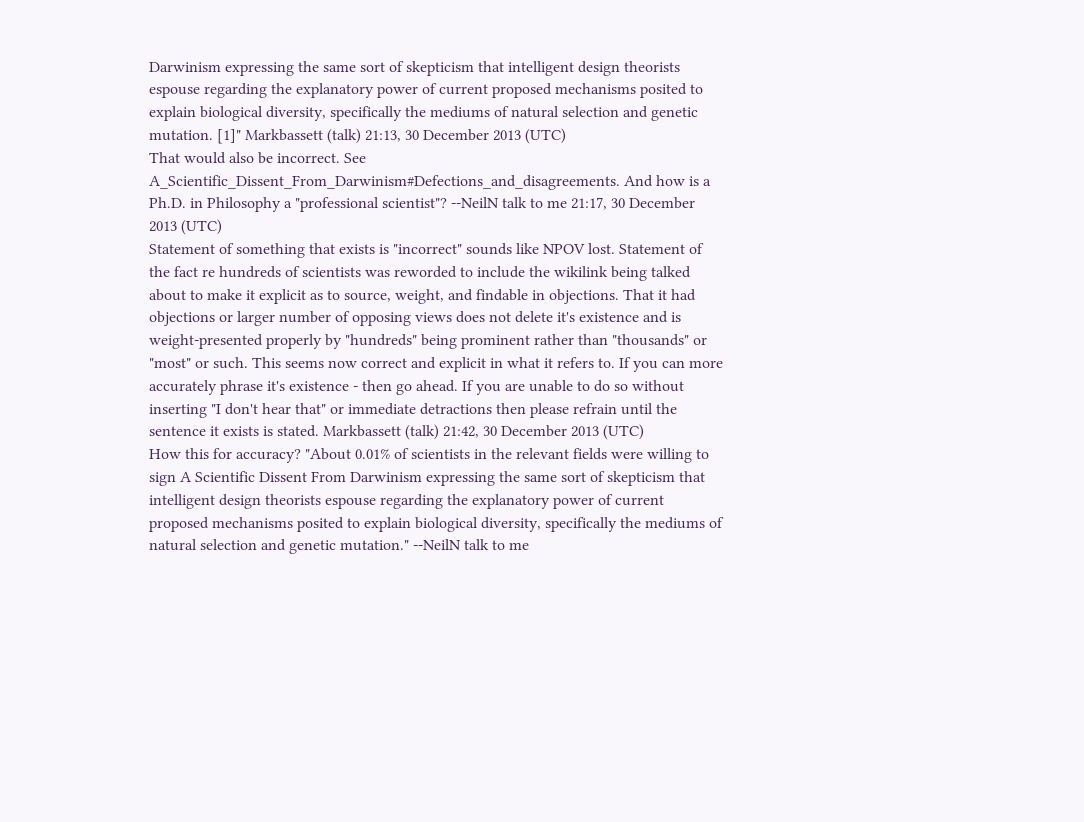Darwinism expressing the same sort of skepticism that intelligent design theorists espouse regarding the explanatory power of current proposed mechanisms posited to explain biological diversity, specifically the mediums of natural selection and genetic mutation. [1]" Markbassett (talk) 21:13, 30 December 2013 (UTC)
That would also be incorrect. See A_Scientific_Dissent_From_Darwinism#Defections_and_disagreements. And how is a Ph.D. in Philosophy a "professional scientist"? --NeilN talk to me 21:17, 30 December 2013 (UTC)
Statement of something that exists is "incorrect" sounds like NPOV lost. Statement of the fact re hundreds of scientists was reworded to include the wikilink being talked about to make it explicit as to source, weight, and findable in objections. That it had objections or larger number of opposing views does not delete it's existence and is weight-presented properly by "hundreds" being prominent rather than "thousands" or "most" or such. This seems now correct and explicit in what it refers to. If you can more accurately phrase it's existence - then go ahead. If you are unable to do so without inserting "I don't hear that" or immediate detractions then please refrain until the sentence it exists is stated. Markbassett (talk) 21:42, 30 December 2013 (UTC)
How this for accuracy? "About 0.01% of scientists in the relevant fields were willing to sign A Scientific Dissent From Darwinism expressing the same sort of skepticism that intelligent design theorists espouse regarding the explanatory power of current proposed mechanisms posited to explain biological diversity, specifically the mediums of natural selection and genetic mutation." --NeilN talk to me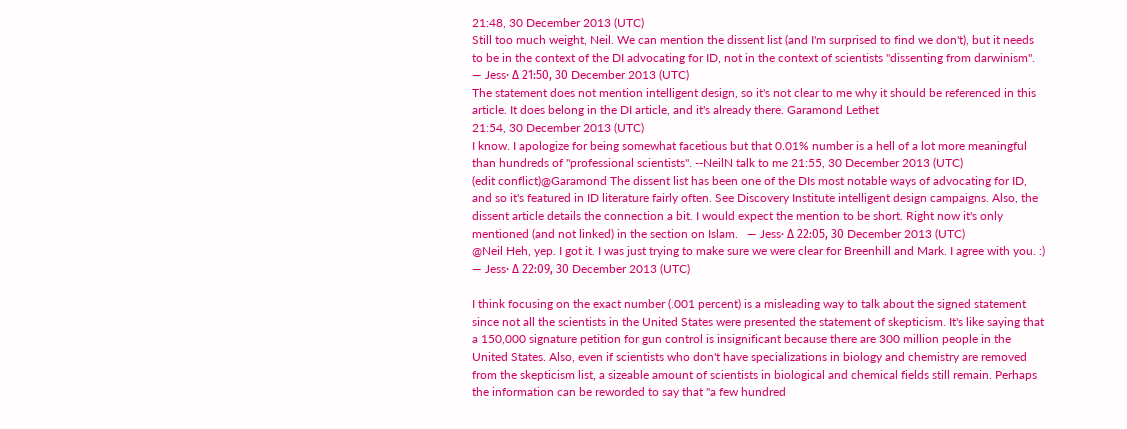21:48, 30 December 2013 (UTC)
Still too much weight, Neil. We can mention the dissent list (and I'm surprised to find we don't), but it needs to be in the context of the DI advocating for ID, not in the context of scientists "dissenting from darwinism".   — Jess· Δ 21:50, 30 December 2013 (UTC)
The statement does not mention intelligent design, so it's not clear to me why it should be referenced in this article. It does belong in the DI article, and it's already there. Garamond Lethet
21:54, 30 December 2013 (UTC)
I know. I apologize for being somewhat facetious but that 0.01% number is a hell of a lot more meaningful than hundreds of "professional scientists". --NeilN talk to me 21:55, 30 December 2013 (UTC)
(edit conflict)@Garamond The dissent list has been one of the DIs most notable ways of advocating for ID, and so it's featured in ID literature fairly often. See Discovery Institute intelligent design campaigns. Also, the dissent article details the connection a bit. I would expect the mention to be short. Right now it's only mentioned (and not linked) in the section on Islam.   — Jess· Δ 22:05, 30 December 2013 (UTC)
@Neil Heh, yep. I got it. I was just trying to make sure we were clear for Breenhill and Mark. I agree with you. :)   — Jess· Δ 22:09, 30 December 2013 (UTC)

I think focusing on the exact number (.001 percent) is a misleading way to talk about the signed statement since not all the scientists in the United States were presented the statement of skepticism. It's like saying that a 150,000 signature petition for gun control is insignificant because there are 300 million people in the United States. Also, even if scientists who don't have specializations in biology and chemistry are removed from the skepticism list, a sizeable amount of scientists in biological and chemical fields still remain. Perhaps the information can be reworded to say that "a few hundred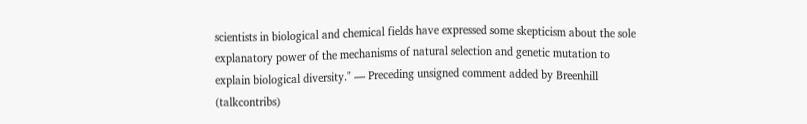scientists in biological and chemical fields have expressed some skepticism about the sole explanatory power of the mechanisms of natural selection and genetic mutation to explain biological diversity." — Preceding unsigned comment added by Breenhill (talkcontribs)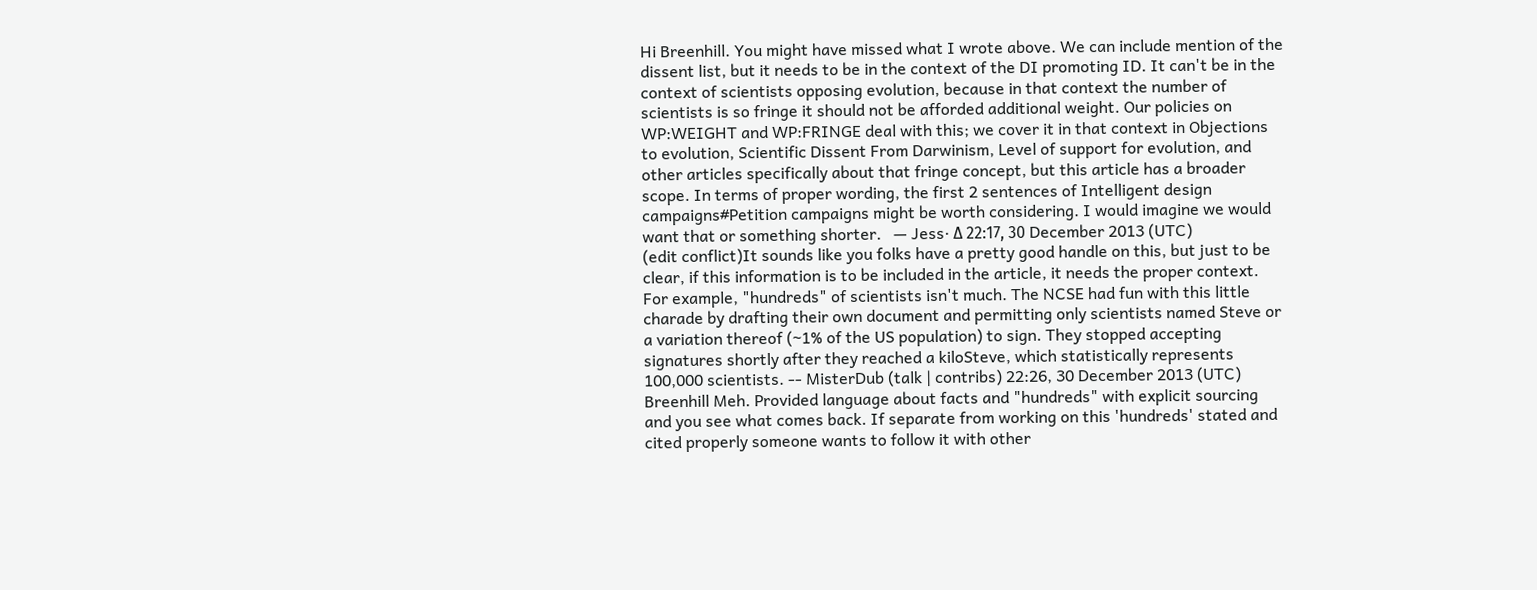Hi Breenhill. You might have missed what I wrote above. We can include mention of the dissent list, but it needs to be in the context of the DI promoting ID. It can't be in the context of scientists opposing evolution, because in that context the number of scientists is so fringe it should not be afforded additional weight. Our policies on WP:WEIGHT and WP:FRINGE deal with this; we cover it in that context in Objections to evolution, Scientific Dissent From Darwinism, Level of support for evolution, and other articles specifically about that fringe concept, but this article has a broader scope. In terms of proper wording, the first 2 sentences of Intelligent design campaigns#Petition campaigns might be worth considering. I would imagine we would want that or something shorter.   — Jess· Δ 22:17, 30 December 2013 (UTC)
(edit conflict)It sounds like you folks have a pretty good handle on this, but just to be clear, if this information is to be included in the article, it needs the proper context. For example, "hundreds" of scientists isn't much. The NCSE had fun with this little charade by drafting their own document and permitting only scientists named Steve or a variation thereof (~1% of the US population) to sign. They stopped accepting signatures shortly after they reached a kiloSteve, which statistically represents 100,000 scientists. -- MisterDub (talk | contribs) 22:26, 30 December 2013 (UTC)
Breenhill Meh. Provided language about facts and "hundreds" with explicit sourcing and you see what comes back. If separate from working on this 'hundreds' stated and cited properly someone wants to follow it with other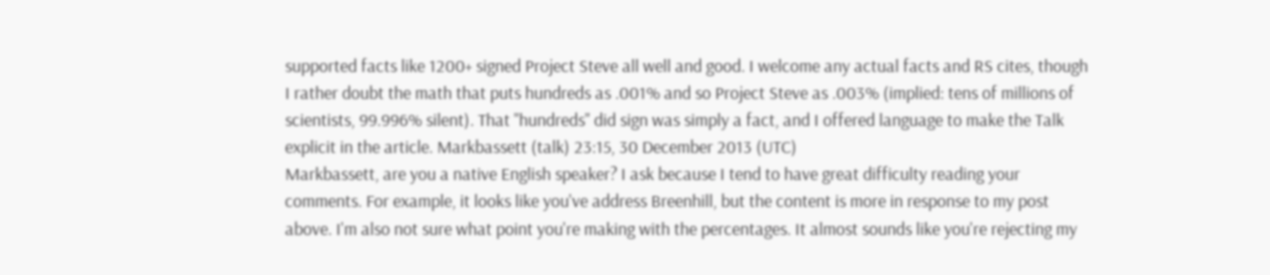supported facts like 1200+ signed Project Steve all well and good. I welcome any actual facts and RS cites, though I rather doubt the math that puts hundreds as .001% and so Project Steve as .003% (implied: tens of millions of scientists, 99.996% silent). That "hundreds" did sign was simply a fact, and I offered language to make the Talk explicit in the article. Markbassett (talk) 23:15, 30 December 2013 (UTC)
Markbassett, are you a native English speaker? I ask because I tend to have great difficulty reading your comments. For example, it looks like you've address Breenhill, but the content is more in response to my post above. I'm also not sure what point you're making with the percentages. It almost sounds like you're rejecting my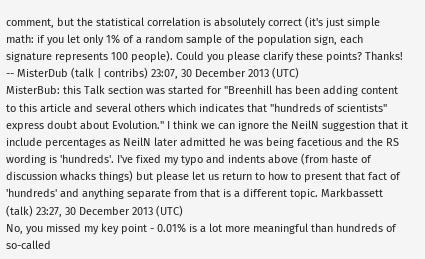comment, but the statistical correlation is absolutely correct (it's just simple math: if you let only 1% of a random sample of the population sign, each signature represents 100 people). Could you please clarify these points? Thanks! -- MisterDub (talk | contribs) 23:07, 30 December 2013 (UTC)
MisterBub: this Talk section was started for "Breenhill has been adding content to this article and several others which indicates that "hundreds of scientists" express doubt about Evolution." I think we can ignore the NeilN suggestion that it include percentages as NeilN later admitted he was being facetious and the RS wording is 'hundreds'. I've fixed my typo and indents above (from haste of discussion whacks things) but please let us return to how to present that fact of 'hundreds' and anything separate from that is a different topic. Markbassett (talk) 23:27, 30 December 2013 (UTC)
No, you missed my key point - 0.01% is a lot more meaningful than hundreds of so-called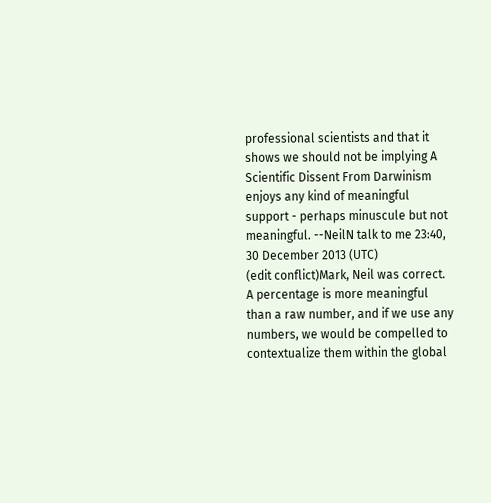professional scientists and that it shows we should not be implying A Scientific Dissent From Darwinism enjoys any kind of meaningful support - perhaps minuscule but not meaningful. --NeilN talk to me 23:40, 30 December 2013 (UTC)
(edit conflict)Mark, Neil was correct. A percentage is more meaningful than a raw number, and if we use any numbers, we would be compelled to contextualize them within the global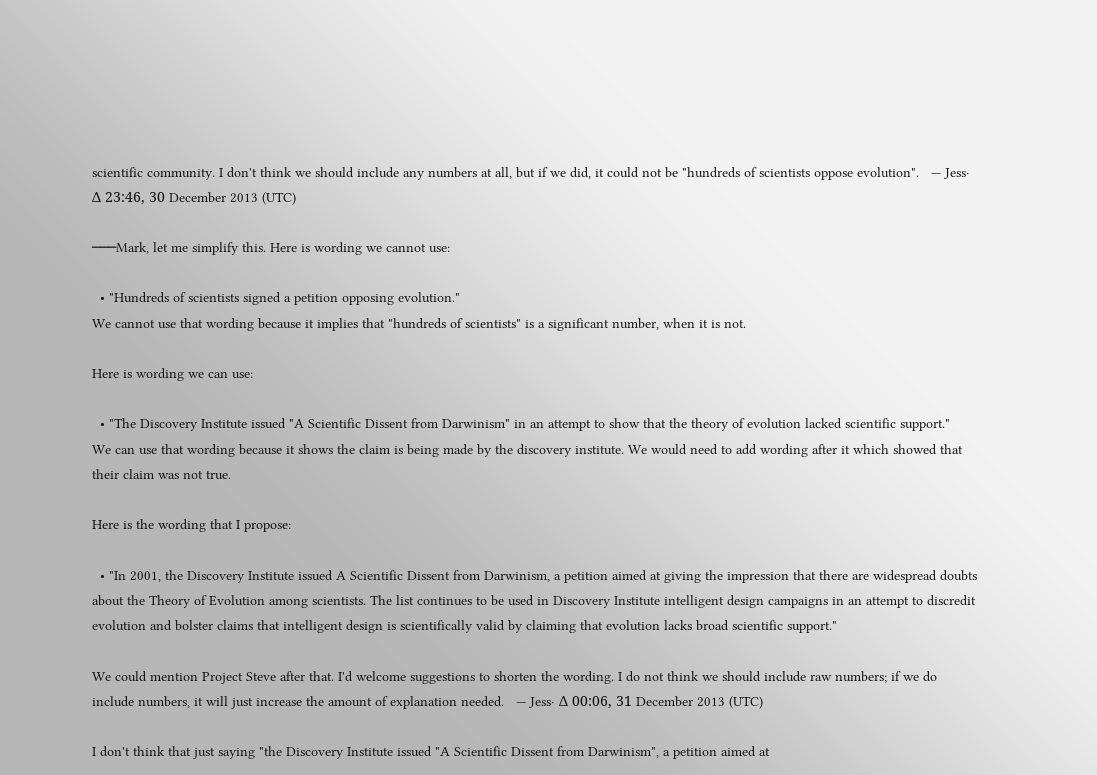scientific community. I don't think we should include any numbers at all, but if we did, it could not be "hundreds of scientists oppose evolution".   — Jess· Δ 23:46, 30 December 2013 (UTC)

───Mark, let me simplify this. Here is wording we cannot use:

  • "Hundreds of scientists signed a petition opposing evolution."
We cannot use that wording because it implies that "hundreds of scientists" is a significant number, when it is not.

Here is wording we can use:

  • "The Discovery Institute issued "A Scientific Dissent from Darwinism" in an attempt to show that the theory of evolution lacked scientific support."
We can use that wording because it shows the claim is being made by the discovery institute. We would need to add wording after it which showed that their claim was not true.

Here is the wording that I propose:

  • "In 2001, the Discovery Institute issued A Scientific Dissent from Darwinism, a petition aimed at giving the impression that there are widespread doubts about the Theory of Evolution among scientists. The list continues to be used in Discovery Institute intelligent design campaigns in an attempt to discredit evolution and bolster claims that intelligent design is scientifically valid by claiming that evolution lacks broad scientific support."

We could mention Project Steve after that. I'd welcome suggestions to shorten the wording. I do not think we should include raw numbers; if we do include numbers, it will just increase the amount of explanation needed.   — Jess· Δ 00:06, 31 December 2013 (UTC)

I don't think that just saying "the Discovery Institute issued "A Scientific Dissent from Darwinism", a petition aimed at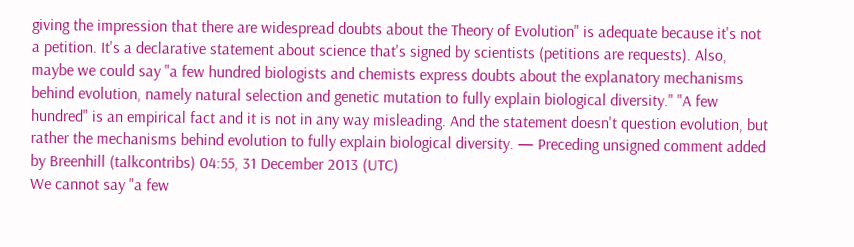giving the impression that there are widespread doubts about the Theory of Evolution" is adequate because it's not a petition. It's a declarative statement about science that's signed by scientists (petitions are requests). Also, maybe we could say "a few hundred biologists and chemists express doubts about the explanatory mechanisms behind evolution, namely natural selection and genetic mutation to fully explain biological diversity." "A few hundred" is an empirical fact and it is not in any way misleading. And the statement doesn't question evolution, but rather the mechanisms behind evolution to fully explain biological diversity. — Preceding unsigned comment added by Breenhill (talkcontribs) 04:55, 31 December 2013 (UTC)
We cannot say "a few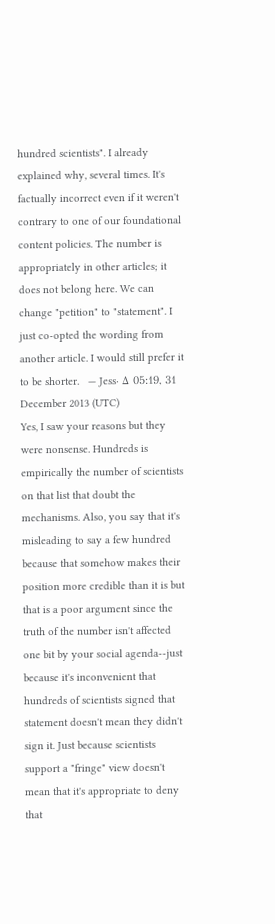hundred scientists". I already explained why, several times. It's factually incorrect even if it weren't contrary to one of our foundational content policies. The number is appropriately in other articles; it does not belong here. We can change "petition" to "statement". I just co-opted the wording from another article. I would still prefer it to be shorter.   — Jess· Δ 05:19, 31 December 2013 (UTC)
Yes, I saw your reasons but they were nonsense. Hundreds is empirically the number of scientists on that list that doubt the mechanisms. Also, you say that it's misleading to say a few hundred because that somehow makes their position more credible than it is but that is a poor argument since the truth of the number isn't affected one bit by your social agenda--just because it's inconvenient that hundreds of scientists signed that statement doesn't mean they didn't sign it. Just because scientists support a "fringe" view doesn't mean that it's appropriate to deny that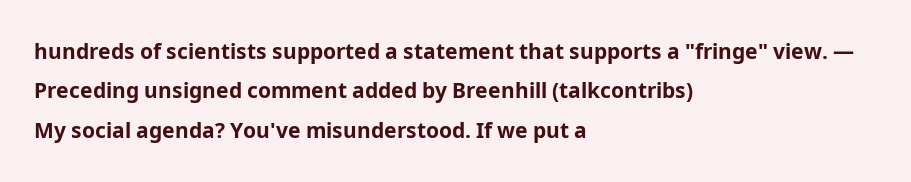hundreds of scientists supported a statement that supports a "fringe" view. — Preceding unsigned comment added by Breenhill (talkcontribs)
My social agenda? You've misunderstood. If we put a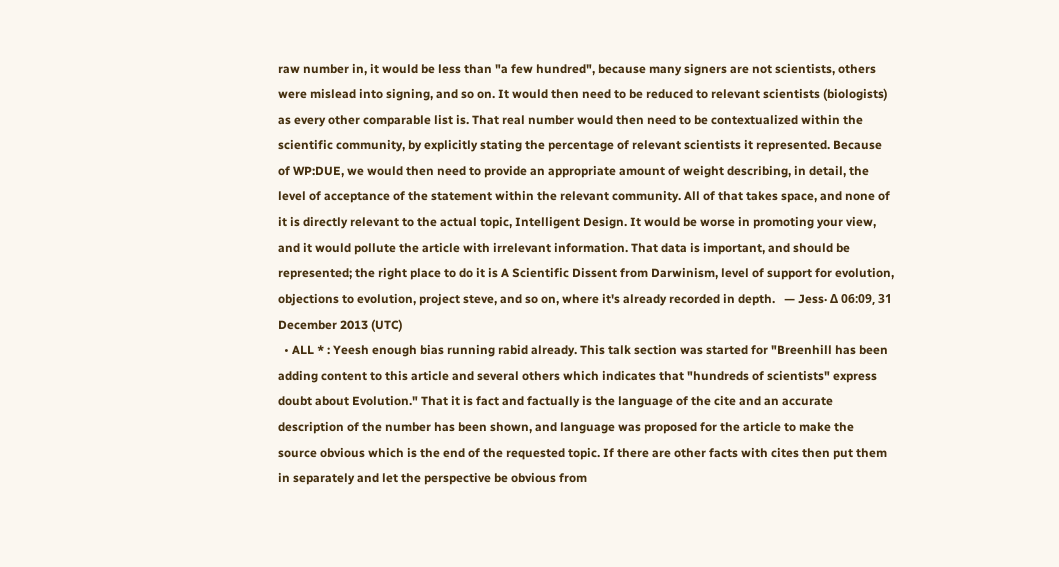raw number in, it would be less than "a few hundred", because many signers are not scientists, others were mislead into signing, and so on. It would then need to be reduced to relevant scientists (biologists) as every other comparable list is. That real number would then need to be contextualized within the scientific community, by explicitly stating the percentage of relevant scientists it represented. Because of WP:DUE, we would then need to provide an appropriate amount of weight describing, in detail, the level of acceptance of the statement within the relevant community. All of that takes space, and none of it is directly relevant to the actual topic, Intelligent Design. It would be worse in promoting your view, and it would pollute the article with irrelevant information. That data is important, and should be represented; the right place to do it is A Scientific Dissent from Darwinism, level of support for evolution, objections to evolution, project steve, and so on, where it's already recorded in depth.   — Jess· Δ 06:09, 31 December 2013 (UTC)
  • ALL * : Yeesh enough bias running rabid already. This talk section was started for "Breenhill has been adding content to this article and several others which indicates that "hundreds of scientists" express doubt about Evolution." That it is fact and factually is the language of the cite and an accurate description of the number has been shown, and language was proposed for the article to make the source obvious which is the end of the requested topic. If there are other facts with cites then put them in separately and let the perspective be obvious from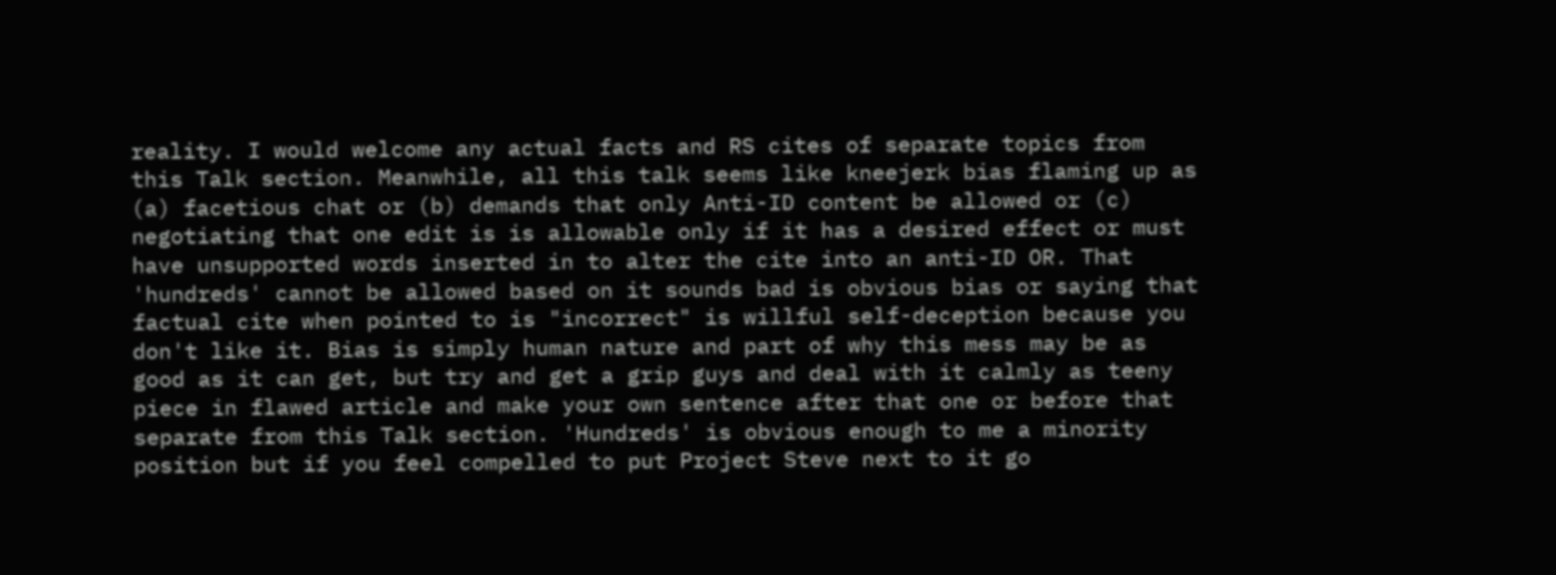reality. I would welcome any actual facts and RS cites of separate topics from this Talk section. Meanwhile, all this talk seems like kneejerk bias flaming up as (a) facetious chat or (b) demands that only Anti-ID content be allowed or (c) negotiating that one edit is is allowable only if it has a desired effect or must have unsupported words inserted in to alter the cite into an anti-ID OR. That 'hundreds' cannot be allowed based on it sounds bad is obvious bias or saying that factual cite when pointed to is "incorrect" is willful self-deception because you don't like it. Bias is simply human nature and part of why this mess may be as good as it can get, but try and get a grip guys and deal with it calmly as teeny piece in flawed article and make your own sentence after that one or before that separate from this Talk section. 'Hundreds' is obvious enough to me a minority position but if you feel compelled to put Project Steve next to it go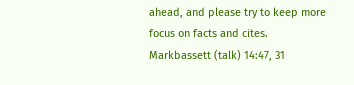ahead, and please try to keep more focus on facts and cites. Markbassett (talk) 14:47, 31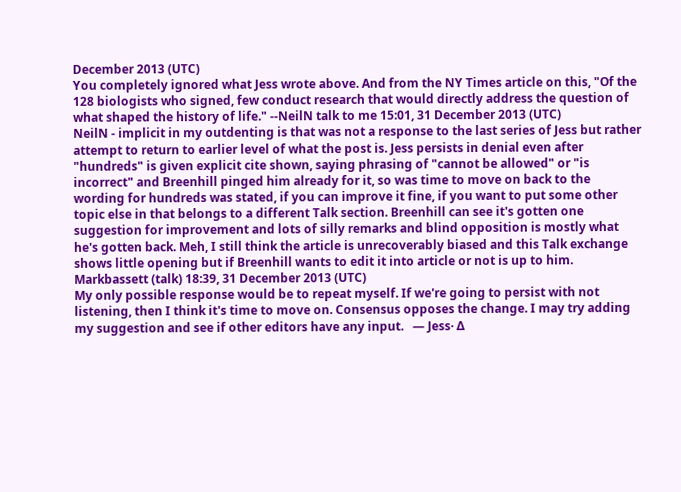December 2013 (UTC)
You completely ignored what Jess wrote above. And from the NY Times article on this, "Of the 128 biologists who signed, few conduct research that would directly address the question of what shaped the history of life." --NeilN talk to me 15:01, 31 December 2013 (UTC)
NeilN - implicit in my outdenting is that was not a response to the last series of Jess but rather attempt to return to earlier level of what the post is. Jess persists in denial even after "hundreds" is given explicit cite shown, saying phrasing of "cannot be allowed" or "is incorrect" and Breenhill pinged him already for it, so was time to move on back to the wording for hundreds was stated, if you can improve it fine, if you want to put some other topic else in that belongs to a different Talk section. Breenhill can see it's gotten one suggestion for improvement and lots of silly remarks and blind opposition is mostly what he's gotten back. Meh, I still think the article is unrecoverably biased and this Talk exchange shows little opening but if Breenhill wants to edit it into article or not is up to him. Markbassett (talk) 18:39, 31 December 2013 (UTC)
My only possible response would be to repeat myself. If we're going to persist with not listening, then I think it's time to move on. Consensus opposes the change. I may try adding my suggestion and see if other editors have any input.   — Jess· Δ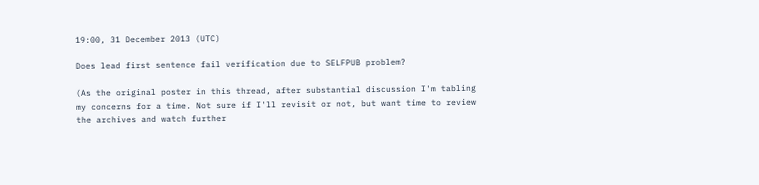19:00, 31 December 2013 (UTC)

Does lead first sentence fail verification due to SELFPUB problem?

(As the original poster in this thread, after substantial discussion I'm tabling my concerns for a time. Not sure if I'll revisit or not, but want time to review the archives and watch further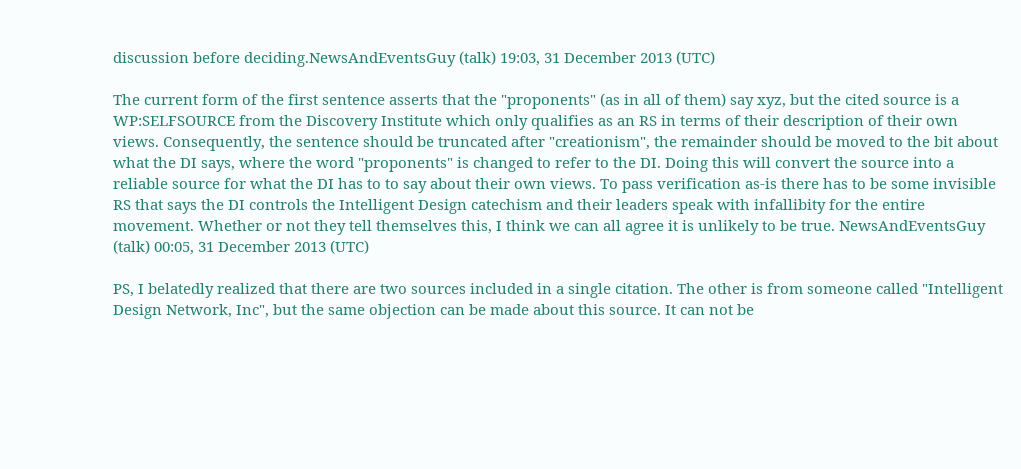discussion before deciding.NewsAndEventsGuy (talk) 19:03, 31 December 2013 (UTC)

The current form of the first sentence asserts that the "proponents" (as in all of them) say xyz, but the cited source is a WP:SELFSOURCE from the Discovery Institute which only qualifies as an RS in terms of their description of their own views. Consequently, the sentence should be truncated after "creationism", the remainder should be moved to the bit about what the DI says, where the word "proponents" is changed to refer to the DI. Doing this will convert the source into a reliable source for what the DI has to to say about their own views. To pass verification as-is there has to be some invisible RS that says the DI controls the Intelligent Design catechism and their leaders speak with infallibity for the entire movement. Whether or not they tell themselves this, I think we can all agree it is unlikely to be true. NewsAndEventsGuy (talk) 00:05, 31 December 2013 (UTC)

PS, I belatedly realized that there are two sources included in a single citation. The other is from someone called "Intelligent Design Network, Inc", but the same objection can be made about this source. It can not be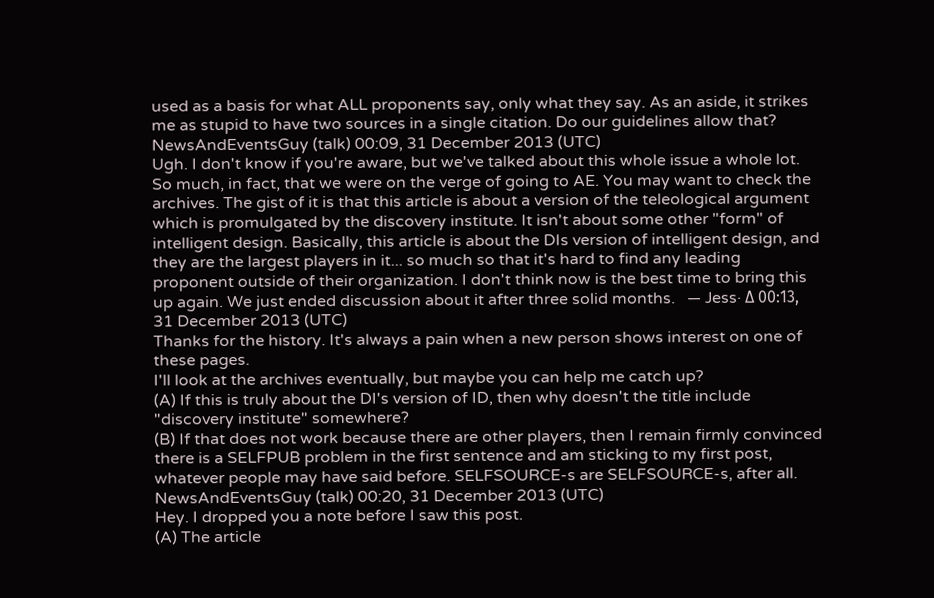used as a basis for what ALL proponents say, only what they say. As an aside, it strikes me as stupid to have two sources in a single citation. Do our guidelines allow that? NewsAndEventsGuy (talk) 00:09, 31 December 2013 (UTC)
Ugh. I don't know if you're aware, but we've talked about this whole issue a whole lot. So much, in fact, that we were on the verge of going to AE. You may want to check the archives. The gist of it is that this article is about a version of the teleological argument which is promulgated by the discovery institute. It isn't about some other "form" of intelligent design. Basically, this article is about the DIs version of intelligent design, and they are the largest players in it... so much so that it's hard to find any leading proponent outside of their organization. I don't think now is the best time to bring this up again. We just ended discussion about it after three solid months.   — Jess· Δ 00:13, 31 December 2013 (UTC)
Thanks for the history. It's always a pain when a new person shows interest on one of these pages.
I'll look at the archives eventually, but maybe you can help me catch up?
(A) If this is truly about the DI's version of ID, then why doesn't the title include "discovery institute" somewhere?
(B) If that does not work because there are other players, then I remain firmly convinced there is a SELFPUB problem in the first sentence and am sticking to my first post, whatever people may have said before. SELFSOURCE-s are SELFSOURCE-s, after all.
NewsAndEventsGuy (talk) 00:20, 31 December 2013 (UTC)
Hey. I dropped you a note before I saw this post.
(A) The article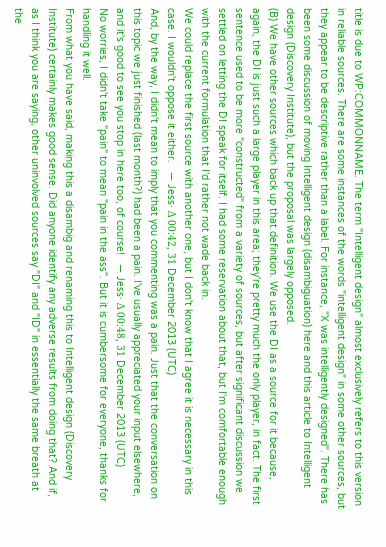title is due to WP:COMMONNAME. The term "Intelligent design" almost exclusively refers to this version in reliable sources. There are some instances of the words "intelligent design" in some other sources, but they appear to be descriptive rather than a label. For instance, "X was intelligently designed". There has been some discussion of moving Intelligent design (disambiguation) here and this article to Intelligent design (Discovery Institute), but the proposal was largely opposed.
(B) We have other sources which back up that definition. We use the DI as a source for it because, again, the DI is just such a large player in this area; they're pretty much the only player, in fact. The first sentence used to be more "constructed" from a variety of sources, but after significant discussion we settled on letting the DI speak for itself. I had some reservation about that, but I'm comfortable enough with the current formulation that I'd rather not wade back in.
We could replace the first source with another one, but I don't know that I agree it is necessary in this case. I wouldn't oppose it either.   — Jess· Δ 00:42, 31 December 2013 (UTC)
And, by the way, I didn't mean to imply that you commenting was a pain. Just that the conversation on this topic we just finished (last month?) had been a pain. I've usually appreciated your input elsewhere, and it's good to see you stop in here too, of course!   — Jess· Δ 00:48, 31 December 2013 (UTC)
No worries, I didn't take "pain" to mean "pain in the ass". But it is cumbersome for everyone, thanks for handling it well.
From what you have said, making this a disambig and renaming this to Intelligent design (Discovery Institute) certainly makes good sense. Did anyone identify any adverse results from doing that? And if, as I think you are saying, other uninvolved sources say "DI" and "ID" in essentially the same breath at the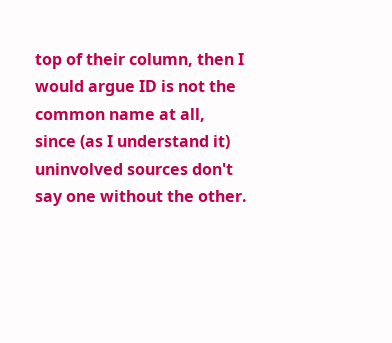top of their column, then I would argue ID is not the common name at all, since (as I understand it) uninvolved sources don't say one without the other.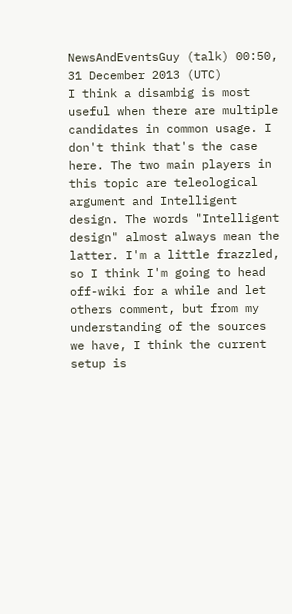NewsAndEventsGuy (talk) 00:50, 31 December 2013 (UTC)
I think a disambig is most useful when there are multiple candidates in common usage. I don't think that's the case here. The two main players in this topic are teleological argument and Intelligent design. The words "Intelligent design" almost always mean the latter. I'm a little frazzled, so I think I'm going to head off-wiki for a while and let others comment, but from my understanding of the sources we have, I think the current setup is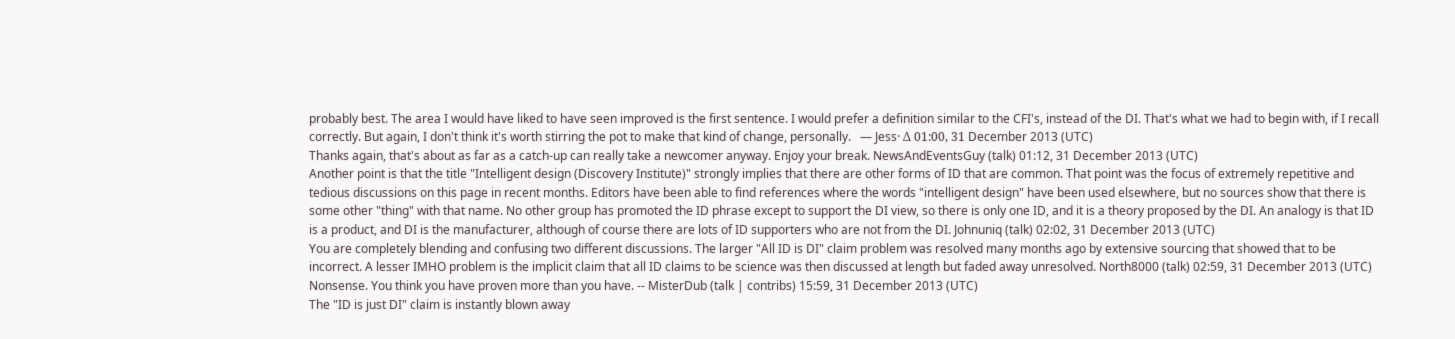probably best. The area I would have liked to have seen improved is the first sentence. I would prefer a definition similar to the CFI's, instead of the DI. That's what we had to begin with, if I recall correctly. But again, I don't think it's worth stirring the pot to make that kind of change, personally.   — Jess· Δ 01:00, 31 December 2013 (UTC)
Thanks again, that's about as far as a catch-up can really take a newcomer anyway. Enjoy your break. NewsAndEventsGuy (talk) 01:12, 31 December 2013 (UTC)
Another point is that the title "Intelligent design (Discovery Institute)" strongly implies that there are other forms of ID that are common. That point was the focus of extremely repetitive and tedious discussions on this page in recent months. Editors have been able to find references where the words "intelligent design" have been used elsewhere, but no sources show that there is some other "thing" with that name. No other group has promoted the ID phrase except to support the DI view, so there is only one ID, and it is a theory proposed by the DI. An analogy is that ID is a product, and DI is the manufacturer, although of course there are lots of ID supporters who are not from the DI. Johnuniq (talk) 02:02, 31 December 2013 (UTC)
You are completely blending and confusing two different discussions. The larger "All ID is DI" claim problem was resolved many months ago by extensive sourcing that showed that to be incorrect. A lesser IMHO problem is the implicit claim that all ID claims to be science was then discussed at length but faded away unresolved. North8000 (talk) 02:59, 31 December 2013 (UTC)
Nonsense. You think you have proven more than you have. -- MisterDub (talk | contribs) 15:59, 31 December 2013 (UTC)
The "ID is just DI" claim is instantly blown away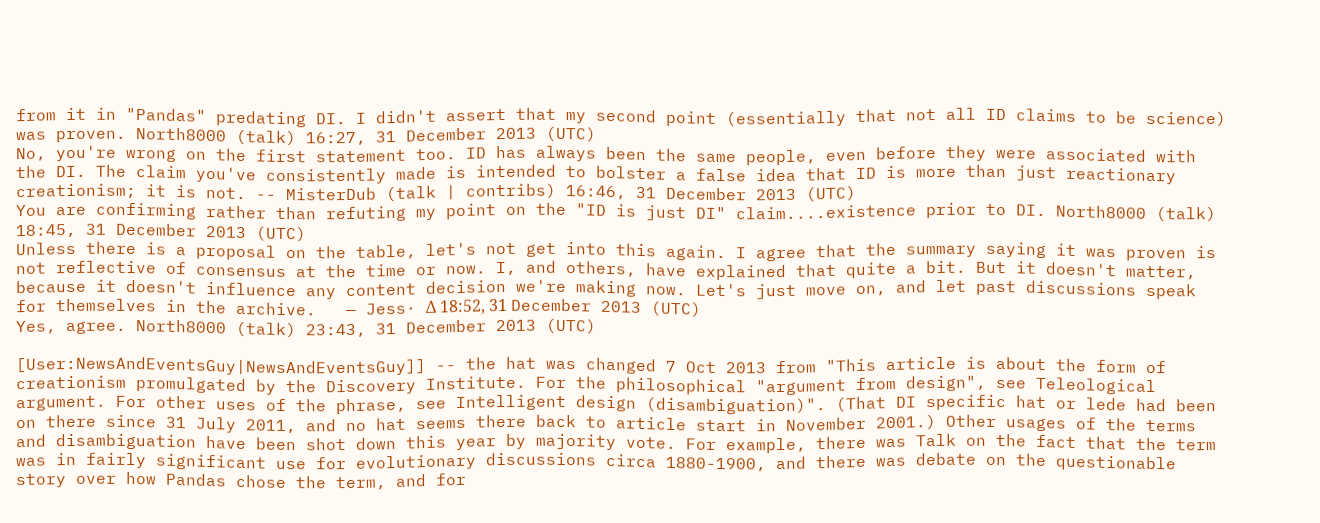from it in "Pandas" predating DI. I didn't assert that my second point (essentially that not all ID claims to be science) was proven. North8000 (talk) 16:27, 31 December 2013 (UTC)
No, you're wrong on the first statement too. ID has always been the same people, even before they were associated with the DI. The claim you've consistently made is intended to bolster a false idea that ID is more than just reactionary creationism; it is not. -- MisterDub (talk | contribs) 16:46, 31 December 2013 (UTC)
You are confirming rather than refuting my point on the "ID is just DI" claim....existence prior to DI. North8000 (talk) 18:45, 31 December 2013 (UTC)
Unless there is a proposal on the table, let's not get into this again. I agree that the summary saying it was proven is not reflective of consensus at the time or now. I, and others, have explained that quite a bit. But it doesn't matter, because it doesn't influence any content decision we're making now. Let's just move on, and let past discussions speak for themselves in the archive.   — Jess· Δ 18:52, 31 December 2013 (UTC)
Yes, agree. North8000 (talk) 23:43, 31 December 2013 (UTC)

[User:NewsAndEventsGuy|NewsAndEventsGuy]] -- the hat was changed 7 Oct 2013 from "This article is about the form of creationism promulgated by the Discovery Institute. For the philosophical "argument from design", see Teleological argument. For other uses of the phrase, see Intelligent design (disambiguation)". (That DI specific hat or lede had been on there since 31 July 2011, and no hat seems there back to article start in November 2001.) Other usages of the terms and disambiguation have been shot down this year by majority vote. For example, there was Talk on the fact that the term was in fairly significant use for evolutionary discussions circa 1880-1900, and there was debate on the questionable story over how Pandas chose the term, and for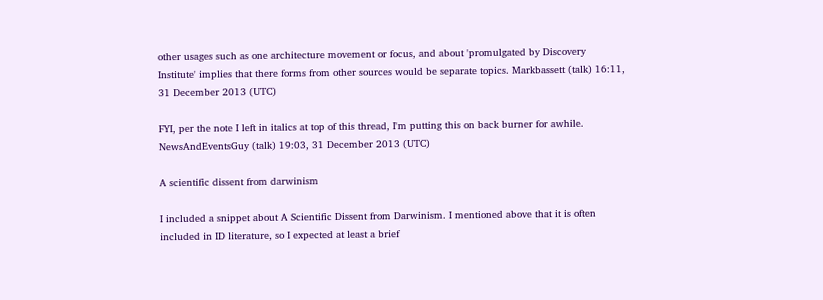other usages such as one architecture movement or focus, and about 'promulgated by Discovery Institute' implies that there forms from other sources would be separate topics. Markbassett (talk) 16:11, 31 December 2013 (UTC)

FYI, per the note I left in italics at top of this thread, I'm putting this on back burner for awhile. NewsAndEventsGuy (talk) 19:03, 31 December 2013 (UTC)

A scientific dissent from darwinism

I included a snippet about A Scientific Dissent from Darwinism. I mentioned above that it is often included in ID literature, so I expected at least a brief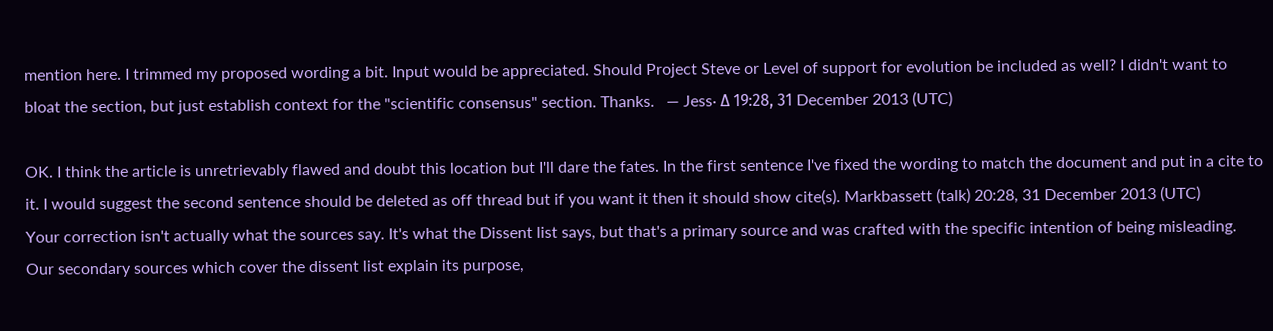mention here. I trimmed my proposed wording a bit. Input would be appreciated. Should Project Steve or Level of support for evolution be included as well? I didn't want to bloat the section, but just establish context for the "scientific consensus" section. Thanks.   — Jess· Δ 19:28, 31 December 2013 (UTC)

OK. I think the article is unretrievably flawed and doubt this location but I'll dare the fates. In the first sentence I've fixed the wording to match the document and put in a cite to it. I would suggest the second sentence should be deleted as off thread but if you want it then it should show cite(s). Markbassett (talk) 20:28, 31 December 2013 (UTC)
Your correction isn't actually what the sources say. It's what the Dissent list says, but that's a primary source and was crafted with the specific intention of being misleading. Our secondary sources which cover the dissent list explain its purpose,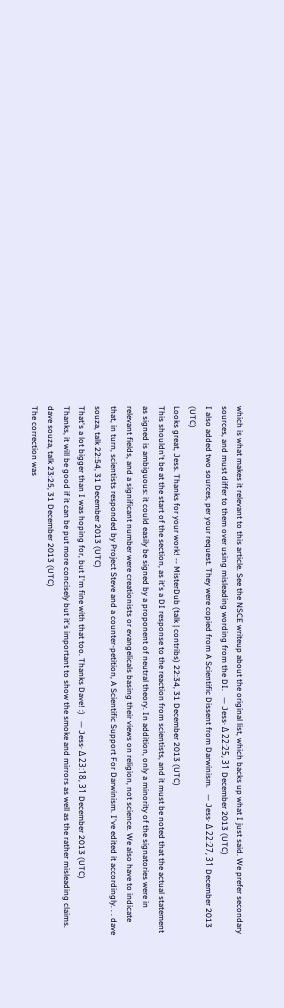which is what makes it relevant to this article. See the NSCE writeup about the original list, which backs up what I just said. We prefer secondary sources, and must differ to them over using misleading wording from the DI.   — Jess· Δ 22:25, 31 December 2013 (UTC)
I also added two sources, per your request. They were copied from A Scientific Dissent from Darwinism.   — Jess· Δ 22:27, 31 December 2013 (UTC)
Looks great, Jess. Thanks for your work! -- MisterDub (talk | contribs) 22:34, 31 December 2013 (UTC)
This shouldn't be at the start of the section, as it's a DI response to the reaction from scientists, and it must be noted that the actual statement as signed is ambiguous: it could easily be signed by a proponent of neutral theory. In addition, only a minority of the signatories were in relevant fields, and a significant number were creationists or evangelicals basing their views on religion, not science. We also have to indicate that, in turn, scientists responded by Project Steve and a counter-petition, A Scientific Support For Darwinism. I've edited it accordingly. . . dave souza, talk 22:54, 31 December 2013 (UTC)
That's a lot bigger than I was hoping for, but I'm fine with that too. Thanks Dave! :)   — Jess· Δ 23:18, 31 December 2013 (UTC)
Thanks, it will be good if it can be put more concisely but it's important to show the smoke and mirrors as well as the rather misleading claims. dave souza, talk 23:25, 31 December 2013 (UTC)
The correction was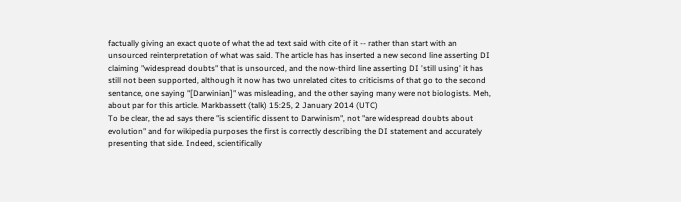factually giving an exact quote of what the ad text said with cite of it -- rather than start with an unsourced reinterpretation of what was said. The article has has inserted a new second line asserting DI claiming "widespread doubts" that is unsourced, and the now-third line asserting DI 'still using' it has still not been supported, although it now has two unrelated cites to criticisms of that go to the second sentance, one saying "[Darwinian]" was misleading, and the other saying many were not biologists. Meh, about par for this article. Markbassett (talk) 15:25, 2 January 2014 (UTC)
To be clear, the ad says there "is scientific dissent to Darwinism", not "are widespread doubts about evolution" and for wikipedia purposes the first is correctly describing the DI statement and accurately presenting that side. Indeed, scientifically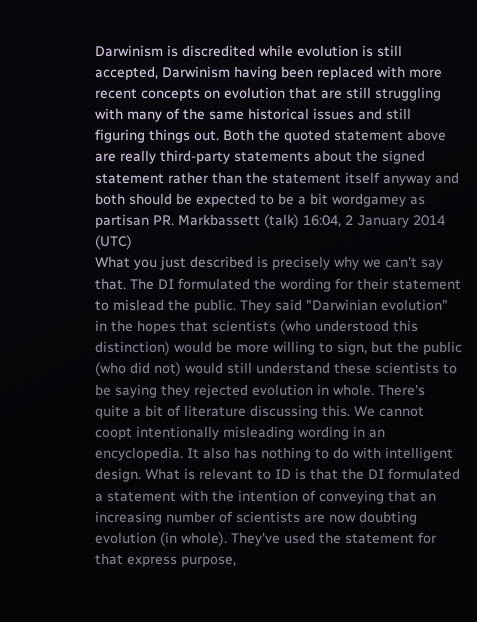Darwinism is discredited while evolution is still accepted, Darwinism having been replaced with more recent concepts on evolution that are still struggling with many of the same historical issues and still figuring things out. Both the quoted statement above are really third-party statements about the signed statement rather than the statement itself anyway and both should be expected to be a bit wordgamey as partisan PR. Markbassett (talk) 16:04, 2 January 2014 (UTC)
What you just described is precisely why we can't say that. The DI formulated the wording for their statement to mislead the public. They said "Darwinian evolution" in the hopes that scientists (who understood this distinction) would be more willing to sign, but the public (who did not) would still understand these scientists to be saying they rejected evolution in whole. There's quite a bit of literature discussing this. We cannot coopt intentionally misleading wording in an encyclopedia. It also has nothing to do with intelligent design. What is relevant to ID is that the DI formulated a statement with the intention of conveying that an increasing number of scientists are now doubting evolution (in whole). They've used the statement for that express purpose,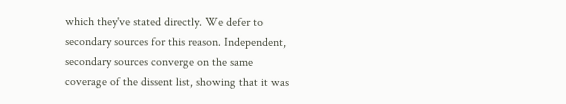which they've stated directly. We defer to secondary sources for this reason. Independent, secondary sources converge on the same coverage of the dissent list, showing that it was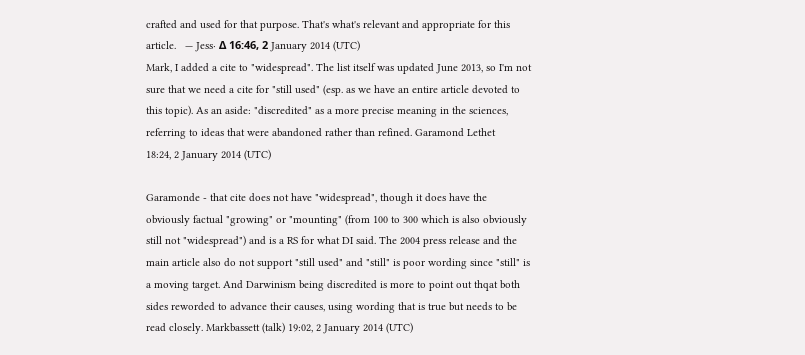crafted and used for that purpose. That's what's relevant and appropriate for this article.   — Jess· Δ 16:46, 2 January 2014 (UTC)
Mark, I added a cite to "widespread". The list itself was updated June 2013, so I'm not sure that we need a cite for "still used" (esp. as we have an entire article devoted to this topic). As an aside: "discredited" as a more precise meaning in the sciences, referring to ideas that were abandoned rather than refined. Garamond Lethet
18:24, 2 January 2014 (UTC)

Garamonde - that cite does not have "widespread", though it does have the obviously factual "growing" or "mounting" (from 100 to 300 which is also obviously still not "widespread") and is a RS for what DI said. The 2004 press release and the main article also do not support "still used" and "still" is poor wording since "still" is a moving target. And Darwinism being discredited is more to point out thqat both sides reworded to advance their causes, using wording that is true but needs to be read closely. Markbassett (talk) 19:02, 2 January 2014 (UTC)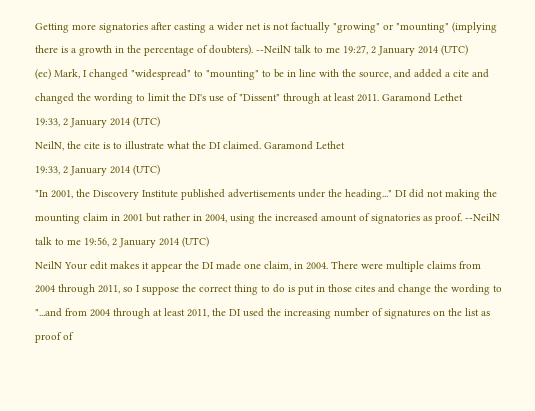Getting more signatories after casting a wider net is not factually "growing" or "mounting" (implying there is a growth in the percentage of doubters). --NeilN talk to me 19:27, 2 January 2014 (UTC)
(ec) Mark, I changed "widespread" to "mounting" to be in line with the source, and added a cite and changed the wording to limit the DI's use of "Dissent" through at least 2011. Garamond Lethet
19:33, 2 January 2014 (UTC)
NeilN, the cite is to illustrate what the DI claimed. Garamond Lethet
19:33, 2 January 2014 (UTC)
"In 2001, the Discovery Institute published advertisements under the heading..." DI did not making the mounting claim in 2001 but rather in 2004, using the increased amount of signatories as proof. --NeilN talk to me 19:56, 2 January 2014 (UTC)
NeilN Your edit makes it appear the DI made one claim, in 2004. There were multiple claims from 2004 through 2011, so I suppose the correct thing to do is put in those cites and change the wording to "...and from 2004 through at least 2011, the DI used the increasing number of signatures on the list as proof of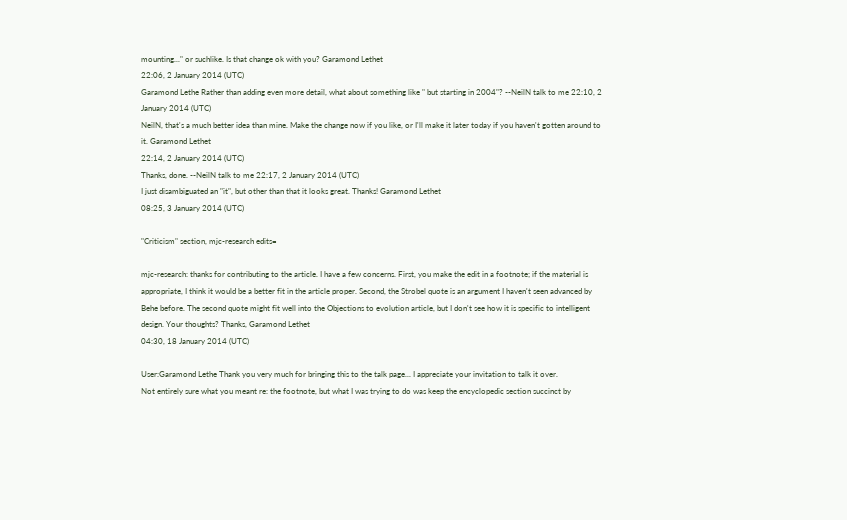mounting..." or suchlike. Is that change ok with you? Garamond Lethet
22:06, 2 January 2014 (UTC)
Garamond Lethe Rather than adding even more detail, what about something like " but starting in 2004"? --NeilN talk to me 22:10, 2 January 2014 (UTC)
NeilN, that's a much better idea than mine. Make the change now if you like, or I'll make it later today if you haven't gotten around to it. Garamond Lethet
22:14, 2 January 2014 (UTC)
Thanks, done. --NeilN talk to me 22:17, 2 January 2014 (UTC)
I just disambiguated an "it", but other than that it looks great. Thanks! Garamond Lethet
08:25, 3 January 2014 (UTC)

"Criticism" section, mjc-research edits=

mjc-research: thanks for contributing to the article. I have a few concerns. First, you make the edit in a footnote; if the material is appropriate, I think it would be a better fit in the article proper. Second, the Strobel quote is an argument I haven't seen advanced by Behe before. The second quote might fit well into the Objections to evolution article, but I don't see how it is specific to intelligent design. Your thoughts? Thanks, Garamond Lethet
04:30, 18 January 2014 (UTC)

User:Garamond Lethe Thank you very much for bringing this to the talk page... I appreciate your invitation to talk it over.
Not entirely sure what you meant re: the footnote, but what I was trying to do was keep the encyclopedic section succinct by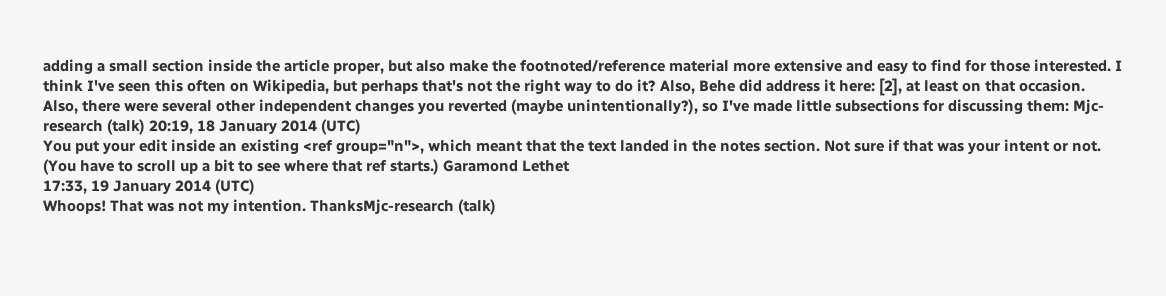adding a small section inside the article proper, but also make the footnoted/reference material more extensive and easy to find for those interested. I think I've seen this often on Wikipedia, but perhaps that's not the right way to do it? Also, Behe did address it here: [2], at least on that occasion.
Also, there were several other independent changes you reverted (maybe unintentionally?), so I've made little subsections for discussing them: Mjc-research (talk) 20:19, 18 January 2014 (UTC)
You put your edit inside an existing <ref group="n">, which meant that the text landed in the notes section. Not sure if that was your intent or not. (You have to scroll up a bit to see where that ref starts.) Garamond Lethet
17:33, 19 January 2014 (UTC)
Whoops! That was not my intention. ThanksMjc-research (talk)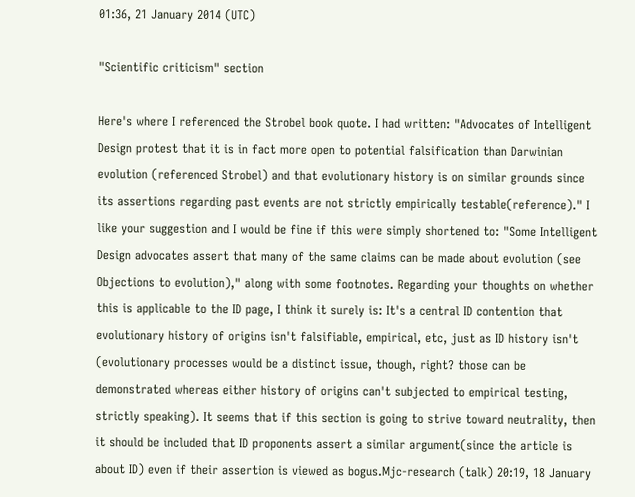01:36, 21 January 2014 (UTC)

"Scientific criticism" section

Here's where I referenced the Strobel book quote. I had written: "Advocates of Intelligent Design protest that it is in fact more open to potential falsification than Darwinian evolution (referenced Strobel) and that evolutionary history is on similar grounds since its assertions regarding past events are not strictly empirically testable(reference)." I like your suggestion and I would be fine if this were simply shortened to: "Some Intelligent Design advocates assert that many of the same claims can be made about evolution (see Objections to evolution)," along with some footnotes. Regarding your thoughts on whether this is applicable to the ID page, I think it surely is: It's a central ID contention that evolutionary history of origins isn't falsifiable, empirical, etc, just as ID history isn't (evolutionary processes would be a distinct issue, though, right? those can be demonstrated whereas either history of origins can't subjected to empirical testing, strictly speaking). It seems that if this section is going to strive toward neutrality, then it should be included that ID proponents assert a similar argument(since the article is about ID) even if their assertion is viewed as bogus.Mjc-research (talk) 20:19, 18 January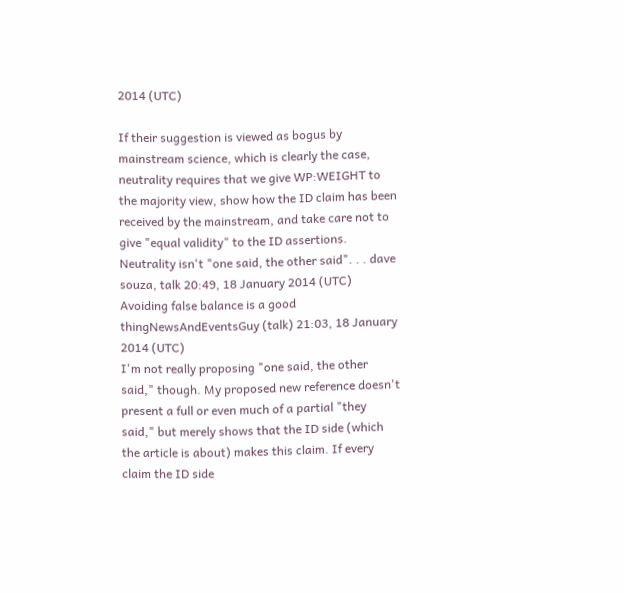2014 (UTC)

If their suggestion is viewed as bogus by mainstream science, which is clearly the case, neutrality requires that we give WP:WEIGHT to the majority view, show how the ID claim has been received by the mainstream, and take care not to give "equal validity" to the ID assertions. Neutrality isn't "one said, the other said". . . dave souza, talk 20:49, 18 January 2014 (UTC)
Avoiding false balance is a good thingNewsAndEventsGuy (talk) 21:03, 18 January 2014 (UTC)
I'm not really proposing "one said, the other said," though. My proposed new reference doesn't present a full or even much of a partial "they said," but merely shows that the ID side (which the article is about) makes this claim. If every claim the ID side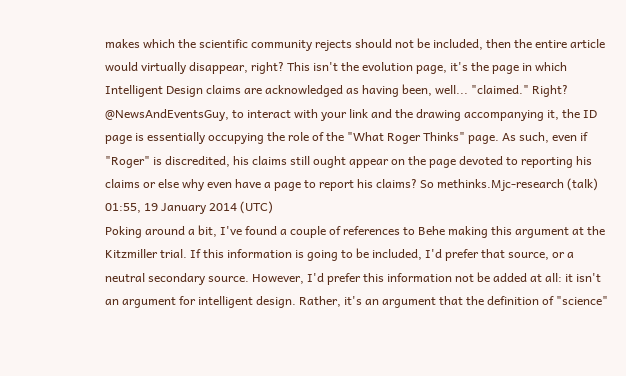makes which the scientific community rejects should not be included, then the entire article would virtually disappear, right? This isn't the evolution page, it's the page in which Intelligent Design claims are acknowledged as having been, well... "claimed." Right? @NewsAndEventsGuy, to interact with your link and the drawing accompanying it, the ID page is essentially occupying the role of the "What Roger Thinks" page. As such, even if "Roger" is discredited, his claims still ought appear on the page devoted to reporting his claims or else why even have a page to report his claims? So methinks.Mjc-research (talk) 01:55, 19 January 2014 (UTC)
Poking around a bit, I've found a couple of references to Behe making this argument at the Kitzmiller trial. If this information is going to be included, I'd prefer that source, or a neutral secondary source. However, I'd prefer this information not be added at all: it isn't an argument for intelligent design. Rather, it's an argument that the definition of "science"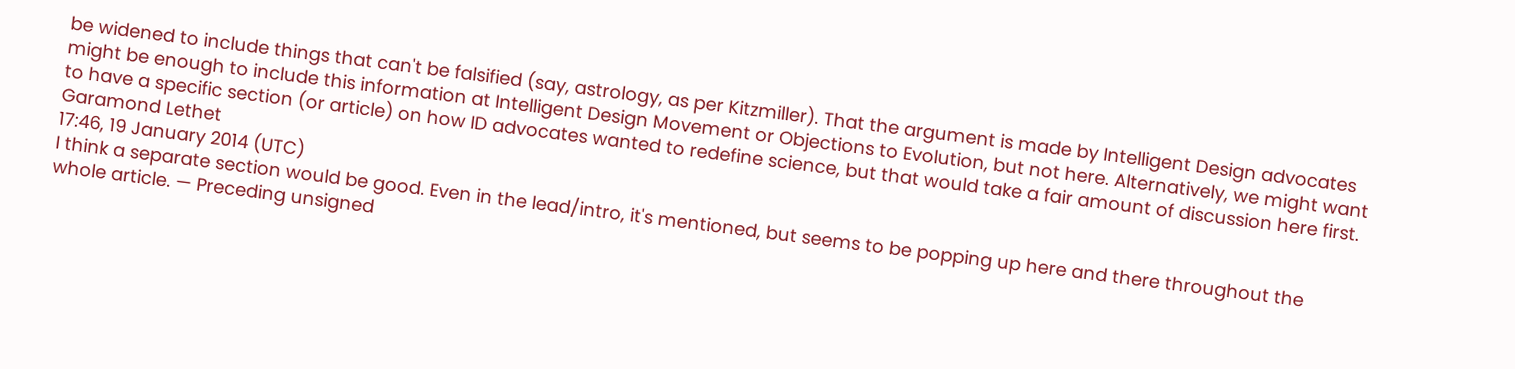be widened to include things that can't be falsified (say, astrology, as per Kitzmiller). That the argument is made by Intelligent Design advocates might be enough to include this information at Intelligent Design Movement or Objections to Evolution, but not here. Alternatively, we might want to have a specific section (or article) on how ID advocates wanted to redefine science, but that would take a fair amount of discussion here first. Garamond Lethet
17:46, 19 January 2014 (UTC)
I think a separate section would be good. Even in the lead/intro, it's mentioned, but seems to be popping up here and there throughout the whole article. — Preceding unsigned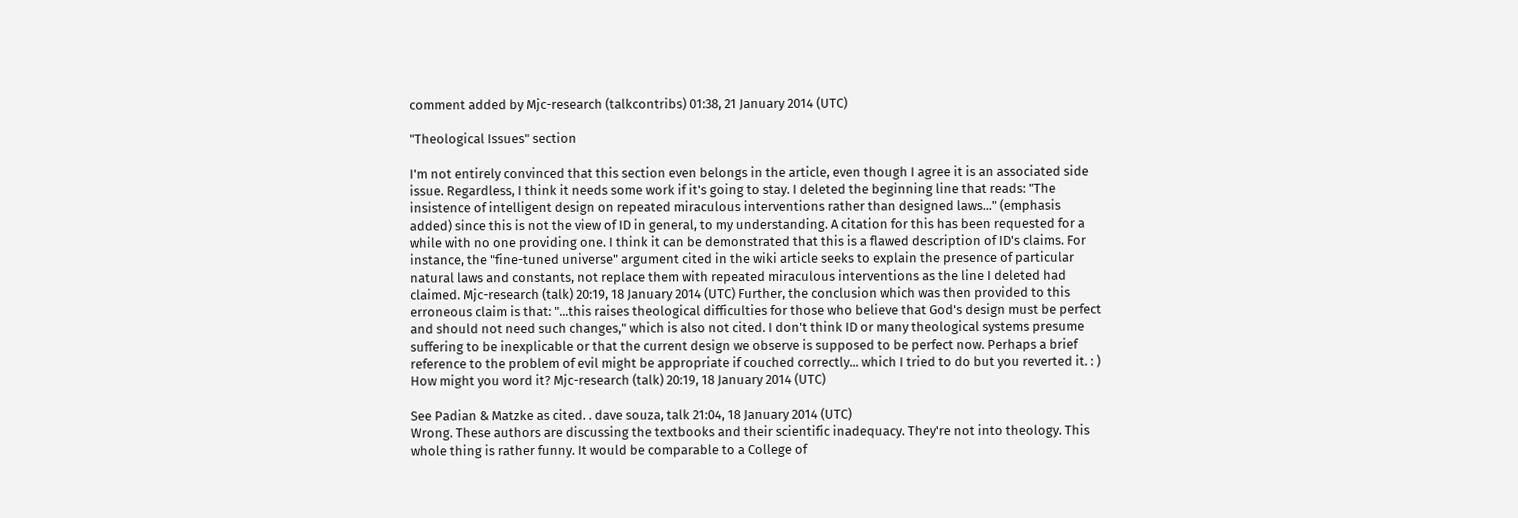comment added by Mjc-research (talkcontribs) 01:38, 21 January 2014 (UTC)

"Theological Issues" section

I'm not entirely convinced that this section even belongs in the article, even though I agree it is an associated side issue. Regardless, I think it needs some work if it's going to stay. I deleted the beginning line that reads: "The insistence of intelligent design on repeated miraculous interventions rather than designed laws..." (emphasis added) since this is not the view of ID in general, to my understanding. A citation for this has been requested for a while with no one providing one. I think it can be demonstrated that this is a flawed description of ID's claims. For instance, the "fine-tuned universe" argument cited in the wiki article seeks to explain the presence of particular natural laws and constants, not replace them with repeated miraculous interventions as the line I deleted had claimed. Mjc-research (talk) 20:19, 18 January 2014 (UTC) Further, the conclusion which was then provided to this erroneous claim is that: "...this raises theological difficulties for those who believe that God's design must be perfect and should not need such changes," which is also not cited. I don't think ID or many theological systems presume suffering to be inexplicable or that the current design we observe is supposed to be perfect now. Perhaps a brief reference to the problem of evil might be appropriate if couched correctly... which I tried to do but you reverted it. : ) How might you word it? Mjc-research (talk) 20:19, 18 January 2014 (UTC)

See Padian & Matzke as cited. . dave souza, talk 21:04, 18 January 2014 (UTC)
Wrong. These authors are discussing the textbooks and their scientific inadequacy. They're not into theology. This whole thing is rather funny. It would be comparable to a College of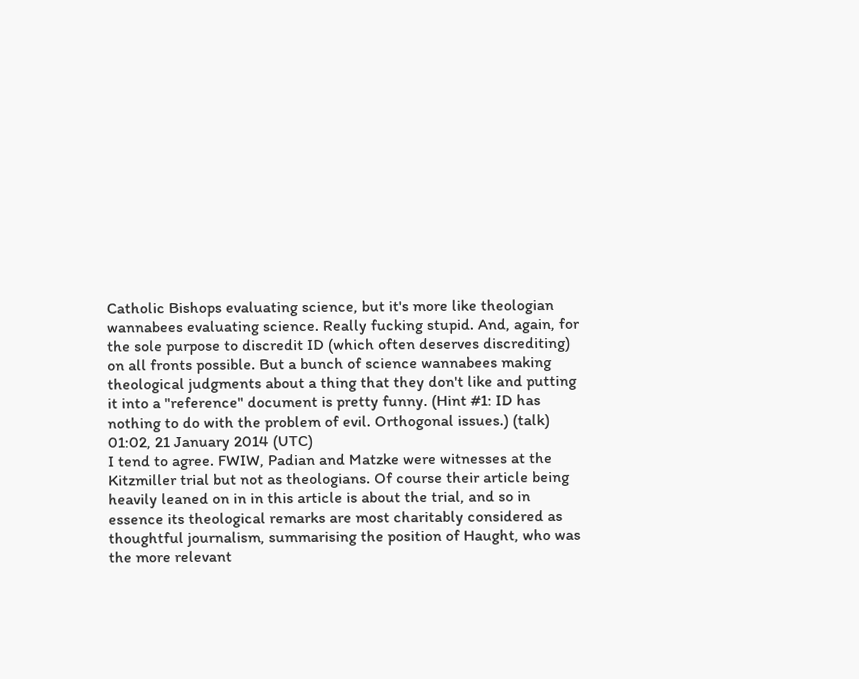Catholic Bishops evaluating science, but it's more like theologian wannabees evaluating science. Really fucking stupid. And, again, for the sole purpose to discredit ID (which often deserves discrediting) on all fronts possible. But a bunch of science wannabees making theological judgments about a thing that they don't like and putting it into a "reference" document is pretty funny. (Hint #1: ID has nothing to do with the problem of evil. Orthogonal issues.) (talk) 01:02, 21 January 2014 (UTC)
I tend to agree. FWIW, Padian and Matzke were witnesses at the Kitzmiller trial but not as theologians. Of course their article being heavily leaned on in in this article is about the trial, and so in essence its theological remarks are most charitably considered as thoughtful journalism, summarising the position of Haught, who was the more relevant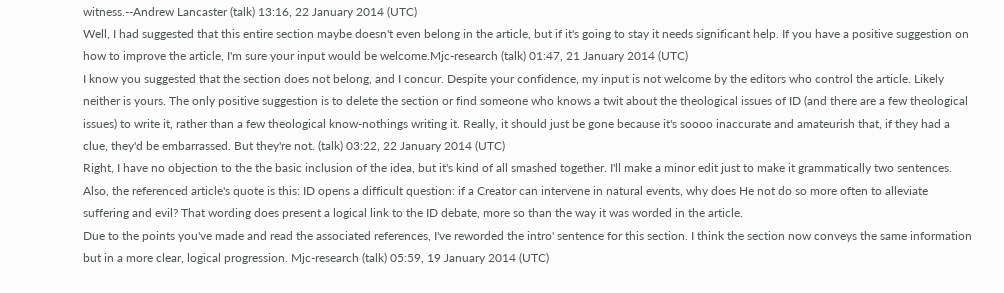witness.--Andrew Lancaster (talk) 13:16, 22 January 2014 (UTC)
Well, I had suggested that this entire section maybe doesn't even belong in the article, but if it's going to stay it needs significant help. If you have a positive suggestion on how to improve the article, I'm sure your input would be welcome.Mjc-research (talk) 01:47, 21 January 2014 (UTC)
I know you suggested that the section does not belong, and I concur. Despite your confidence, my input is not welcome by the editors who control the article. Likely neither is yours. The only positive suggestion is to delete the section or find someone who knows a twit about the theological issues of ID (and there are a few theological issues) to write it, rather than a few theological know-nothings writing it. Really, it should just be gone because it's soooo inaccurate and amateurish that, if they had a clue, they'd be embarrassed. But they're not. (talk) 03:22, 22 January 2014 (UTC)
Right, I have no objection to the the basic inclusion of the idea, but it's kind of all smashed together. I'll make a minor edit just to make it grammatically two sentences. Also, the referenced article's quote is this: ID opens a difficult question: if a Creator can intervene in natural events, why does He not do so more often to alleviate suffering and evil? That wording does present a logical link to the ID debate, more so than the way it was worded in the article.
Due to the points you've made and read the associated references, I've reworded the intro' sentence for this section. I think the section now conveys the same information but in a more clear, logical progression. Mjc-research (talk) 05:59, 19 January 2014 (UTC)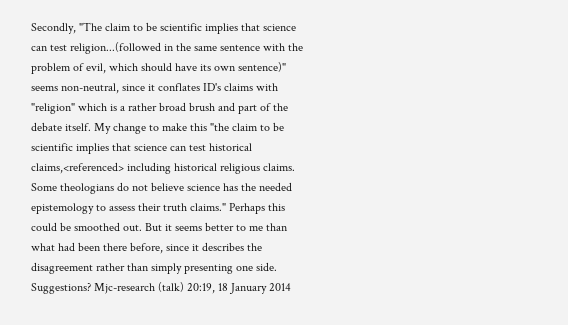Secondly, "The claim to be scientific implies that science can test religion...(followed in the same sentence with the problem of evil, which should have its own sentence)" seems non-neutral, since it conflates ID's claims with "religion" which is a rather broad brush and part of the debate itself. My change to make this "the claim to be scientific implies that science can test historical claims,<referenced> including historical religious claims. Some theologians do not believe science has the needed epistemology to assess their truth claims." Perhaps this could be smoothed out. But it seems better to me than what had been there before, since it describes the disagreement rather than simply presenting one side. Suggestions? Mjc-research (talk) 20:19, 18 January 2014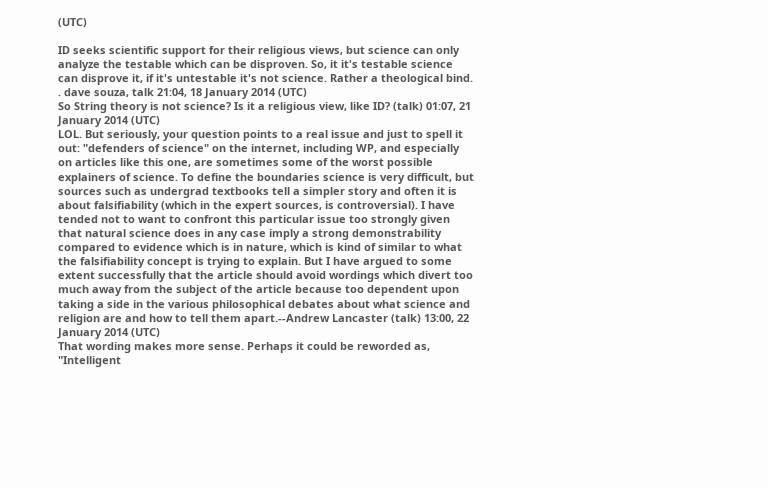(UTC)

ID seeks scientific support for their religious views, but science can only analyze the testable which can be disproven. So, it it's testable science can disprove it, if it's untestable it's not science. Rather a theological bind. . dave souza, talk 21:04, 18 January 2014 (UTC)
So String theory is not science? Is it a religious view, like ID? (talk) 01:07, 21 January 2014 (UTC)
LOL. But seriously, your question points to a real issue and just to spell it out: "defenders of science" on the internet, including WP, and especially on articles like this one, are sometimes some of the worst possible explainers of science. To define the boundaries science is very difficult, but sources such as undergrad textbooks tell a simpler story and often it is about falsifiability (which in the expert sources, is controversial). I have tended not to want to confront this particular issue too strongly given that natural science does in any case imply a strong demonstrability compared to evidence which is in nature, which is kind of similar to what the falsifiability concept is trying to explain. But I have argued to some extent successfully that the article should avoid wordings which divert too much away from the subject of the article because too dependent upon taking a side in the various philosophical debates about what science and religion are and how to tell them apart.--Andrew Lancaster (talk) 13:00, 22 January 2014 (UTC)
That wording makes more sense. Perhaps it could be reworded as, "Intelligent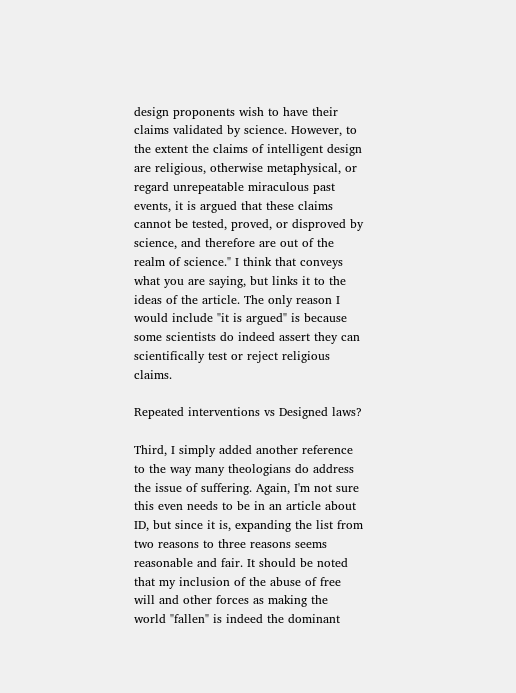design proponents wish to have their claims validated by science. However, to the extent the claims of intelligent design are religious, otherwise metaphysical, or regard unrepeatable miraculous past events, it is argued that these claims cannot be tested, proved, or disproved by science, and therefore are out of the realm of science." I think that conveys what you are saying, but links it to the ideas of the article. The only reason I would include "it is argued" is because some scientists do indeed assert they can scientifically test or reject religious claims.

Repeated interventions vs Designed laws?

Third, I simply added another reference to the way many theologians do address the issue of suffering. Again, I'm not sure this even needs to be in an article about ID, but since it is, expanding the list from two reasons to three reasons seems reasonable and fair. It should be noted that my inclusion of the abuse of free will and other forces as making the world "fallen" is indeed the dominant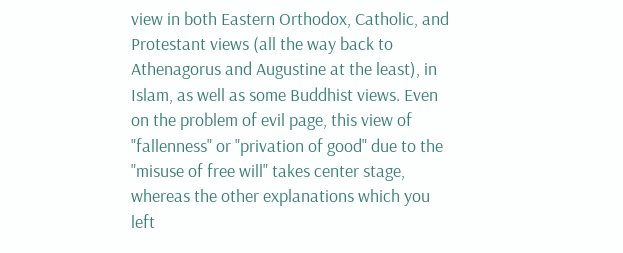view in both Eastern Orthodox, Catholic, and Protestant views (all the way back to Athenagorus and Augustine at the least), in Islam, as well as some Buddhist views. Even on the problem of evil page, this view of "fallenness" or "privation of good" due to the "misuse of free will" takes center stage, whereas the other explanations which you left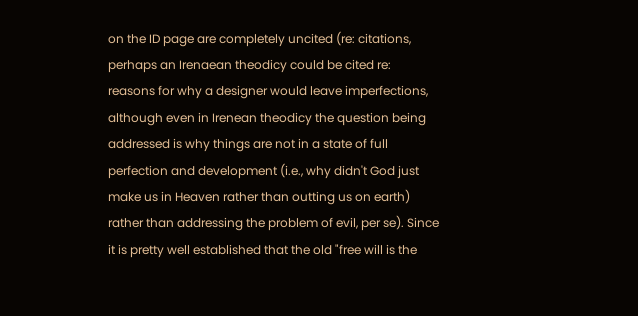on the ID page are completely uncited (re: citations, perhaps an Irenaean theodicy could be cited re: reasons for why a designer would leave imperfections, although even in Irenean theodicy the question being addressed is why things are not in a state of full perfection and development (i.e., why didn't God just make us in Heaven rather than outting us on earth) rather than addressing the problem of evil, per se). Since it is pretty well established that the old "free will is the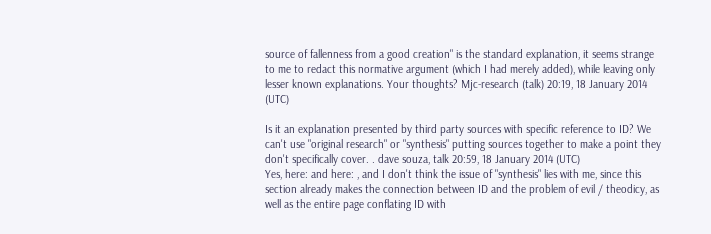source of fallenness from a good creation" is the standard explanation, it seems strange to me to redact this normative argument (which I had merely added), while leaving only lesser known explanations. Your thoughts? Mjc-research (talk) 20:19, 18 January 2014 (UTC)

Is it an explanation presented by third party sources with specific reference to ID? We can't use "original research" or "synthesis" putting sources together to make a point they don't specifically cover. . dave souza, talk 20:59, 18 January 2014 (UTC)
Yes, here: and here: , and I don't think the issue of "synthesis" lies with me, since this section already makes the connection between ID and the problem of evil / theodicy, as well as the entire page conflating ID with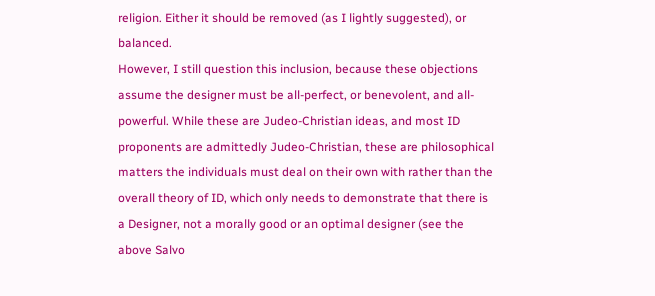religion. Either it should be removed (as I lightly suggested), or balanced.
However, I still question this inclusion, because these objections assume the designer must be all-perfect, or benevolent, and all-powerful. While these are Judeo-Christian ideas, and most ID proponents are admittedly Judeo-Christian, these are philosophical matters the individuals must deal on their own with rather than the overall theory of ID, which only needs to demonstrate that there is a Designer, not a morally good or an optimal designer (see the above Salvo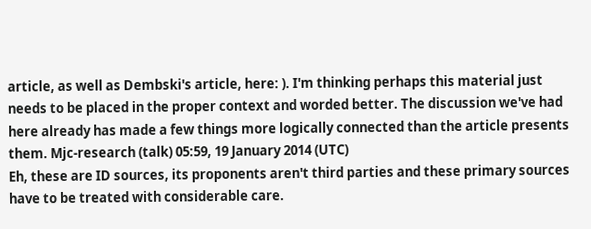article, as well as Dembski's article, here: ). I'm thinking perhaps this material just needs to be placed in the proper context and worded better. The discussion we've had here already has made a few things more logically connected than the article presents them. Mjc-research (talk) 05:59, 19 January 2014 (UTC)
Eh, these are ID sources, its proponents aren't third parties and these primary sources have to be treated with considerable care.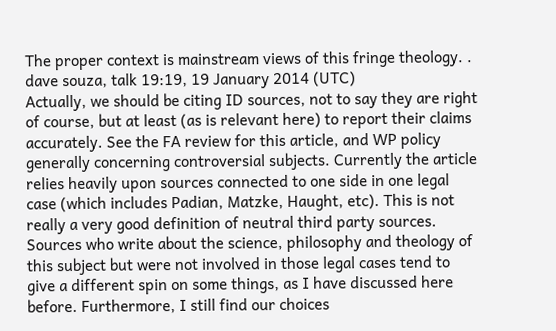The proper context is mainstream views of this fringe theology. . dave souza, talk 19:19, 19 January 2014 (UTC)
Actually, we should be citing ID sources, not to say they are right of course, but at least (as is relevant here) to report their claims accurately. See the FA review for this article, and WP policy generally concerning controversial subjects. Currently the article relies heavily upon sources connected to one side in one legal case (which includes Padian, Matzke, Haught, etc). This is not really a very good definition of neutral third party sources. Sources who write about the science, philosophy and theology of this subject but were not involved in those legal cases tend to give a different spin on some things, as I have discussed here before. Furthermore, I still find our choices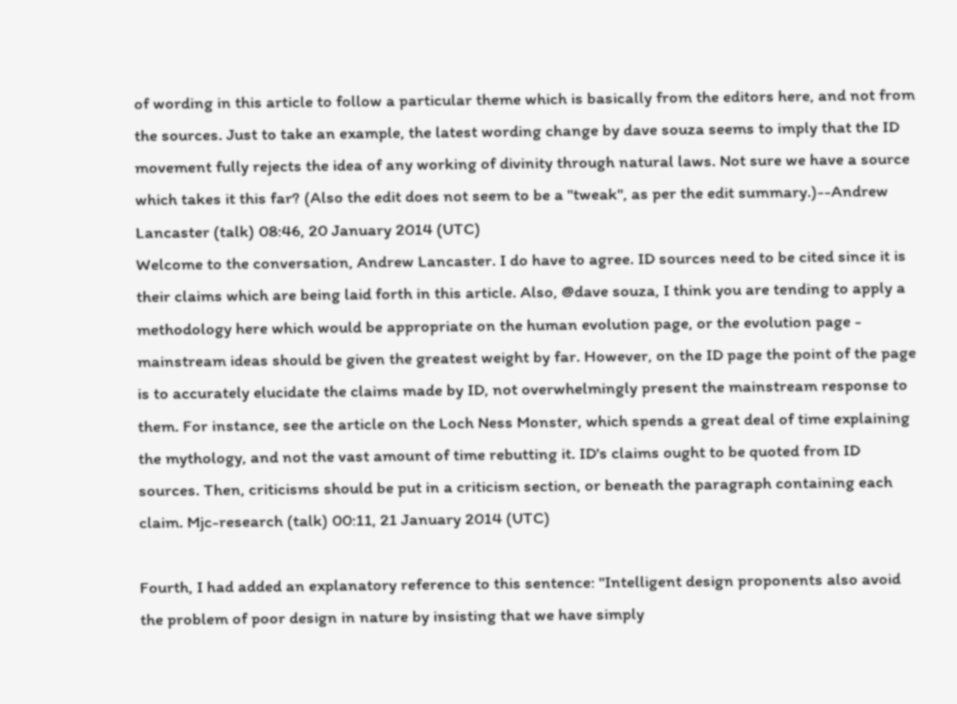of wording in this article to follow a particular theme which is basically from the editors here, and not from the sources. Just to take an example, the latest wording change by dave souza seems to imply that the ID movement fully rejects the idea of any working of divinity through natural laws. Not sure we have a source which takes it this far? (Also the edit does not seem to be a "tweak", as per the edit summary.)--Andrew Lancaster (talk) 08:46, 20 January 2014 (UTC)
Welcome to the conversation, Andrew Lancaster. I do have to agree. ID sources need to be cited since it is their claims which are being laid forth in this article. Also, @dave souza, I think you are tending to apply a methodology here which would be appropriate on the human evolution page, or the evolution page - mainstream ideas should be given the greatest weight by far. However, on the ID page the point of the page is to accurately elucidate the claims made by ID, not overwhelmingly present the mainstream response to them. For instance, see the article on the Loch Ness Monster, which spends a great deal of time explaining the mythology, and not the vast amount of time rebutting it. ID's claims ought to be quoted from ID sources. Then, criticisms should be put in a criticism section, or beneath the paragraph containing each claim. Mjc-research (talk) 00:11, 21 January 2014 (UTC)

Fourth, I had added an explanatory reference to this sentence: "Intelligent design proponents also avoid the problem of poor design in nature by insisting that we have simply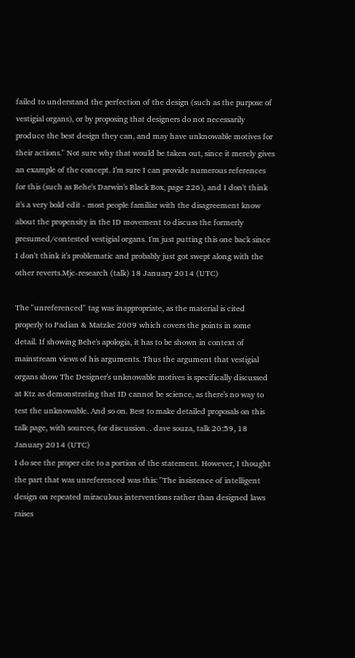failed to understand the perfection of the design (such as the purpose of vestigial organs), or by proposing that designers do not necessarily produce the best design they can, and may have unknowable motives for their actions." Not sure why that would be taken out, since it merely gives an example of the concept. I'm sure I can provide numerous references for this (such as Behe's Darwin's Black Box, page 226), and I don't think it's a very bold edit - most people familiar with the disagreement know about the propensity in the ID movement to discuss the formerly presumed/contested vestigial organs. I'm just putting this one back since I don't think it's problematic and probably just got swept along with the other reverts.Mjc-research (talk) 18 January 2014 (UTC)

The "unreferenced" tag was inappropriate, as the material is cited properly to Padian & Matzke 2009 which covers the points in some detail. If showing Behe's apologia, it has to be shown in context of mainstream views of his arguments. Thus the argument that vestigial organs show The Designer's unknowable motives is specifically discussed at Ktz as demonstrating that ID cannot be science, as there's no way to test the unknowable. And so on. Best to make detailed proposals on this talk page, with sources, for discussion. . dave souza, talk 20:59, 18 January 2014 (UTC)
I do see the proper cite to a portion of the statement. However, I thought the part that was unreferenced was this: "The insistence of intelligent design on repeated miraculous interventions rather than designed laws raises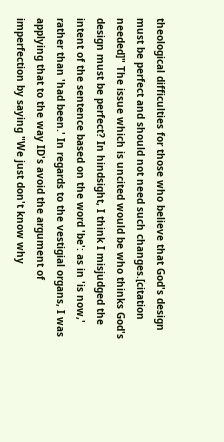theological difficulties for those who believe that God's design must be perfect and should not need such changes.[citation needed]" The issue which is uncited would be who thinks God's design must be perfect? In hindsight, I think I misjudged the intent of the sentence based on the word 'be': as in 'is now,' rather than 'had been.' In regards to the vestigial organs, I was applying that to the way ID's avoid the argument of imperfection by saying "We just don't know why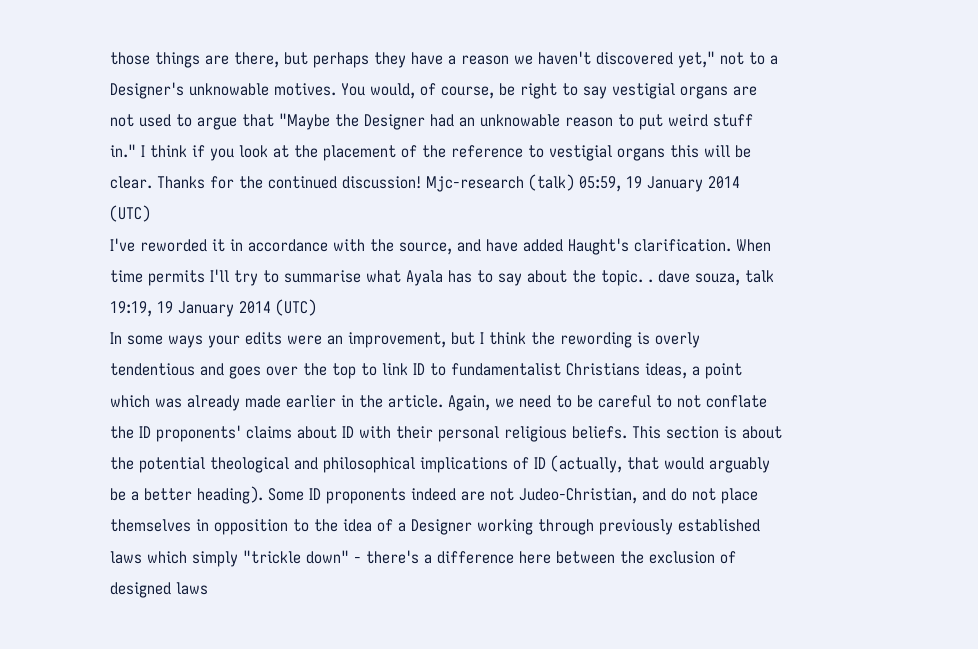those things are there, but perhaps they have a reason we haven't discovered yet," not to a Designer's unknowable motives. You would, of course, be right to say vestigial organs are not used to argue that "Maybe the Designer had an unknowable reason to put weird stuff in." I think if you look at the placement of the reference to vestigial organs this will be clear. Thanks for the continued discussion! Mjc-research (talk) 05:59, 19 January 2014 (UTC)
I've reworded it in accordance with the source, and have added Haught's clarification. When time permits I'll try to summarise what Ayala has to say about the topic. . dave souza, talk 19:19, 19 January 2014 (UTC)
In some ways your edits were an improvement, but I think the rewording is overly tendentious and goes over the top to link ID to fundamentalist Christians ideas, a point which was already made earlier in the article. Again, we need to be careful to not conflate the ID proponents' claims about ID with their personal religious beliefs. This section is about the potential theological and philosophical implications of ID (actually, that would arguably be a better heading). Some ID proponents indeed are not Judeo-Christian, and do not place themselves in opposition to the idea of a Designer working through previously established laws which simply "trickle down" - there's a difference here between the exclusion of designed laws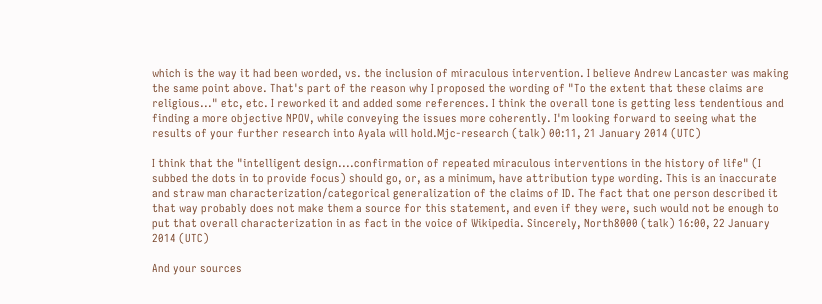which is the way it had been worded, vs. the inclusion of miraculous intervention. I believe Andrew Lancaster was making the same point above. That's part of the reason why I proposed the wording of "To the extent that these claims are religious..." etc, etc. I reworked it and added some references. I think the overall tone is getting less tendentious and finding a more objective NPOV, while conveying the issues more coherently. I'm looking forward to seeing what the results of your further research into Ayala will hold.Mjc-research (talk) 00:11, 21 January 2014 (UTC)

I think that the "intelligent design....confirmation of repeated miraculous interventions in the history of life" (I subbed the dots in to provide focus) should go, or, as a minimum, have attribution type wording. This is an inaccurate and straw man characterization/categorical generalization of the claims of ID. The fact that one person described it that way probably does not make them a source for this statement, and even if they were, such would not be enough to put that overall characterization in as fact in the voice of Wikipedia. Sincerely, North8000 (talk) 16:00, 22 January 2014 (UTC)

And your sources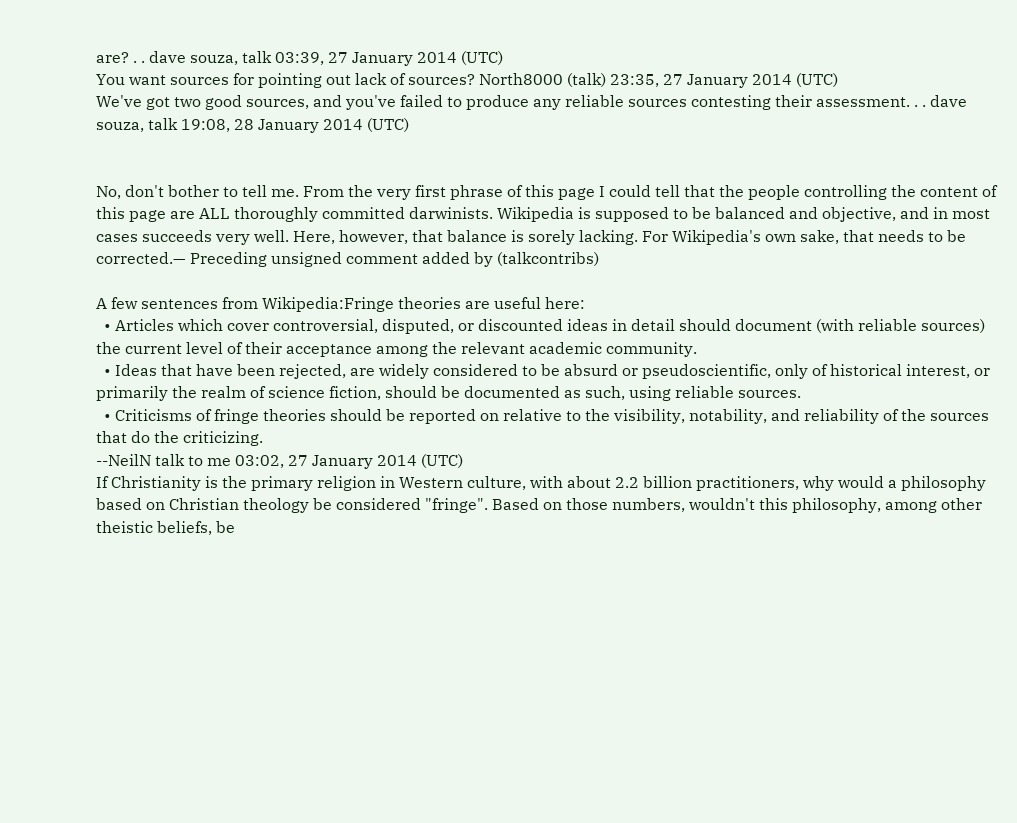are? . . dave souza, talk 03:39, 27 January 2014 (UTC)
You want sources for pointing out lack of sources? North8000 (talk) 23:35, 27 January 2014 (UTC)
We've got two good sources, and you've failed to produce any reliable sources contesting their assessment. . . dave souza, talk 19:08, 28 January 2014 (UTC)


No, don't bother to tell me. From the very first phrase of this page I could tell that the people controlling the content of this page are ALL thoroughly committed darwinists. Wikipedia is supposed to be balanced and objective, and in most cases succeeds very well. Here, however, that balance is sorely lacking. For Wikipedia's own sake, that needs to be corrected.— Preceding unsigned comment added by (talkcontribs)

A few sentences from Wikipedia:Fringe theories are useful here:
  • Articles which cover controversial, disputed, or discounted ideas in detail should document (with reliable sources) the current level of their acceptance among the relevant academic community.
  • Ideas that have been rejected, are widely considered to be absurd or pseudoscientific, only of historical interest, or primarily the realm of science fiction, should be documented as such, using reliable sources.
  • Criticisms of fringe theories should be reported on relative to the visibility, notability, and reliability of the sources that do the criticizing.
--NeilN talk to me 03:02, 27 January 2014 (UTC)
If Christianity is the primary religion in Western culture, with about 2.2 billion practitioners, why would a philosophy based on Christian theology be considered "fringe". Based on those numbers, wouldn't this philosophy, among other theistic beliefs, be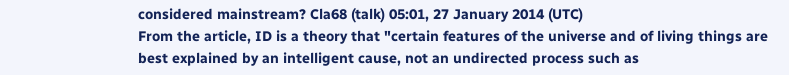considered mainstream? Cla68 (talk) 05:01, 27 January 2014 (UTC)
From the article, ID is a theory that "certain features of the universe and of living things are best explained by an intelligent cause, not an undirected process such as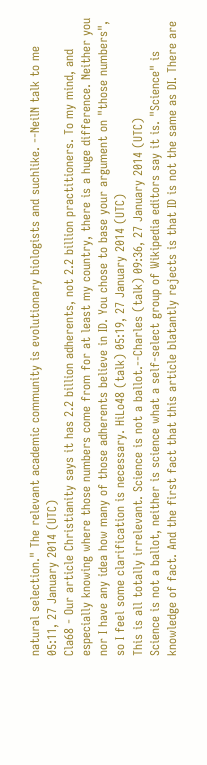natural selection." The relevant academic community is evolutionary biologists and suchlike. --NeilN talk to me 05:11, 27 January 2014 (UTC)
Cla68 - Our article Christianity says it has 2.2 billion adherents, not 2.2 billion practitioners. To my mind, and especially knowing where those numbers come from for at least my country, there is a huge difference. Neither you nor I have any idea how many of those adherents believe in ID. You chose to base your argument on "those numbers", so I feel some clarification is necessary. HiLo48 (talk) 05:19, 27 January 2014 (UTC)
This is all totally irrelevant. Science is not a ballot.--Charles (talk) 09:36, 27 January 2014 (UTC)
Science is not a ballot, neither is science what a self-select group of Wikipedia editors say it is. "Science" is knowledge of fact. And the first fact that this article blatantly rejects is that ID is not the same as DI. There are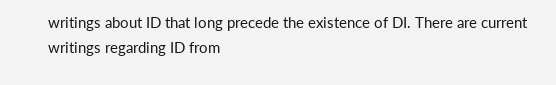writings about ID that long precede the existence of DI. There are current writings regarding ID from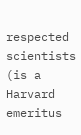respected scientists (is a Harvard emeritus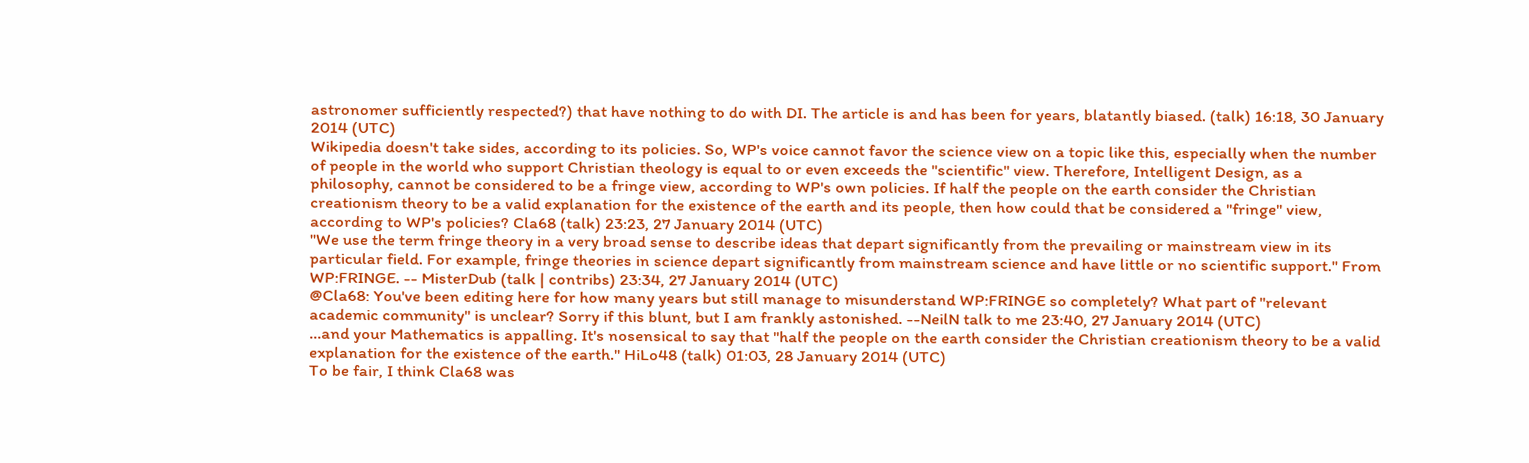astronomer sufficiently respected?) that have nothing to do with DI. The article is and has been for years, blatantly biased. (talk) 16:18, 30 January 2014 (UTC)
Wikipedia doesn't take sides, according to its policies. So, WP's voice cannot favor the science view on a topic like this, especially when the number of people in the world who support Christian theology is equal to or even exceeds the "scientific" view. Therefore, Intelligent Design, as a philosophy, cannot be considered to be a fringe view, according to WP's own policies. If half the people on the earth consider the Christian creationism theory to be a valid explanation for the existence of the earth and its people, then how could that be considered a "fringe" view, according to WP's policies? Cla68 (talk) 23:23, 27 January 2014 (UTC)
"We use the term fringe theory in a very broad sense to describe ideas that depart significantly from the prevailing or mainstream view in its particular field. For example, fringe theories in science depart significantly from mainstream science and have little or no scientific support." From WP:FRINGE. -- MisterDub (talk | contribs) 23:34, 27 January 2014 (UTC)
@Cla68: You've been editing here for how many years but still manage to misunderstand WP:FRINGE so completely? What part of "relevant academic community" is unclear? Sorry if this blunt, but I am frankly astonished. --NeilN talk to me 23:40, 27 January 2014 (UTC)
...and your Mathematics is appalling. It's nosensical to say that "half the people on the earth consider the Christian creationism theory to be a valid explanation for the existence of the earth." HiLo48 (talk) 01:03, 28 January 2014 (UTC)
To be fair, I think Cla68 was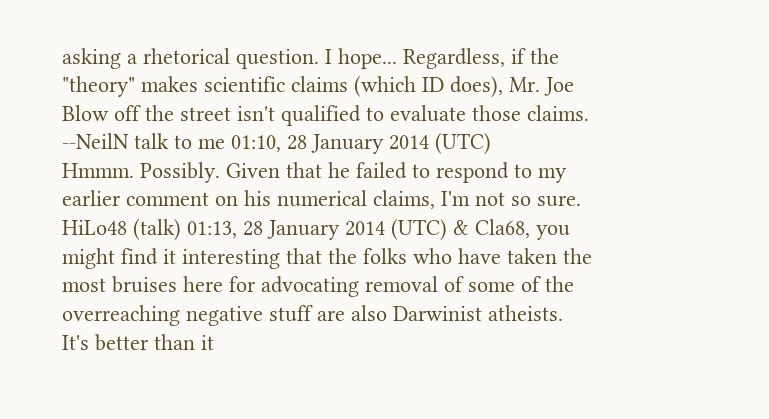asking a rhetorical question. I hope... Regardless, if the "theory" makes scientific claims (which ID does), Mr. Joe Blow off the street isn't qualified to evaluate those claims. --NeilN talk to me 01:10, 28 January 2014 (UTC)
Hmmm. Possibly. Given that he failed to respond to my earlier comment on his numerical claims, I'm not so sure. HiLo48 (talk) 01:13, 28 January 2014 (UTC) & Cla68, you might find it interesting that the folks who have taken the most bruises here for advocating removal of some of the overreaching negative stuff are also Darwinist atheists. It's better than it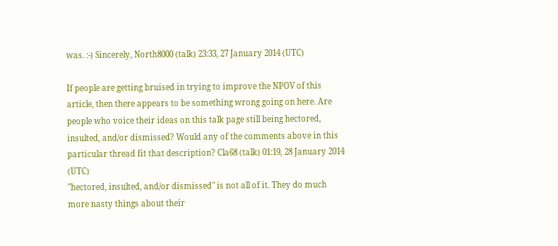was. :-) Sincerely, North8000 (talk) 23:33, 27 January 2014 (UTC)

If people are getting bruised in trying to improve the NPOV of this article, then there appears to be something wrong going on here. Are people who voice their ideas on this talk page still being hectored, insulted, and/or dismissed? Would any of the comments above in this particular thread fit that description? Cla68 (talk) 01:19, 28 January 2014 (UTC)
"hectored, insulted, and/or dismissed" is not all of it. They do much more nasty things about their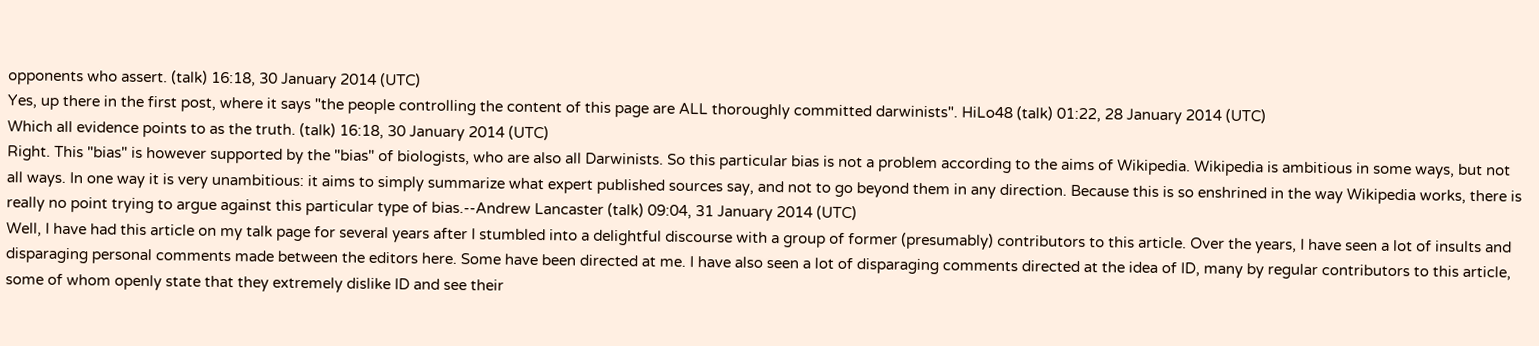opponents who assert. (talk) 16:18, 30 January 2014 (UTC)
Yes, up there in the first post, where it says "the people controlling the content of this page are ALL thoroughly committed darwinists". HiLo48 (talk) 01:22, 28 January 2014 (UTC)
Which all evidence points to as the truth. (talk) 16:18, 30 January 2014 (UTC)
Right. This "bias" is however supported by the "bias" of biologists, who are also all Darwinists. So this particular bias is not a problem according to the aims of Wikipedia. Wikipedia is ambitious in some ways, but not all ways. In one way it is very unambitious: it aims to simply summarize what expert published sources say, and not to go beyond them in any direction. Because this is so enshrined in the way Wikipedia works, there is really no point trying to argue against this particular type of bias.--Andrew Lancaster (talk) 09:04, 31 January 2014 (UTC)
Well, I have had this article on my talk page for several years after I stumbled into a delightful discourse with a group of former (presumably) contributors to this article. Over the years, I have seen a lot of insults and disparaging personal comments made between the editors here. Some have been directed at me. I have also seen a lot of disparaging comments directed at the idea of ID, many by regular contributors to this article, some of whom openly state that they extremely dislike ID and see their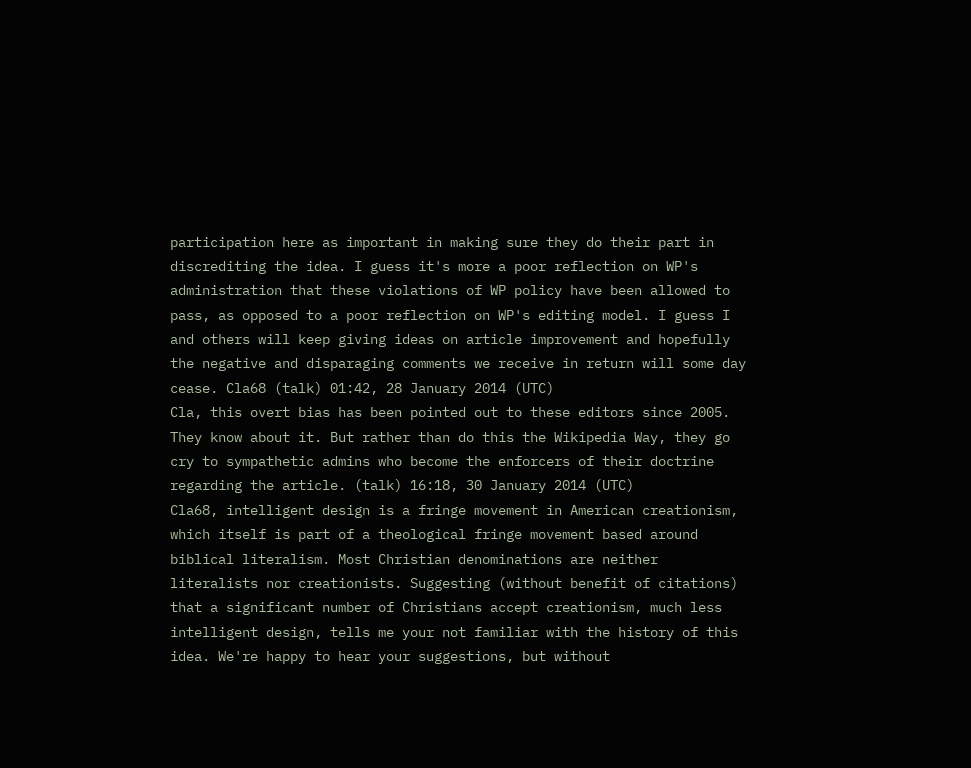participation here as important in making sure they do their part in discrediting the idea. I guess it's more a poor reflection on WP's administration that these violations of WP policy have been allowed to pass, as opposed to a poor reflection on WP's editing model. I guess I and others will keep giving ideas on article improvement and hopefully the negative and disparaging comments we receive in return will some day cease. Cla68 (talk) 01:42, 28 January 2014 (UTC)
Cla, this overt bias has been pointed out to these editors since 2005. They know about it. But rather than do this the Wikipedia Way, they go cry to sympathetic admins who become the enforcers of their doctrine regarding the article. (talk) 16:18, 30 January 2014 (UTC)
Cla68, intelligent design is a fringe movement in American creationism, which itself is part of a theological fringe movement based around biblical literalism. Most Christian denominations are neither literalists nor creationists. Suggesting (without benefit of citations) that a significant number of Christians accept creationism, much less intelligent design, tells me your not familiar with the history of this idea. We're happy to hear your suggestions, but without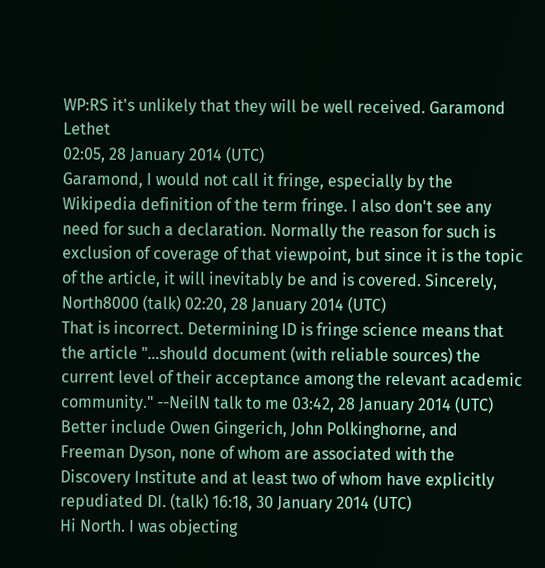WP:RS it's unlikely that they will be well received. Garamond Lethet
02:05, 28 January 2014 (UTC)
Garamond, I would not call it fringe, especially by the Wikipedia definition of the term fringe. I also don't see any need for such a declaration. Normally the reason for such is exclusion of coverage of that viewpoint, but since it is the topic of the article, it will inevitably be and is covered. Sincerely, North8000 (talk) 02:20, 28 January 2014 (UTC)
That is incorrect. Determining ID is fringe science means that the article "...should document (with reliable sources) the current level of their acceptance among the relevant academic community." --NeilN talk to me 03:42, 28 January 2014 (UTC)
Better include Owen Gingerich, John Polkinghorne, and Freeman Dyson, none of whom are associated with the Discovery Institute and at least two of whom have explicitly repudiated DI. (talk) 16:18, 30 January 2014 (UTC)
Hi North. I was objecting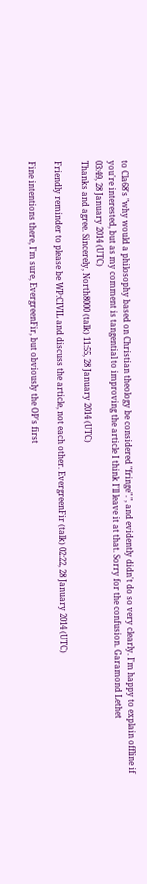to Cla68's "why would a philosophy based on Christian theology be considered "fringe".", and evidently didn't do so very clearly. I'm happy to explain offline if you're interested, but as my comment is tangential to improving the article I think I'll leave it at that. Sorry for the confusion. Garamond Lethet
03:49, 28 January 2014 (UTC)
Thanks and agree. Sincerely, North8000 (talk) 11:55, 28 January 2014 (UTC)

Friendly reminder to please be WP:CIVIL and discuss the article, not each other. EvergreenFir (talk) 02:22, 28 January 2014 (UTC)

Fine intentions there, I'm sure, EvergreenFir, but obviously the OP's first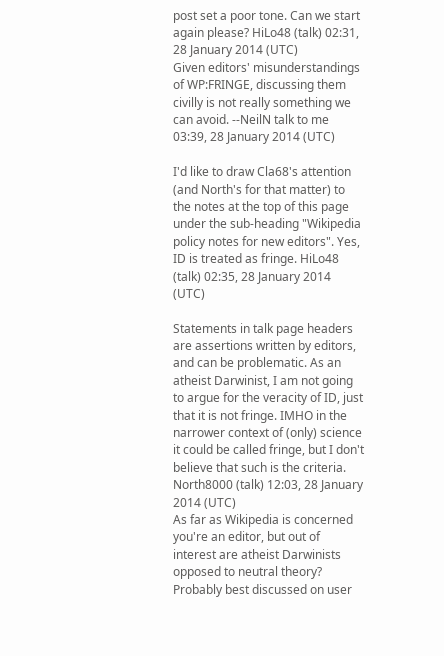post set a poor tone. Can we start again please? HiLo48 (talk) 02:31, 28 January 2014 (UTC)
Given editors' misunderstandings of WP:FRINGE, discussing them civilly is not really something we can avoid. --NeilN talk to me 03:39, 28 January 2014 (UTC)

I'd like to draw Cla68's attention (and North's for that matter) to the notes at the top of this page under the sub-heading "Wikipedia policy notes for new editors". Yes, ID is treated as fringe. HiLo48 (talk) 02:35, 28 January 2014 (UTC)

Statements in talk page headers are assertions written by editors, and can be problematic. As an atheist Darwinist, I am not going to argue for the veracity of ID, just that it is not fringe. IMHO in the narrower context of (only) science it could be called fringe, but I don't believe that such is the criteria. North8000 (talk) 12:03, 28 January 2014 (UTC)
As far as Wikipedia is concerned you're an editor, but out of interest are atheist Darwinists opposed to neutral theory? Probably best discussed on user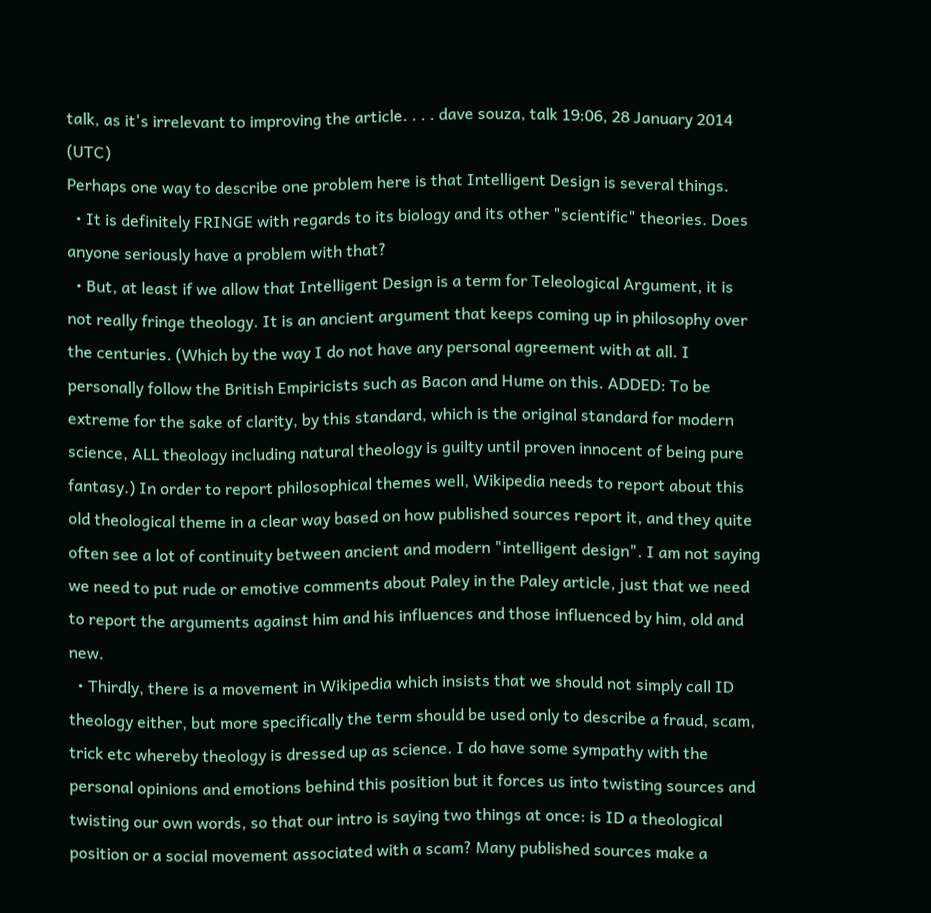talk, as it's irrelevant to improving the article. . . . dave souza, talk 19:06, 28 January 2014 (UTC)
Perhaps one way to describe one problem here is that Intelligent Design is several things.
  • It is definitely FRINGE with regards to its biology and its other "scientific" theories. Does anyone seriously have a problem with that?
  • But, at least if we allow that Intelligent Design is a term for Teleological Argument, it is not really fringe theology. It is an ancient argument that keeps coming up in philosophy over the centuries. (Which by the way I do not have any personal agreement with at all. I personally follow the British Empiricists such as Bacon and Hume on this. ADDED: To be extreme for the sake of clarity, by this standard, which is the original standard for modern science, ALL theology including natural theology is guilty until proven innocent of being pure fantasy.) In order to report philosophical themes well, Wikipedia needs to report about this old theological theme in a clear way based on how published sources report it, and they quite often see a lot of continuity between ancient and modern "intelligent design". I am not saying we need to put rude or emotive comments about Paley in the Paley article, just that we need to report the arguments against him and his influences and those influenced by him, old and new.
  • Thirdly, there is a movement in Wikipedia which insists that we should not simply call ID theology either, but more specifically the term should be used only to describe a fraud, scam, trick etc whereby theology is dressed up as science. I do have some sympathy with the personal opinions and emotions behind this position but it forces us into twisting sources and twisting our own words, so that our intro is saying two things at once: is ID a theological position or a social movement associated with a scam? Many published sources make a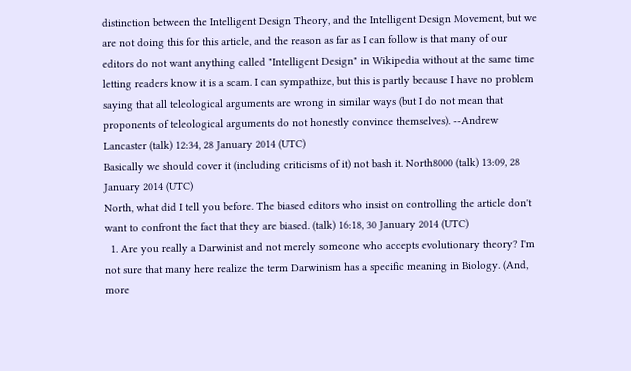distinction between the Intelligent Design Theory, and the Intelligent Design Movement, but we are not doing this for this article, and the reason as far as I can follow is that many of our editors do not want anything called "Intelligent Design" in Wikipedia without at the same time letting readers know it is a scam. I can sympathize, but this is partly because I have no problem saying that all teleological arguments are wrong in similar ways (but I do not mean that proponents of teleological arguments do not honestly convince themselves). --Andrew Lancaster (talk) 12:34, 28 January 2014 (UTC)
Basically we should cover it (including criticisms of it) not bash it. North8000 (talk) 13:09, 28 January 2014 (UTC)
North, what did I tell you before. The biased editors who insist on controlling the article don't want to confront the fact that they are biased. (talk) 16:18, 30 January 2014 (UTC)
  1. Are you really a Darwinist and not merely someone who accepts evolutionary theory? I'm not sure that many here realize the term Darwinism has a specific meaning in Biology. (And, more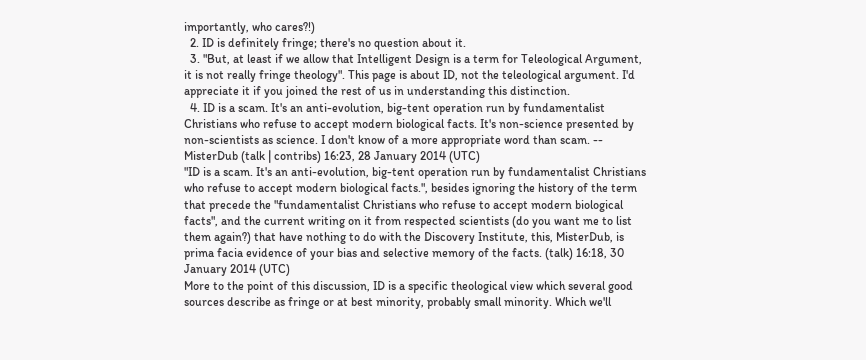importantly, who cares?!)
  2. ID is definitely fringe; there's no question about it.
  3. "But, at least if we allow that Intelligent Design is a term for Teleological Argument, it is not really fringe theology". This page is about ID, not the teleological argument. I'd appreciate it if you joined the rest of us in understanding this distinction.
  4. ID is a scam. It's an anti-evolution, big-tent operation run by fundamentalist Christians who refuse to accept modern biological facts. It's non-science presented by non-scientists as science. I don't know of a more appropriate word than scam. -- MisterDub (talk | contribs) 16:23, 28 January 2014 (UTC)
"ID is a scam. It's an anti-evolution, big-tent operation run by fundamentalist Christians who refuse to accept modern biological facts.", besides ignoring the history of the term that precede the "fundamentalist Christians who refuse to accept modern biological facts", and the current writing on it from respected scientists (do you want me to list them again?) that have nothing to do with the Discovery Institute, this, MisterDub, is prima facia evidence of your bias and selective memory of the facts. (talk) 16:18, 30 January 2014 (UTC)
More to the point of this discussion, ID is a specific theological view which several good sources describe as fringe or at best minority, probably small minority. Which we'll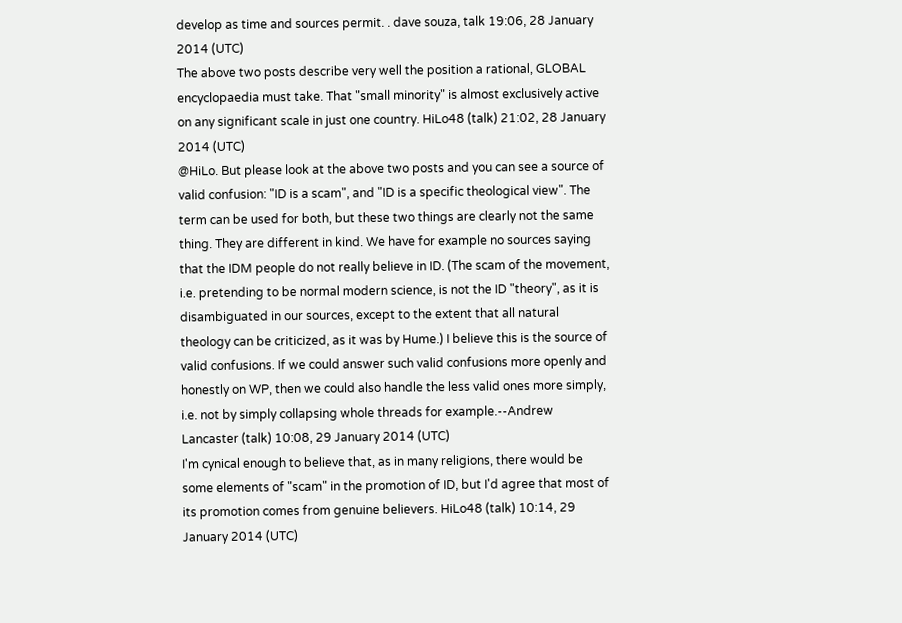develop as time and sources permit. . dave souza, talk 19:06, 28 January 2014 (UTC)
The above two posts describe very well the position a rational, GLOBAL encyclopaedia must take. That "small minority" is almost exclusively active on any significant scale in just one country. HiLo48 (talk) 21:02, 28 January 2014 (UTC)
@HiLo. But please look at the above two posts and you can see a source of valid confusion: "ID is a scam", and "ID is a specific theological view". The term can be used for both, but these two things are clearly not the same thing. They are different in kind. We have for example no sources saying that the IDM people do not really believe in ID. (The scam of the movement, i.e. pretending to be normal modern science, is not the ID "theory", as it is disambiguated in our sources, except to the extent that all natural theology can be criticized, as it was by Hume.) I believe this is the source of valid confusions. If we could answer such valid confusions more openly and honestly on WP, then we could also handle the less valid ones more simply, i.e. not by simply collapsing whole threads for example.--Andrew Lancaster (talk) 10:08, 29 January 2014 (UTC)
I'm cynical enough to believe that, as in many religions, there would be some elements of "scam" in the promotion of ID, but I'd agree that most of its promotion comes from genuine believers. HiLo48 (talk) 10:14, 29 January 2014 (UTC)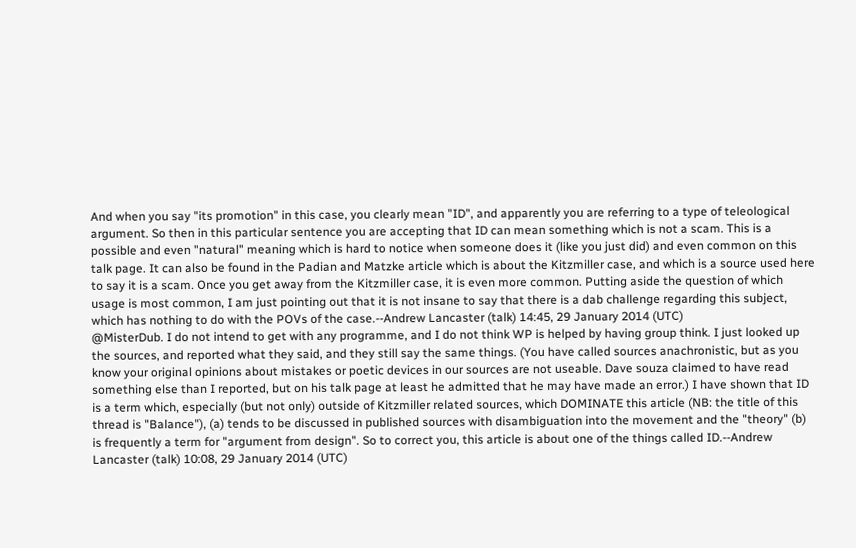And when you say "its promotion" in this case, you clearly mean "ID", and apparently you are referring to a type of teleological argument. So then in this particular sentence you are accepting that ID can mean something which is not a scam. This is a possible and even "natural" meaning which is hard to notice when someone does it (like you just did) and even common on this talk page. It can also be found in the Padian and Matzke article which is about the Kitzmiller case, and which is a source used here to say it is a scam. Once you get away from the Kitzmiller case, it is even more common. Putting aside the question of which usage is most common, I am just pointing out that it is not insane to say that there is a dab challenge regarding this subject, which has nothing to do with the POVs of the case.--Andrew Lancaster (talk) 14:45, 29 January 2014 (UTC)
@MisterDub. I do not intend to get with any programme, and I do not think WP is helped by having group think. I just looked up the sources, and reported what they said, and they still say the same things. (You have called sources anachronistic, but as you know your original opinions about mistakes or poetic devices in our sources are not useable. Dave souza claimed to have read something else than I reported, but on his talk page at least he admitted that he may have made an error.) I have shown that ID is a term which, especially (but not only) outside of Kitzmiller related sources, which DOMINATE this article (NB: the title of this thread is "Balance"), (a) tends to be discussed in published sources with disambiguation into the movement and the "theory" (b) is frequently a term for "argument from design". So to correct you, this article is about one of the things called ID.--Andrew Lancaster (talk) 10:08, 29 January 2014 (UTC)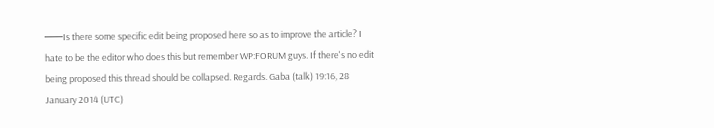───Is there some specific edit being proposed here so as to improve the article? I hate to be the editor who does this but remember WP:FORUM guys. If there's no edit being proposed this thread should be collapsed. Regards. Gaba (talk) 19:16, 28 January 2014 (UTC)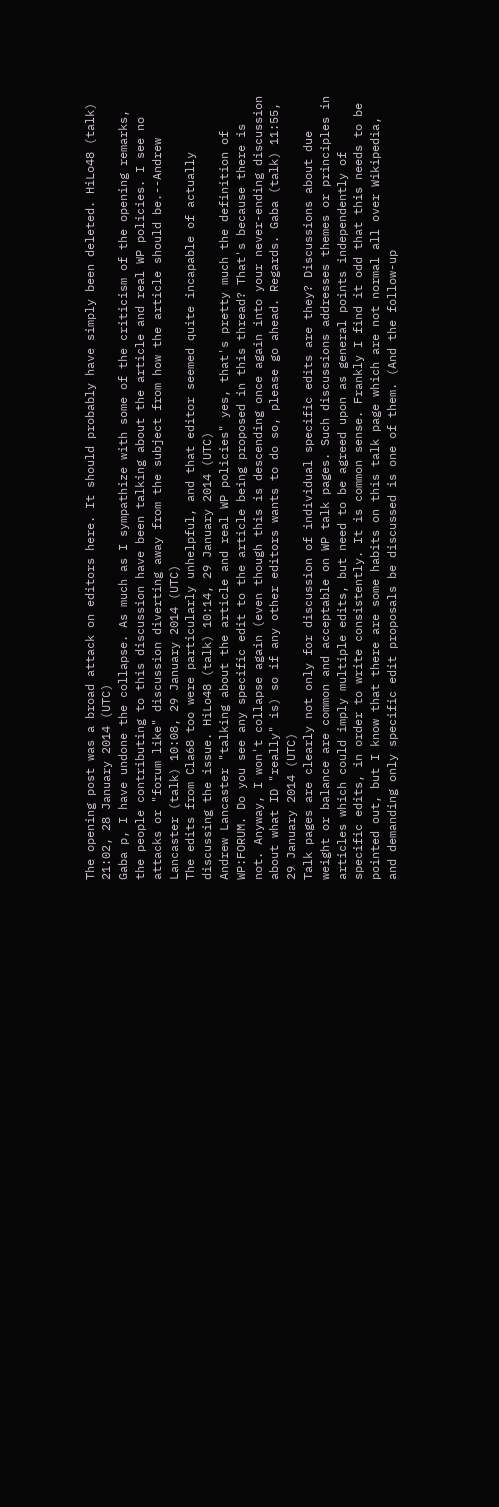The opening post was a broad attack on editors here. It should probably have simply been deleted. HiLo48 (talk) 21:02, 28 January 2014 (UTC)
Gaba p, I have undone the collapse. As much as I sympathize with some of the criticism of the opening remarks, the people contributing to this discussion have been talking about the article and real WP policies. I see no attacks or "forum like" discussion diverting away from the subject from how the article should be.--Andrew Lancaster (talk) 10:08, 29 January 2014 (UTC)
The edits from Cla68 too were particularly unhelpful, and that editor seemed quite incapable of actually discussing the issue. HiLo48 (talk) 10:14, 29 January 2014 (UTC)
Andrew Lancaster "talking about the article and real WP policies" yes, that's pretty much the definition of WP:FORUM. Do you see any specific edit to the article being proposed in this thread? That's because there is not. Anyway, I won't collapse again (even though this is descending once again into your never-ending discussion about what ID "really" is) so if any other editors wants to do so, please go ahead. Regards. Gaba (talk) 11:55, 29 January 2014 (UTC)
Talk pages are clearly not only for discussion of individual specific edits are they? Discussions about due weight or balance are common and acceptable on WP talk pages. Such discussions addresses themes or principles in articles which could imply multiple edits, but need to be agreed upon as general points independently of specific edits, in order to write consistently. It is common sense. Frankly I find it odd that this needs to be pointed out, but I know that there are some habits on this talk page which are not normal all over Wikipedia, and demanding only specific edit proposals be discussed is one of them. (And the follow-up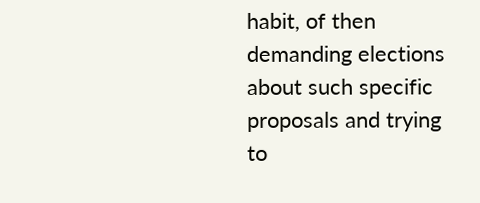habit, of then demanding elections about such specific proposals and trying to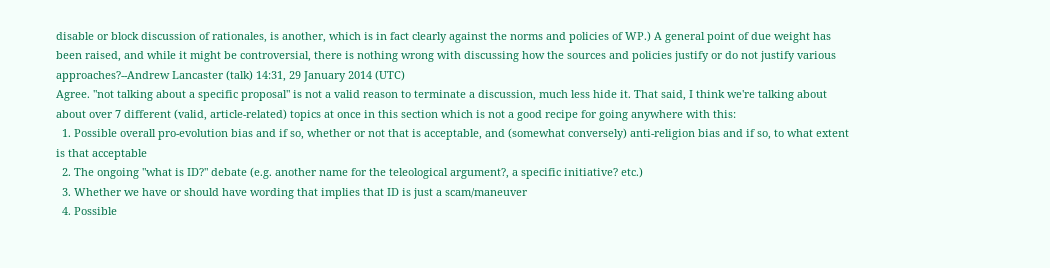disable or block discussion of rationales, is another, which is in fact clearly against the norms and policies of WP.) A general point of due weight has been raised, and while it might be controversial, there is nothing wrong with discussing how the sources and policies justify or do not justify various approaches?--Andrew Lancaster (talk) 14:31, 29 January 2014 (UTC)
Agree. "not talking about a specific proposal" is not a valid reason to terminate a discussion, much less hide it. That said, I think we're talking about about over 7 different (valid, article-related) topics at once in this section which is not a good recipe for going anywhere with this:
  1. Possible overall pro-evolution bias and if so, whether or not that is acceptable, and (somewhat conversely) anti-religion bias and if so, to what extent is that acceptable
  2. The ongoing "what is ID?" debate (e.g. another name for the teleological argument?, a specific initiative? etc.)
  3. Whether we have or should have wording that implies that ID is just a scam/maneuver
  4. Possible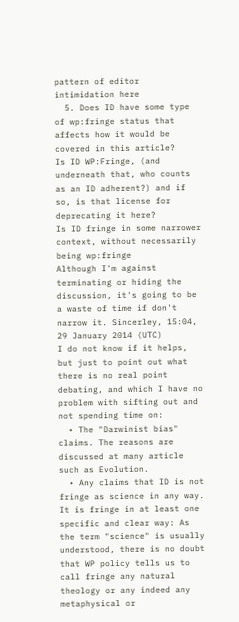pattern of editor intimidation here
  5. Does ID have some type of wp:fringe status that affects how it would be covered in this article?
Is ID WP:Fringe, (and underneath that, who counts as an ID adherent?) and if so, is that license for deprecating it here?
Is ID fringe in some narrower context, without necessarily being wp:fringe
Although I'm against terminating or hiding the discussion, it's going to be a waste of time if don't narrow it. Sincerley, 15:04, 29 January 2014 (UTC)
I do not know if it helps, but just to point out what there is no real point debating, and which I have no problem with sifting out and not spending time on:
  • The "Darwinist bias" claims. The reasons are discussed at many article such as Evolution.
  • Any claims that ID is not fringe as science in any way. It is fringe in at least one specific and clear way: As the term "science" is usually understood, there is no doubt that WP policy tells us to call fringe any natural theology or any indeed any metaphysical or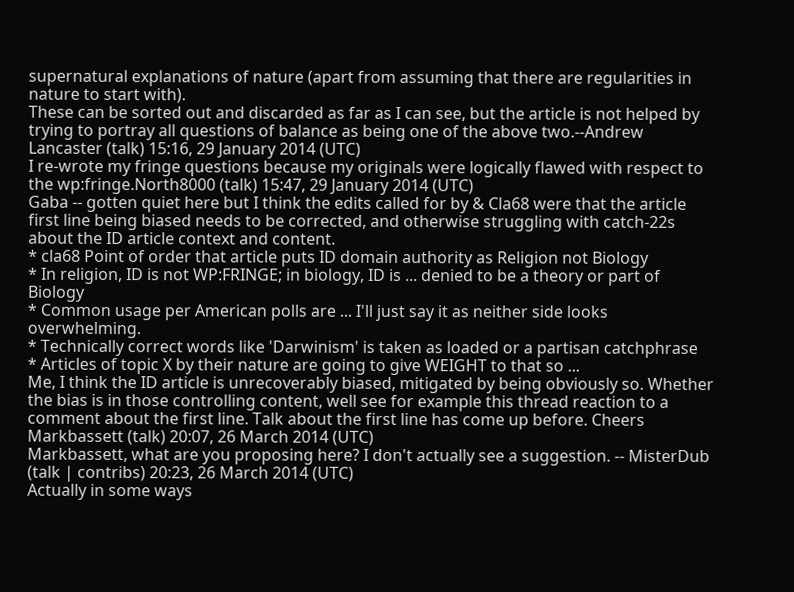supernatural explanations of nature (apart from assuming that there are regularities in nature to start with).
These can be sorted out and discarded as far as I can see, but the article is not helped by trying to portray all questions of balance as being one of the above two.--Andrew Lancaster (talk) 15:16, 29 January 2014 (UTC)
I re-wrote my fringe questions because my originals were logically flawed with respect to the wp:fringe.North8000 (talk) 15:47, 29 January 2014 (UTC)
Gaba -- gotten quiet here but I think the edits called for by & Cla68 were that the article first line being biased needs to be corrected, and otherwise struggling with catch-22s about the ID article context and content.
* cla68 Point of order that article puts ID domain authority as Religion not Biology
* In religion, ID is not WP:FRINGE; in biology, ID is ... denied to be a theory or part of Biology
* Common usage per American polls are ... I'll just say it as neither side looks overwhelming.
* Technically correct words like 'Darwinism' is taken as loaded or a partisan catchphrase
* Articles of topic X by their nature are going to give WEIGHT to that so ...
Me, I think the ID article is unrecoverably biased, mitigated by being obviously so. Whether the bias is in those controlling content, well see for example this thread reaction to a comment about the first line. Talk about the first line has come up before. Cheers Markbassett (talk) 20:07, 26 March 2014 (UTC)
Markbassett, what are you proposing here? I don't actually see a suggestion. -- MisterDub (talk | contribs) 20:23, 26 March 2014 (UTC)
Actually in some ways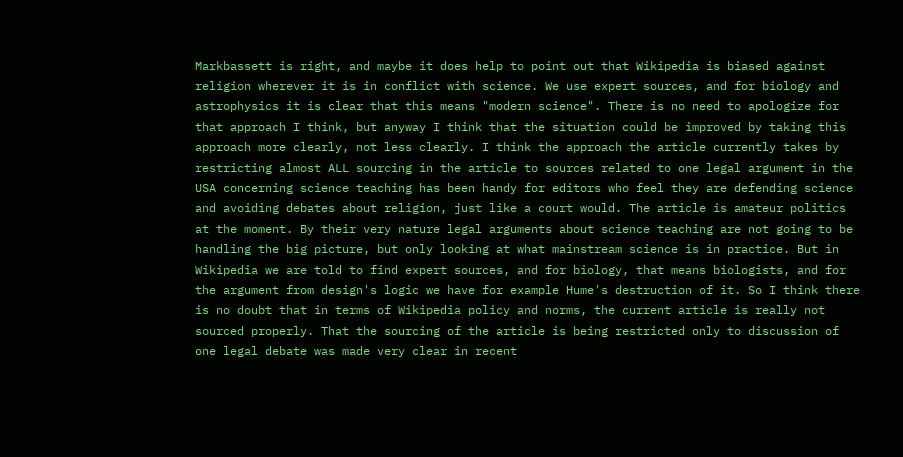Markbassett is right, and maybe it does help to point out that Wikipedia is biased against religion wherever it is in conflict with science. We use expert sources, and for biology and astrophysics it is clear that this means "modern science". There is no need to apologize for that approach I think, but anyway I think that the situation could be improved by taking this approach more clearly, not less clearly. I think the approach the article currently takes by restricting almost ALL sourcing in the article to sources related to one legal argument in the USA concerning science teaching has been handy for editors who feel they are defending science and avoiding debates about religion, just like a court would. The article is amateur politics at the moment. By their very nature legal arguments about science teaching are not going to be handling the big picture, but only looking at what mainstream science is in practice. But in Wikipedia we are told to find expert sources, and for biology, that means biologists, and for the argument from design's logic we have for example Hume's destruction of it. So I think there is no doubt that in terms of Wikipedia policy and norms, the current article is really not sourced properly. That the sourcing of the article is being restricted only to discussion of one legal debate was made very clear in recent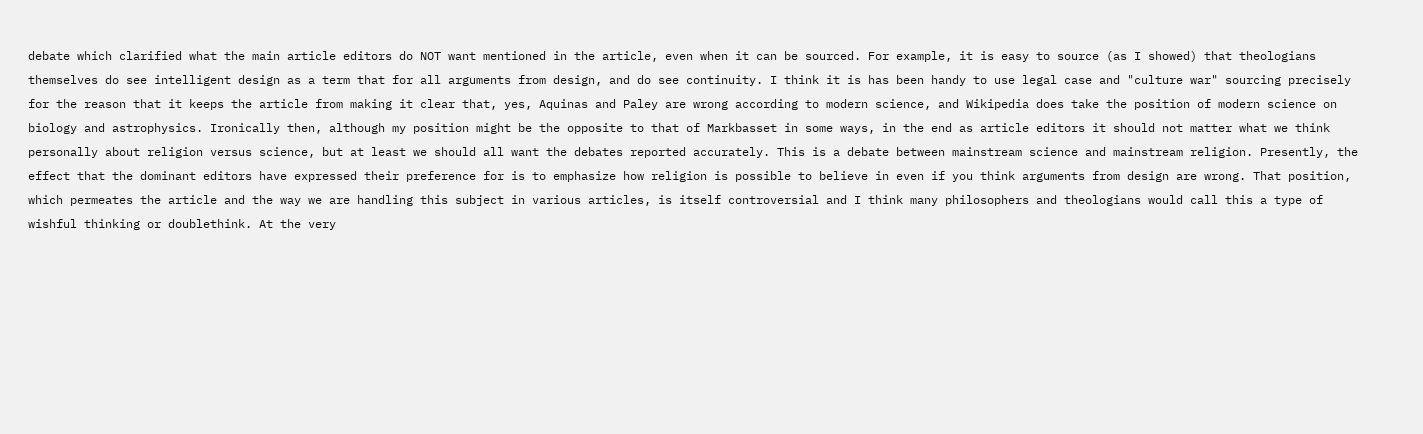debate which clarified what the main article editors do NOT want mentioned in the article, even when it can be sourced. For example, it is easy to source (as I showed) that theologians themselves do see intelligent design as a term that for all arguments from design, and do see continuity. I think it is has been handy to use legal case and "culture war" sourcing precisely for the reason that it keeps the article from making it clear that, yes, Aquinas and Paley are wrong according to modern science, and Wikipedia does take the position of modern science on biology and astrophysics. Ironically then, although my position might be the opposite to that of Markbasset in some ways, in the end as article editors it should not matter what we think personally about religion versus science, but at least we should all want the debates reported accurately. This is a debate between mainstream science and mainstream religion. Presently, the effect that the dominant editors have expressed their preference for is to emphasize how religion is possible to believe in even if you think arguments from design are wrong. That position, which permeates the article and the way we are handling this subject in various articles, is itself controversial and I think many philosophers and theologians would call this a type of wishful thinking or doublethink. At the very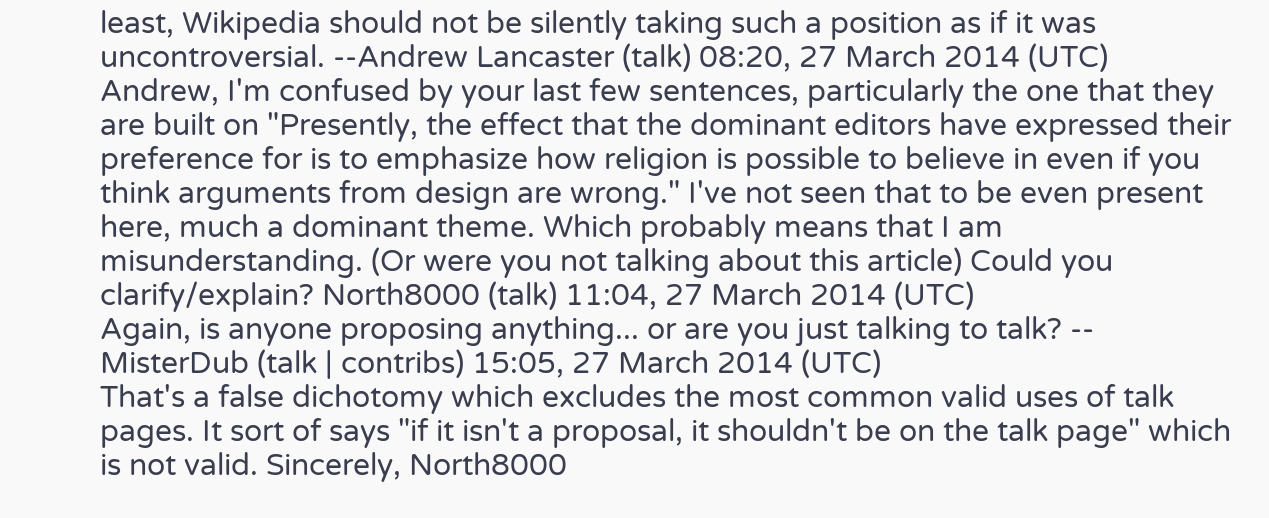least, Wikipedia should not be silently taking such a position as if it was uncontroversial. --Andrew Lancaster (talk) 08:20, 27 March 2014 (UTC)
Andrew, I'm confused by your last few sentences, particularly the one that they are built on "Presently, the effect that the dominant editors have expressed their preference for is to emphasize how religion is possible to believe in even if you think arguments from design are wrong." I've not seen that to be even present here, much a dominant theme. Which probably means that I am misunderstanding. (Or were you not talking about this article) Could you clarify/explain? North8000 (talk) 11:04, 27 March 2014 (UTC)
Again, is anyone proposing anything... or are you just talking to talk? -- MisterDub (talk | contribs) 15:05, 27 March 2014 (UTC)
That's a false dichotomy which excludes the most common valid uses of talk pages. It sort of says "if it isn't a proposal, it shouldn't be on the talk page" which is not valid. Sincerely, North8000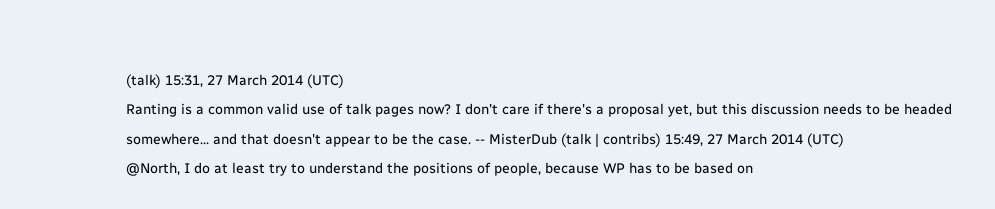(talk) 15:31, 27 March 2014 (UTC)
Ranting is a common valid use of talk pages now? I don't care if there's a proposal yet, but this discussion needs to be headed somewhere... and that doesn't appear to be the case. -- MisterDub (talk | contribs) 15:49, 27 March 2014 (UTC)
@North, I do at least try to understand the positions of people, because WP has to be based on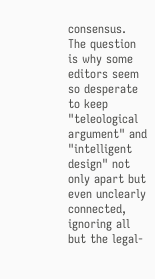consensus. The question is why some editors seem so desperate to keep "teleological argument" and "intelligent design" not only apart but even unclearly connected, ignoring all but the legal-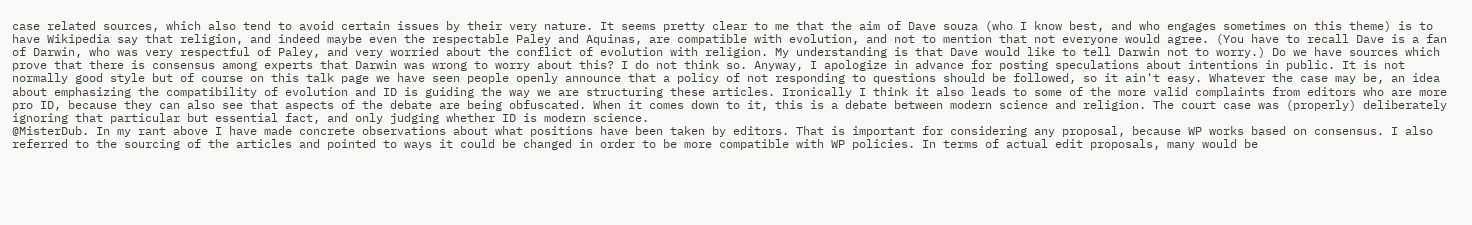case related sources, which also tend to avoid certain issues by their very nature. It seems pretty clear to me that the aim of Dave souza (who I know best, and who engages sometimes on this theme) is to have Wikipedia say that religion, and indeed maybe even the respectable Paley and Aquinas, are compatible with evolution, and not to mention that not everyone would agree. (You have to recall Dave is a fan of Darwin, who was very respectful of Paley, and very worried about the conflict of evolution with religion. My understanding is that Dave would like to tell Darwin not to worry.) Do we have sources which prove that there is consensus among experts that Darwin was wrong to worry about this? I do not think so. Anyway, I apologize in advance for posting speculations about intentions in public. It is not normally good style but of course on this talk page we have seen people openly announce that a policy of not responding to questions should be followed, so it ain't easy. Whatever the case may be, an idea about emphasizing the compatibility of evolution and ID is guiding the way we are structuring these articles. Ironically I think it also leads to some of the more valid complaints from editors who are more pro ID, because they can also see that aspects of the debate are being obfuscated. When it comes down to it, this is a debate between modern science and religion. The court case was (properly) deliberately ignoring that particular but essential fact, and only judging whether ID is modern science.
@MisterDub. In my rant above I have made concrete observations about what positions have been taken by editors. That is important for considering any proposal, because WP works based on consensus. I also referred to the sourcing of the articles and pointed to ways it could be changed in order to be more compatible with WP policies. In terms of actual edit proposals, many would be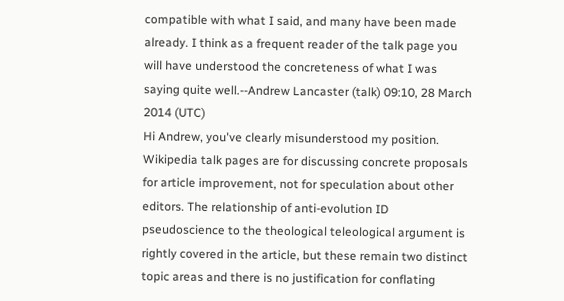compatible with what I said, and many have been made already. I think as a frequent reader of the talk page you will have understood the concreteness of what I was saying quite well.--Andrew Lancaster (talk) 09:10, 28 March 2014 (UTC)
Hi Andrew, you've clearly misunderstood my position. Wikipedia talk pages are for discussing concrete proposals for article improvement, not for speculation about other editors. The relationship of anti-evolution ID pseudoscience to the theological teleological argument is rightly covered in the article, but these remain two distinct topic areas and there is no justification for conflating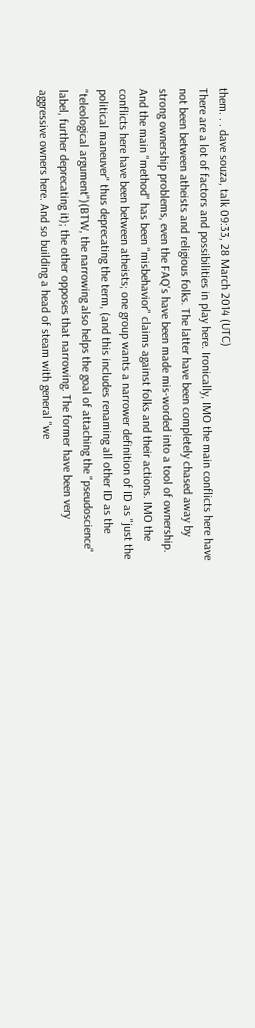them. . . dave souza, talk 09:33, 28 March 2014 (UTC)
There are a lot of factors and possibilities in play here. Ironically, IMO the main conflicts here have not been between atheists and religious folks. The latter have been completely chased away by strong ownership problems, even the FAQ's have been made mis-worded into a tool of ownership. And the main "method" has been "misbehavior" claims against folks and their actions. IMO the conflicts here have been between atheists; one group wants a narrower definition of ID as "just the political maneuver" thus deprecating the term, (and this includes renaming all other ID as the "teleological argument")(BTW, the narrowing also helps the goal of attaching the "pseudoscience" label, further deprecating it); the other opposes that narrowing. The former have been very aggressive owners here. And so building a head of steam with general "we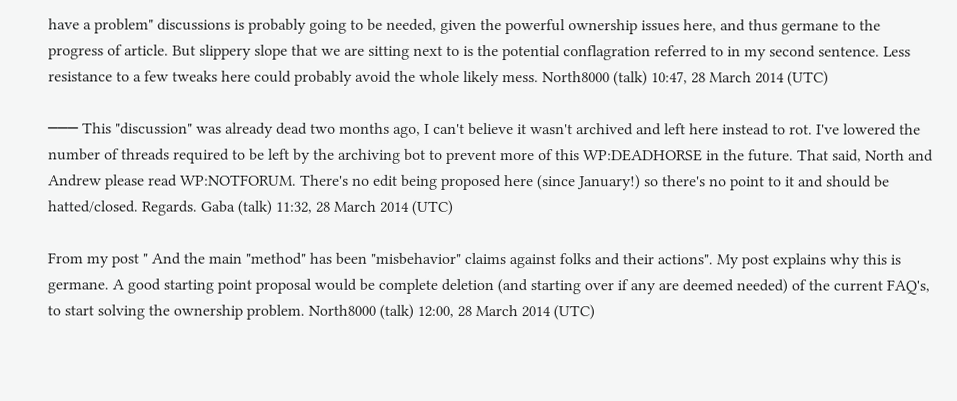have a problem" discussions is probably going to be needed, given the powerful ownership issues here, and thus germane to the progress of article. But slippery slope that we are sitting next to is the potential conflagration referred to in my second sentence. Less resistance to a few tweaks here could probably avoid the whole likely mess. North8000 (talk) 10:47, 28 March 2014 (UTC)

─── This "discussion" was already dead two months ago, I can't believe it wasn't archived and left here instead to rot. I've lowered the number of threads required to be left by the archiving bot to prevent more of this WP:DEADHORSE in the future. That said, North and Andrew please read WP:NOTFORUM. There's no edit being proposed here (since January!) so there's no point to it and should be hatted/closed. Regards. Gaba (talk) 11:32, 28 March 2014 (UTC)

From my post " And the main "method" has been "misbehavior" claims against folks and their actions". My post explains why this is germane. A good starting point proposal would be complete deletion (and starting over if any are deemed needed) of the current FAQ's, to start solving the ownership problem. North8000 (talk) 12:00, 28 March 2014 (UTC)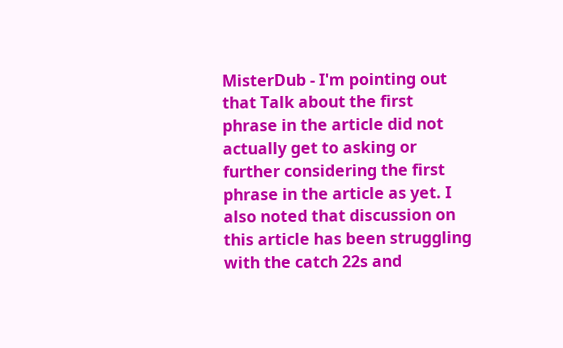MisterDub - I'm pointing out that Talk about the first phrase in the article did not actually get to asking or further considering the first phrase in the article as yet. I also noted that discussion on this article has been struggling with the catch 22s and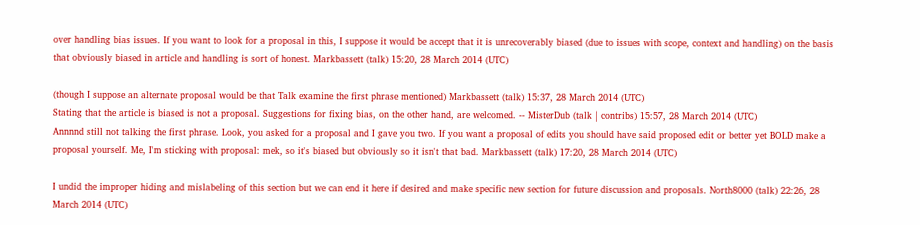over handling bias issues. If you want to look for a proposal in this, I suppose it would be accept that it is unrecoverably biased (due to issues with scope, context and handling) on the basis that obviously biased in article and handling is sort of honest. Markbassett (talk) 15:20, 28 March 2014 (UTC)

(though I suppose an alternate proposal would be that Talk examine the first phrase mentioned) Markbassett (talk) 15:37, 28 March 2014 (UTC)
Stating that the article is biased is not a proposal. Suggestions for fixing bias, on the other hand, are welcomed. -- MisterDub (talk | contribs) 15:57, 28 March 2014 (UTC)
Annnnd still not talking the first phrase. Look, you asked for a proposal and I gave you two. If you want a proposal of edits you should have said proposed edit or better yet BOLD make a proposal yourself. Me, I'm sticking with proposal: mek, so it's biased but obviously so it isn't that bad. Markbassett (talk) 17:20, 28 March 2014 (UTC)

I undid the improper hiding and mislabeling of this section but we can end it here if desired and make specific new section for future discussion and proposals. North8000 (talk) 22:26, 28 March 2014 (UTC)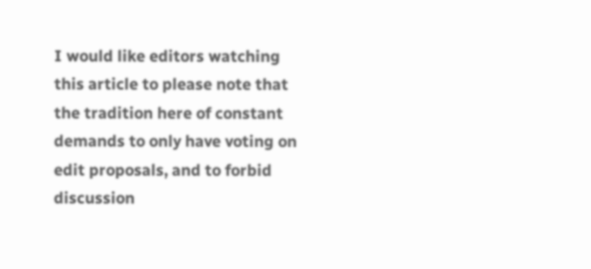I would like editors watching this article to please note that the tradition here of constant demands to only have voting on edit proposals, and to forbid discussion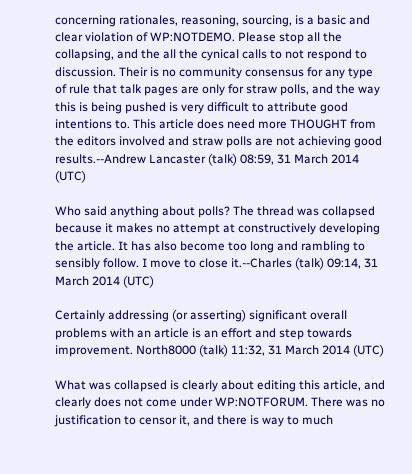concerning rationales, reasoning, sourcing, is a basic and clear violation of WP:NOTDEMO. Please stop all the collapsing, and the all the cynical calls to not respond to discussion. Their is no community consensus for any type of rule that talk pages are only for straw polls, and the way this is being pushed is very difficult to attribute good intentions to. This article does need more THOUGHT from the editors involved and straw polls are not achieving good results.--Andrew Lancaster (talk) 08:59, 31 March 2014 (UTC)

Who said anything about polls? The thread was collapsed because it makes no attempt at constructively developing the article. It has also become too long and rambling to sensibly follow. I move to close it.--Charles (talk) 09:14, 31 March 2014 (UTC)

Certainly addressing (or asserting) significant overall problems with an article is an effort and step towards improvement. North8000 (talk) 11:32, 31 March 2014 (UTC)

What was collapsed is clearly about editing this article, and clearly does not come under WP:NOTFORUM. There was no justification to censor it, and there is way to much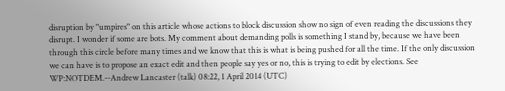disruption by "umpires" on this article whose actions to block discussion show no sign of even reading the discussions they disrupt. I wonder if some are bots. My comment about demanding polls is something I stand by, because we have been through this circle before many times and we know that this is what is being pushed for all the time. If the only discussion we can have is to propose an exact edit and then people say yes or no, this is trying to edit by elections. See WP:NOTDEM.--Andrew Lancaster (talk) 08:22, 1 April 2014 (UTC)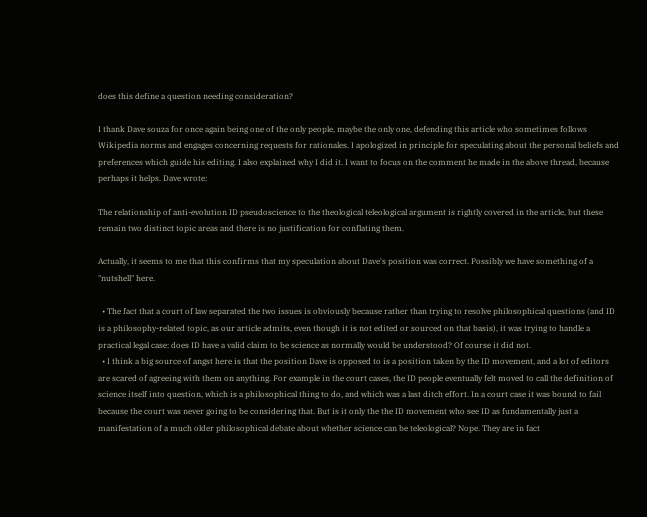does this define a question needing consideration?

I thank Dave souza for once again being one of the only people, maybe the only one, defending this article who sometimes follows Wikipedia norms and engages concerning requests for rationales. I apologized in principle for speculating about the personal beliefs and preferences which guide his editing. I also explained why I did it. I want to focus on the comment he made in the above thread, because perhaps it helps. Dave wrote:

The relationship of anti-evolution ID pseudoscience to the theological teleological argument is rightly covered in the article, but these remain two distinct topic areas and there is no justification for conflating them.

Actually, it seems to me that this confirms that my speculation about Dave's position was correct. Possibly we have something of a "nutshell" here.

  • The fact that a court of law separated the two issues is obviously because rather than trying to resolve philosophical questions (and ID is a philosophy-related topic, as our article admits, even though it is not edited or sourced on that basis), it was trying to handle a practical legal case: does ID have a valid claim to be science as normally would be understood? Of course it did not.
  • I think a big source of angst here is that the position Dave is opposed to is a position taken by the ID movement, and a lot of editors are scared of agreeing with them on anything. For example in the court cases, the ID people eventually felt moved to call the definition of science itself into question, which is a philosophical thing to do, and which was a last ditch effort. In a court case it was bound to fail because the court was never going to be considering that. But is it only the the ID movement who see ID as fundamentally just a manifestation of a much older philosophical debate about whether science can be teleological? Nope. They are in fact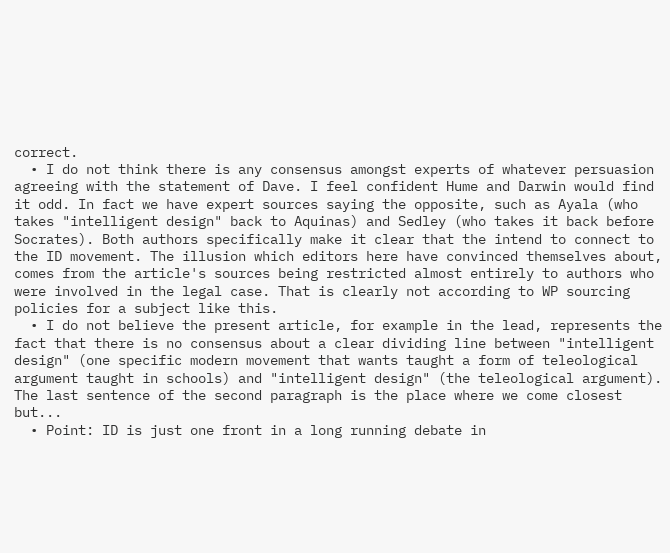correct.
  • I do not think there is any consensus amongst experts of whatever persuasion agreeing with the statement of Dave. I feel confident Hume and Darwin would find it odd. In fact we have expert sources saying the opposite, such as Ayala (who takes "intelligent design" back to Aquinas) and Sedley (who takes it back before Socrates). Both authors specifically make it clear that the intend to connect to the ID movement. The illusion which editors here have convinced themselves about, comes from the article's sources being restricted almost entirely to authors who were involved in the legal case. That is clearly not according to WP sourcing policies for a subject like this.
  • I do not believe the present article, for example in the lead, represents the fact that there is no consensus about a clear dividing line between "intelligent design" (one specific modern movement that wants taught a form of teleological argument taught in schools) and "intelligent design" (the teleological argument). The last sentence of the second paragraph is the place where we come closest but...
  • Point: ID is just one front in a long running debate in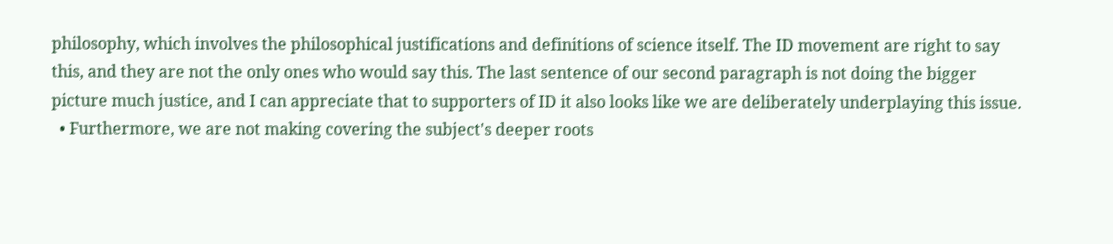philosophy, which involves the philosophical justifications and definitions of science itself. The ID movement are right to say this, and they are not the only ones who would say this. The last sentence of our second paragraph is not doing the bigger picture much justice, and I can appreciate that to supporters of ID it also looks like we are deliberately underplaying this issue.
  • Furthermore, we are not making covering the subject's deeper roots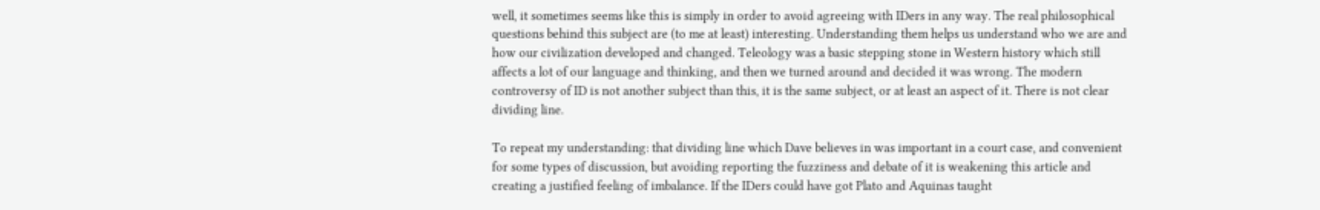well, it sometimes seems like this is simply in order to avoid agreeing with IDers in any way. The real philosophical questions behind this subject are (to me at least) interesting. Understanding them helps us understand who we are and how our civilization developed and changed. Teleology was a basic stepping stone in Western history which still affects a lot of our language and thinking, and then we turned around and decided it was wrong. The modern controversy of ID is not another subject than this, it is the same subject, or at least an aspect of it. There is not clear dividing line.

To repeat my understanding: that dividing line which Dave believes in was important in a court case, and convenient for some types of discussion, but avoiding reporting the fuzziness and debate of it is weakening this article and creating a justified feeling of imbalance. If the IDers could have got Plato and Aquinas taught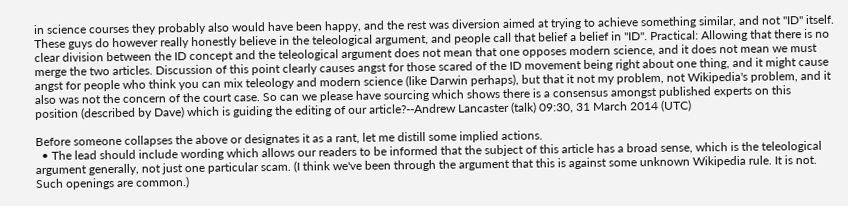in science courses they probably also would have been happy, and the rest was diversion aimed at trying to achieve something similar, and not "ID" itself. These guys do however really honestly believe in the teleological argument, and people call that belief a belief in "ID". Practical: Allowing that there is no clear division between the ID concept and the teleological argument does not mean that one opposes modern science, and it does not mean we must merge the two articles. Discussion of this point clearly causes angst for those scared of the ID movement being right about one thing, and it might cause angst for people who think you can mix teleology and modern science (like Darwin perhaps), but that it not my problem, not Wikipedia's problem, and it also was not the concern of the court case. So can we please have sourcing which shows there is a consensus amongst published experts on this position (described by Dave) which is guiding the editing of our article?--Andrew Lancaster (talk) 09:30, 31 March 2014 (UTC)

Before someone collapses the above or designates it as a rant, let me distill some implied actions.
  • The lead should include wording which allows our readers to be informed that the subject of this article has a broad sense, which is the teleological argument generally, not just one particular scam. (I think we've been through the argument that this is against some unknown Wikipedia rule. It is not. Such openings are common.)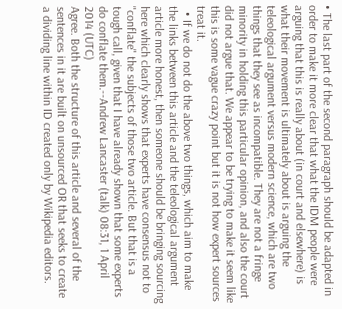• The last part of the second paragraph should be adapted in order to make it more clear that what the IDM people were arguing that this is really about (in court and elsewhere) is what their movement is ultimately about is arguing the teleological argument versus modern science, which are two things that they see as incompatible. They are not a fringe minority in holding this particular opinion, and also the court did not argue that. We appear to be trying to make it seem like this is some vague crazy point but it is not how expert sources treat it.
  • If we do not do the above two things, which aim to make the links between this article and the teleological argument article more honest, then someone should be bringing sourcing here which clearly shows that experts have consensus not to "conflate" the subjects of those two article. But that is a tough call, given that I have already shown that some experts do conflate them.--Andrew Lancaster (talk) 08:31, 1 April 2014 (UTC)
Agree. Both the structure of this article and several of the sentences in it are built on unsourced OR that seeks to create a dividing line within ID created only by Wikipedia editors.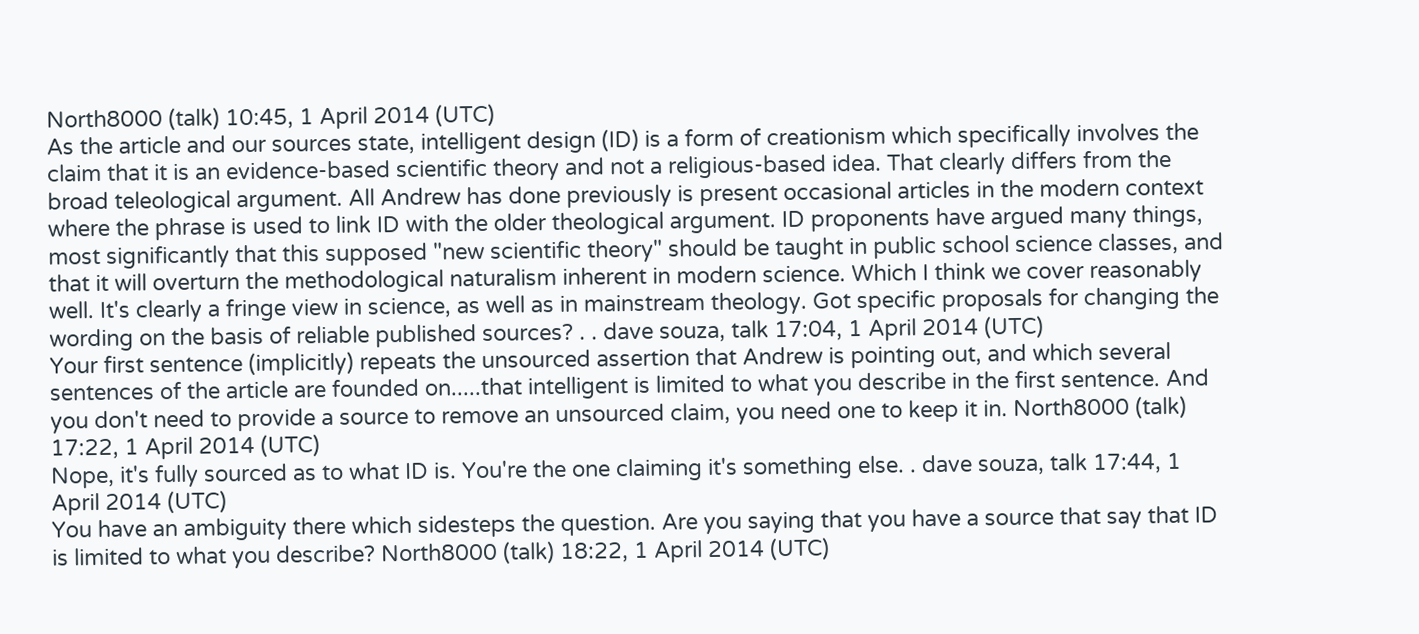North8000 (talk) 10:45, 1 April 2014 (UTC)
As the article and our sources state, intelligent design (ID) is a form of creationism which specifically involves the claim that it is an evidence-based scientific theory and not a religious-based idea. That clearly differs from the broad teleological argument. All Andrew has done previously is present occasional articles in the modern context where the phrase is used to link ID with the older theological argument. ID proponents have argued many things, most significantly that this supposed "new scientific theory" should be taught in public school science classes, and that it will overturn the methodological naturalism inherent in modern science. Which I think we cover reasonably well. It's clearly a fringe view in science, as well as in mainstream theology. Got specific proposals for changing the wording on the basis of reliable published sources? . . dave souza, talk 17:04, 1 April 2014 (UTC)
Your first sentence (implicitly) repeats the unsourced assertion that Andrew is pointing out, and which several sentences of the article are founded on.....that intelligent is limited to what you describe in the first sentence. And you don't need to provide a source to remove an unsourced claim, you need one to keep it in. North8000 (talk) 17:22, 1 April 2014 (UTC)
Nope, it's fully sourced as to what ID is. You're the one claiming it's something else. . dave souza, talk 17:44, 1 April 2014 (UTC)
You have an ambiguity there which sidesteps the question. Are you saying that you have a source that say that ID is limited to what you describe? North8000 (talk) 18:22, 1 April 2014 (UTC)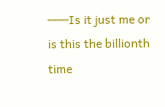───Is it just me or is this the billionth time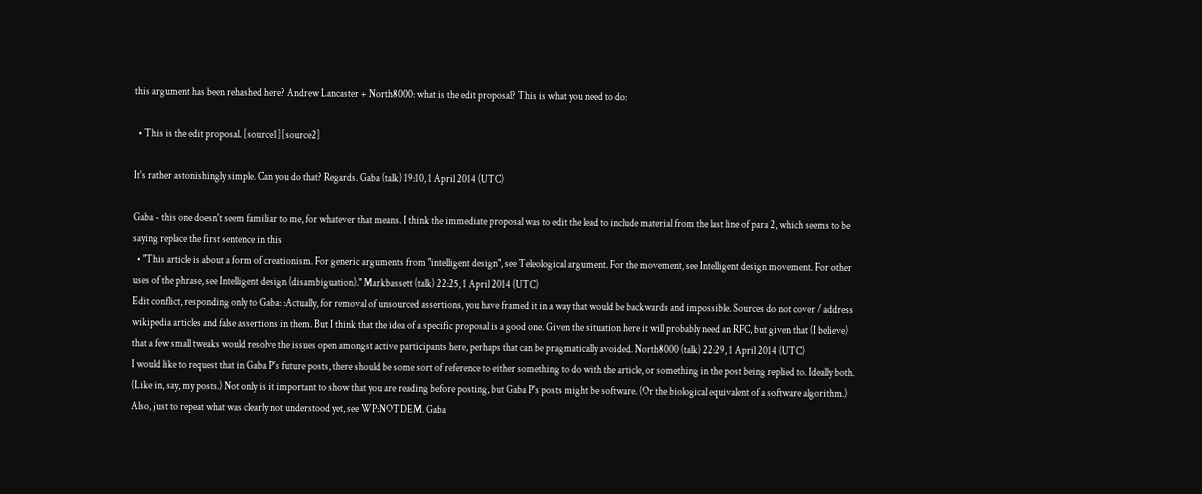this argument has been rehashed here? Andrew Lancaster + North8000: what is the edit proposal? This is what you need to do:

  • This is the edit proposal. [source1][source2]

It's rather astonishingly simple. Can you do that? Regards. Gaba (talk) 19:10, 1 April 2014 (UTC)

Gaba - this one doesn't seem familiar to me, for whatever that means. I think the immediate proposal was to edit the lead to include material from the last line of para 2, which seems to be saying replace the first sentence in this
  • "This article is about a form of creationism. For generic arguments from "intelligent design", see Teleological argument. For the movement, see Intelligent design movement. For other uses of the phrase, see Intelligent design (disambiguation)." Markbassett (talk) 22:25, 1 April 2014 (UTC)
Edit conflict, responding only to Gaba: :Actually, for removal of unsourced assertions, you have framed it in a way that would be backwards and impossible. Sources do not cover / address wikipedia articles and false assertions in them. But I think that the idea of a specific proposal is a good one. Given the situation here it will probably need an RFC, but given that (I believe) that a few small tweaks would resolve the issues open amongst active participants here, perhaps that can be pragmatically avoided. North8000 (talk) 22:29, 1 April 2014 (UTC)
I would like to request that in Gaba P's future posts, there should be some sort of reference to either something to do with the article, or something in the post being replied to. Ideally both. (Like in, say, my posts.) Not only is it important to show that you are reading before posting, but Gaba P's posts might be software. (Or the biological equivalent of a software algorithm.) Also, just to repeat what was clearly not understood yet, see WP:NOTDEM. Gaba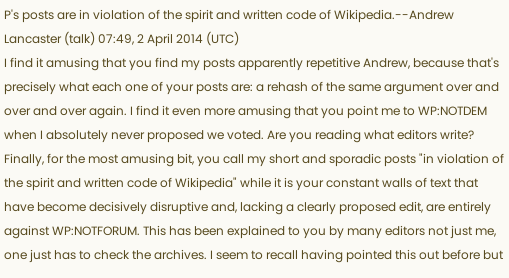P's posts are in violation of the spirit and written code of Wikipedia.--Andrew Lancaster (talk) 07:49, 2 April 2014 (UTC)
I find it amusing that you find my posts apparently repetitive Andrew, because that's precisely what each one of your posts are: a rehash of the same argument over and over and over again. I find it even more amusing that you point me to WP:NOTDEM when I absolutely never proposed we voted. Are you reading what editors write? Finally, for the most amusing bit, you call my short and sporadic posts "in violation of the spirit and written code of Wikipedia" while it is your constant walls of text that have become decisively disruptive and, lacking a clearly proposed edit, are entirely against WP:NOTFORUM. This has been explained to you by many editors not just me, one just has to check the archives. I seem to recall having pointed this out before but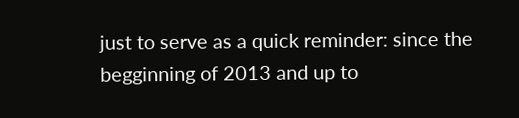just to serve as a quick reminder: since the begginning of 2013 and up to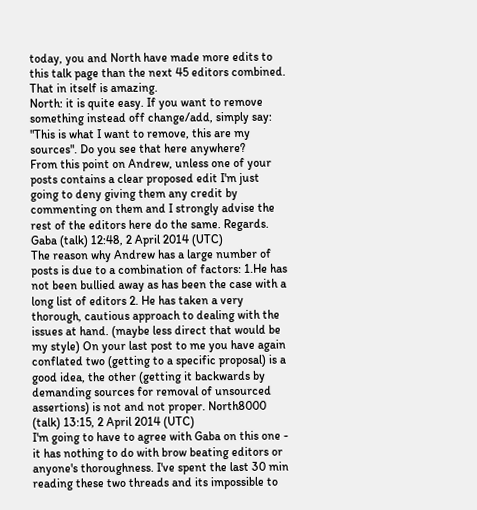today, you and North have made more edits to this talk page than the next 45 editors combined. That in itself is amazing.
North: it is quite easy. If you want to remove something instead off change/add, simply say: "This is what I want to remove, this are my sources". Do you see that here anywhere?
From this point on Andrew, unless one of your posts contains a clear proposed edit I'm just going to deny giving them any credit by commenting on them and I strongly advise the rest of the editors here do the same. Regards. Gaba (talk) 12:48, 2 April 2014 (UTC)
The reason why Andrew has a large number of posts is due to a combination of factors: 1.He has not been bullied away as has been the case with a long list of editors 2. He has taken a very thorough, cautious approach to dealing with the issues at hand. (maybe less direct that would be my style) On your last post to me you have again conflated two (getting to a specific proposal) is a good idea, the other (getting it backwards by demanding sources for removal of unsourced assertions) is not and not proper. North8000 (talk) 13:15, 2 April 2014 (UTC)
I'm going to have to agree with Gaba on this one - it has nothing to do with brow beating editors or anyone's thoroughness. I've spent the last 30 min reading these two threads and its impossible to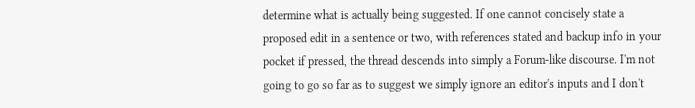determine what is actually being suggested. If one cannot concisely state a proposed edit in a sentence or two, with references stated and backup info in your pocket if pressed, the thread descends into simply a Forum-like discourse. I'm not going to go so far as to suggest we simply ignore an editor's inputs and I don't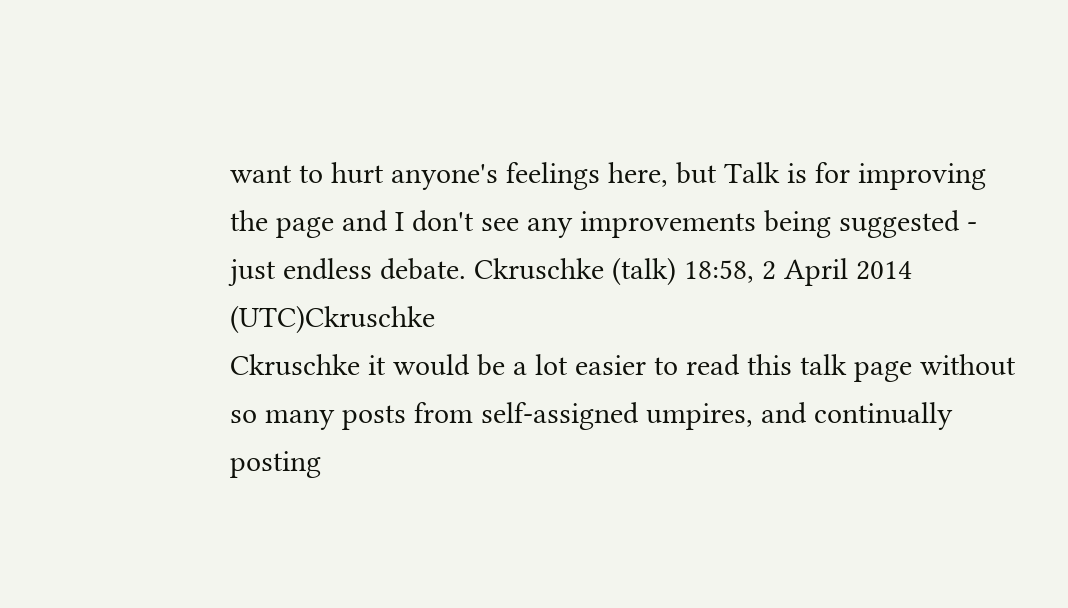want to hurt anyone's feelings here, but Talk is for improving the page and I don't see any improvements being suggested - just endless debate. Ckruschke (talk) 18:58, 2 April 2014 (UTC)Ckruschke
Ckruschke it would be a lot easier to read this talk page without so many posts from self-assigned umpires, and continually posting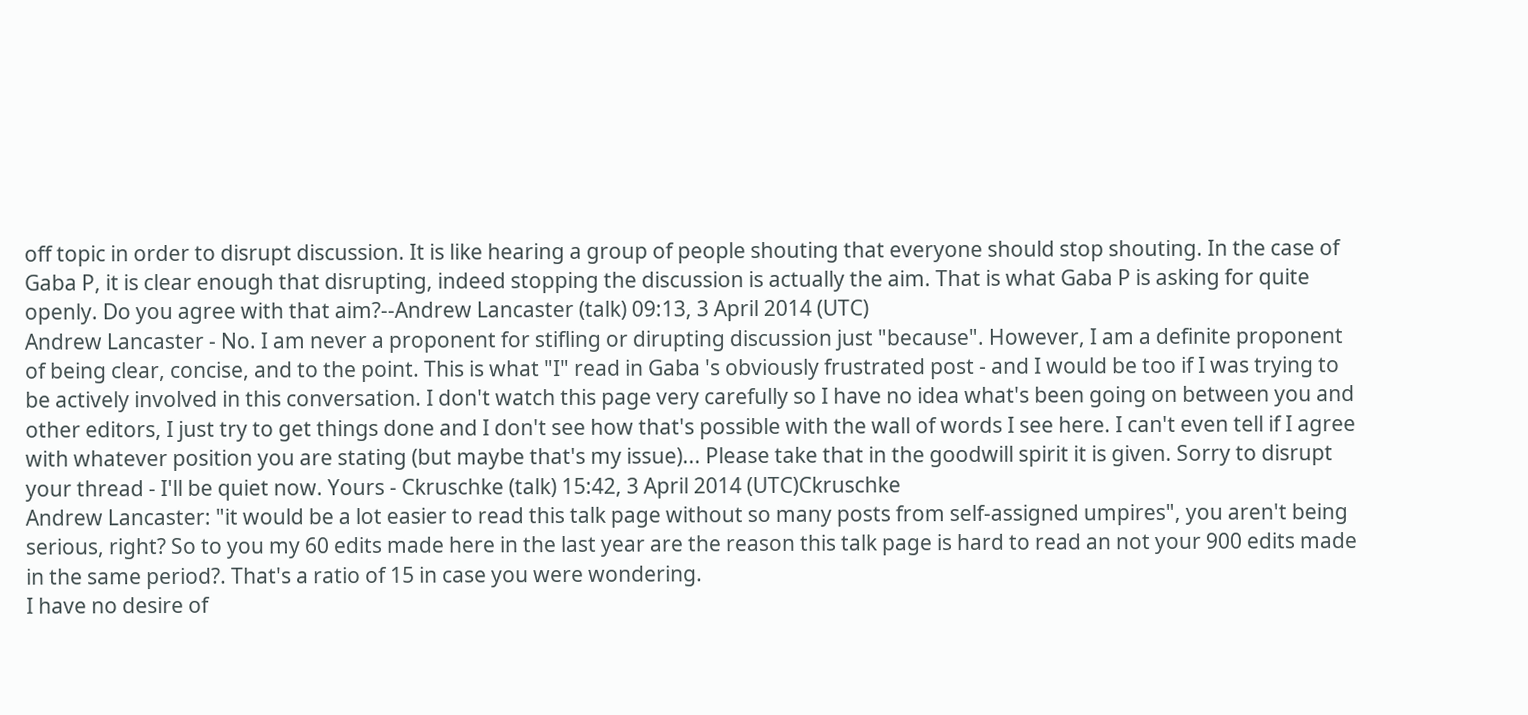off topic in order to disrupt discussion. It is like hearing a group of people shouting that everyone should stop shouting. In the case of Gaba P, it is clear enough that disrupting, indeed stopping the discussion is actually the aim. That is what Gaba P is asking for quite openly. Do you agree with that aim?--Andrew Lancaster (talk) 09:13, 3 April 2014 (UTC)
Andrew Lancaster - No. I am never a proponent for stifling or dirupting discussion just "because". However, I am a definite proponent of being clear, concise, and to the point. This is what "I" read in Gaba 's obviously frustrated post - and I would be too if I was trying to be actively involved in this conversation. I don't watch this page very carefully so I have no idea what's been going on between you and other editors, I just try to get things done and I don't see how that's possible with the wall of words I see here. I can't even tell if I agree with whatever position you are stating (but maybe that's my issue)... Please take that in the goodwill spirit it is given. Sorry to disrupt your thread - I'll be quiet now. Yours - Ckruschke (talk) 15:42, 3 April 2014 (UTC)Ckruschke
Andrew Lancaster: "it would be a lot easier to read this talk page without so many posts from self-assigned umpires", you aren't being serious, right? So to you my 60 edits made here in the last year are the reason this talk page is hard to read an not your 900 edits made in the same period?. That's a ratio of 15 in case you were wondering.
I have no desire of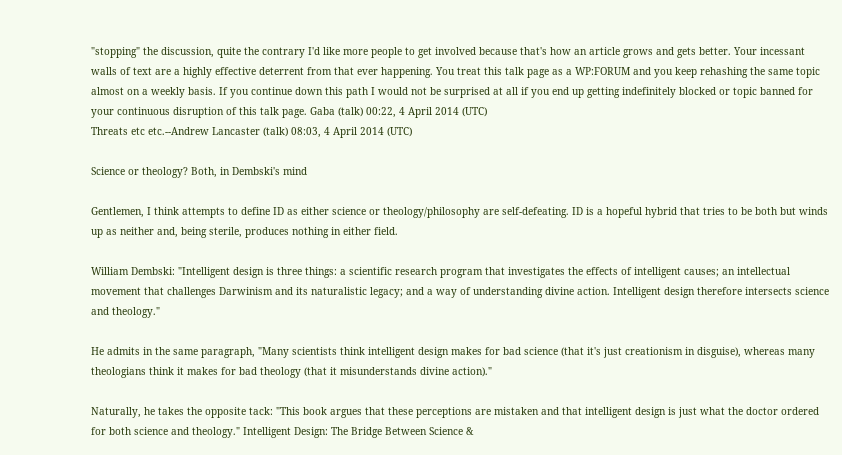"stopping" the discussion, quite the contrary I'd like more people to get involved because that's how an article grows and gets better. Your incessant walls of text are a highly effective deterrent from that ever happening. You treat this talk page as a WP:FORUM and you keep rehashing the same topic almost on a weekly basis. If you continue down this path I would not be surprised at all if you end up getting indefinitely blocked or topic banned for your continuous disruption of this talk page. Gaba (talk) 00:22, 4 April 2014 (UTC)
Threats etc etc.--Andrew Lancaster (talk) 08:03, 4 April 2014 (UTC)

Science or theology? Both, in Dembski's mind

Gentlemen, I think attempts to define ID as either science or theology/philosophy are self-defeating. ID is a hopeful hybrid that tries to be both but winds up as neither and, being sterile, produces nothing in either field.

William Dembski: "Intelligent design is three things: a scientific research program that investigates the effects of intelligent causes; an intellectual movement that challenges Darwinism and its naturalistic legacy; and a way of understanding divine action. Intelligent design therefore intersects science and theology."

He admits in the same paragraph, "Many scientists think intelligent design makes for bad science (that it's just creationism in disguise), whereas many theologians think it makes for bad theology (that it misunderstands divine action)."

Naturally, he takes the opposite tack: "This book argues that these perceptions are mistaken and that intelligent design is just what the doctor ordered for both science and theology." Intelligent Design: The Bridge Between Science &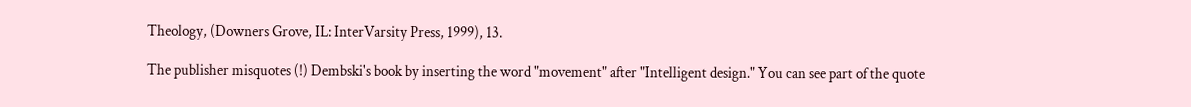Theology, (Downers Grove, IL: InterVarsity Press, 1999), 13.

The publisher misquotes (!) Dembski's book by inserting the word "movement" after "Intelligent design." You can see part of the quote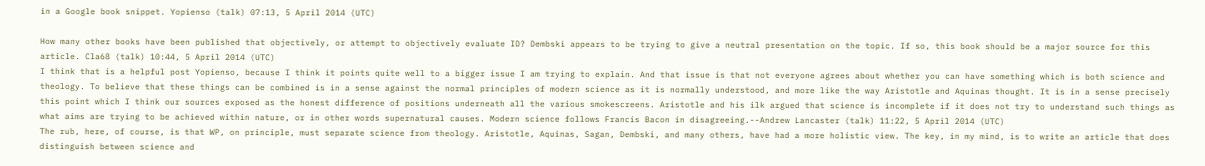in a Google book snippet. Yopienso (talk) 07:13, 5 April 2014 (UTC)

How many other books have been published that objectively, or attempt to objectively evaluate ID? Dembski appears to be trying to give a neutral presentation on the topic. If so, this book should be a major source for this article. Cla68 (talk) 10:44, 5 April 2014 (UTC)
I think that is a helpful post Yopienso, because I think it points quite well to a bigger issue I am trying to explain. And that issue is that not everyone agrees about whether you can have something which is both science and theology. To believe that these things can be combined is in a sense against the normal principles of modern science as it is normally understood, and more like the way Aristotle and Aquinas thought. It is in a sense precisely this point which I think our sources exposed as the honest difference of positions underneath all the various smokescreens. Aristotle and his ilk argued that science is incomplete if it does not try to understand such things as what aims are trying to be achieved within nature, or in other words supernatural causes. Modern science follows Francis Bacon in disagreeing.--Andrew Lancaster (talk) 11:22, 5 April 2014 (UTC)
The rub, here, of course, is that WP, on principle, must separate science from theology. Aristotle, Aquinas, Sagan, Dembski, and many others, have had a more holistic view. The key, in my mind, is to write an article that does distinguish between science and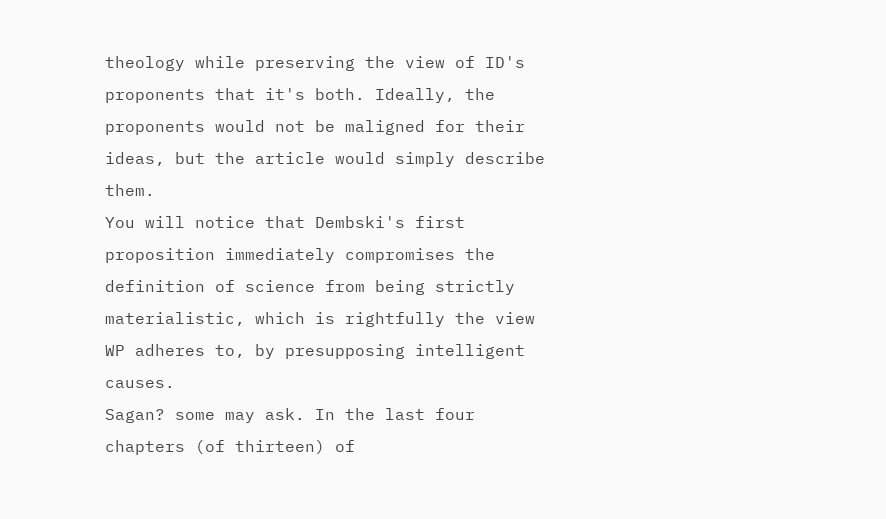theology while preserving the view of ID's proponents that it's both. Ideally, the proponents would not be maligned for their ideas, but the article would simply describe them.
You will notice that Dembski's first proposition immediately compromises the definition of science from being strictly materialistic, which is rightfully the view WP adheres to, by presupposing intelligent causes.
Sagan? some may ask. In the last four chapters (of thirteen) of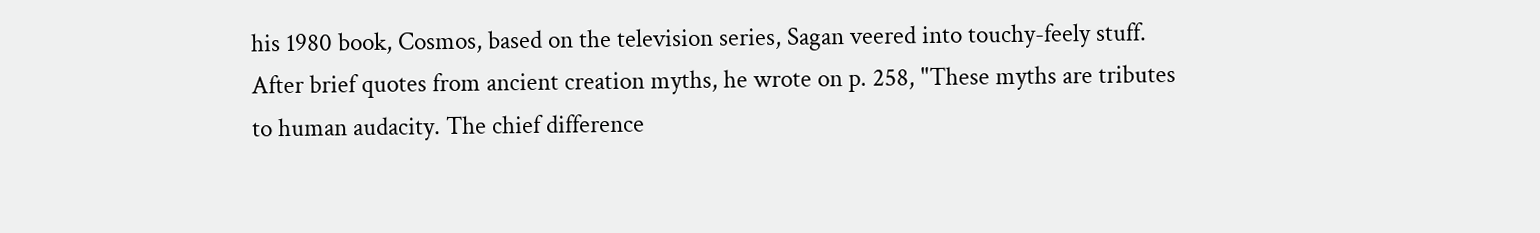his 1980 book, Cosmos, based on the television series, Sagan veered into touchy-feely stuff. After brief quotes from ancient creation myths, he wrote on p. 258, "These myths are tributes to human audacity. The chief difference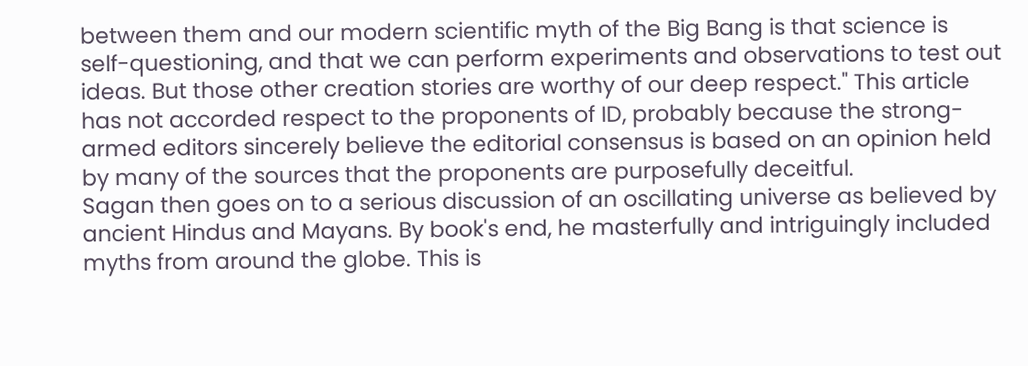between them and our modern scientific myth of the Big Bang is that science is self-questioning, and that we can perform experiments and observations to test out ideas. But those other creation stories are worthy of our deep respect." This article has not accorded respect to the proponents of ID, probably because the strong-armed editors sincerely believe the editorial consensus is based on an opinion held by many of the sources that the proponents are purposefully deceitful.
Sagan then goes on to a serious discussion of an oscillating universe as believed by ancient Hindus and Mayans. By book's end, he masterfully and intriguingly included myths from around the globe. This is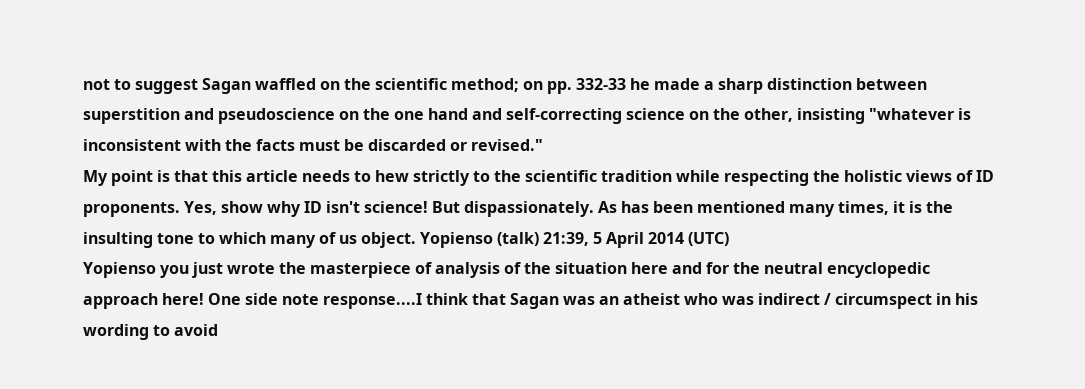not to suggest Sagan waffled on the scientific method; on pp. 332-33 he made a sharp distinction between superstition and pseudoscience on the one hand and self-correcting science on the other, insisting "whatever is inconsistent with the facts must be discarded or revised."
My point is that this article needs to hew strictly to the scientific tradition while respecting the holistic views of ID proponents. Yes, show why ID isn't science! But dispassionately. As has been mentioned many times, it is the insulting tone to which many of us object. Yopienso (talk) 21:39, 5 April 2014 (UTC)
Yopienso you just wrote the masterpiece of analysis of the situation here and for the neutral encyclopedic approach here! One side note response....I think that Sagan was an atheist who was indirect / circumspect in his wording to avoid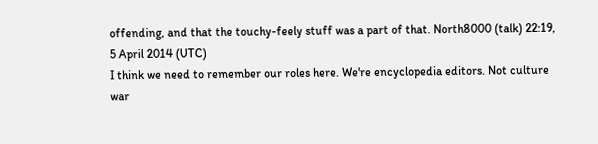offending, and that the touchy-feely stuff was a part of that. North8000 (talk) 22:19, 5 April 2014 (UTC)
I think we need to remember our roles here. We're encyclopedia editors. Not culture war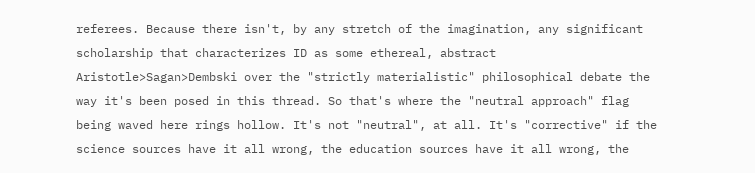referees. Because there isn't, by any stretch of the imagination, any significant scholarship that characterizes ID as some ethereal, abstract Aristotle>Sagan>Dembski over the "strictly materialistic" philosophical debate the way it's been posed in this thread. So that's where the "neutral approach" flag being waved here rings hollow. It's not "neutral", at all. It's "corrective" if the science sources have it all wrong, the education sources have it all wrong, the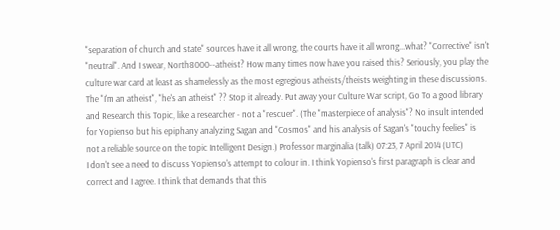"separation of church and state" sources have it all wrong, the courts have it all wrong...what? "Corrective" isn't "neutral". And I swear, North8000--atheist? How many times now have you raised this? Seriously, you play the culture war card at least as shamelessly as the most egregious atheists/theists weighting in these discussions. The "I'm an atheist", "he's an atheist" ?? Stop it already. Put away your Culture War script, Go To a good library and Research this Topic, like a researcher - not a "rescuer". (The "masterpiece of analysis"? No insult intended for Yopienso but his epiphany analyzing Sagan and "Cosmos" and his analysis of Sagan's "touchy feelies" is not a reliable source on the topic Intelligent Design.) Professor marginalia (talk) 07:23, 7 April 2014 (UTC)
I don't see a need to discuss Yopienso's attempt to colour in. I think Yopienso's first paragraph is clear and correct and I agree. I think that demands that this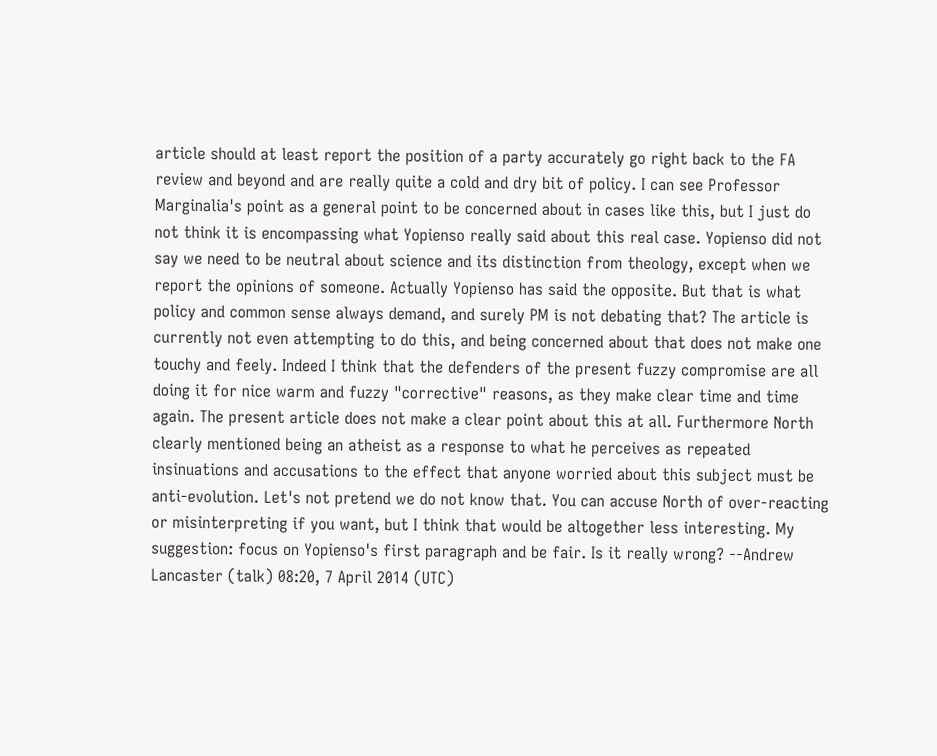article should at least report the position of a party accurately go right back to the FA review and beyond and are really quite a cold and dry bit of policy. I can see Professor Marginalia's point as a general point to be concerned about in cases like this, but I just do not think it is encompassing what Yopienso really said about this real case. Yopienso did not say we need to be neutral about science and its distinction from theology, except when we report the opinions of someone. Actually Yopienso has said the opposite. But that is what policy and common sense always demand, and surely PM is not debating that? The article is currently not even attempting to do this, and being concerned about that does not make one touchy and feely. Indeed I think that the defenders of the present fuzzy compromise are all doing it for nice warm and fuzzy "corrective" reasons, as they make clear time and time again. The present article does not make a clear point about this at all. Furthermore North clearly mentioned being an atheist as a response to what he perceives as repeated insinuations and accusations to the effect that anyone worried about this subject must be anti-evolution. Let's not pretend we do not know that. You can accuse North of over-reacting or misinterpreting if you want, but I think that would be altogether less interesting. My suggestion: focus on Yopienso's first paragraph and be fair. Is it really wrong? --Andrew Lancaster (talk) 08:20, 7 April 2014 (UTC)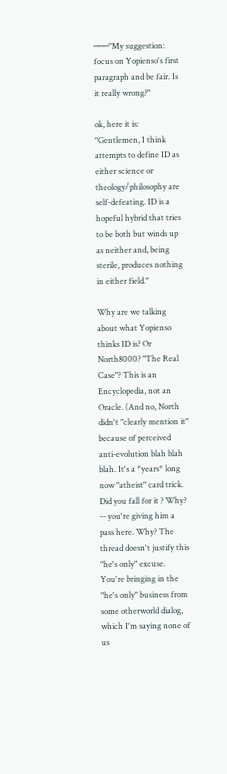───"My suggestion: focus on Yopienso's first paragraph and be fair. Is it really wrong?"

ok, here it is: "Gentlemen, I think attempts to define ID as either science or theology/philosophy are self-defeating. ID is a hopeful hybrid that tries to be both but winds up as neither and, being sterile, produces nothing in either field."

Why are we talking about what Yopienso thinks ID is? Or North8000? "The Real Case"? This is an Encyclopedia, not an Oracle. (And no, North didn't "clearly mention it" because of perceived anti-evolution blah blah blah. It's a *years* long now "atheist" card trick. Did you fall for it ? Why? -- you're giving him a pass here. Why? The thread doesn't justify this "he's only" excuse. You're bringing in the "he's only" business from some otherworld dialog, which I'm saying none of us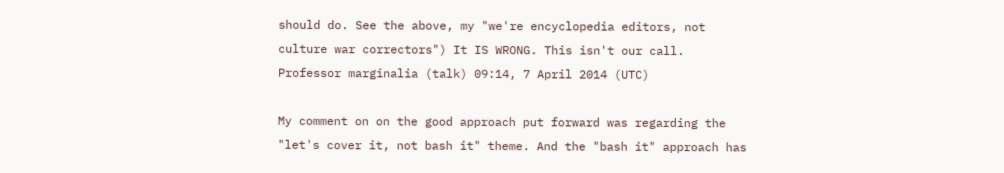should do. See the above, my "we're encyclopedia editors, not culture war correctors") It IS WRONG. This isn't our call. Professor marginalia (talk) 09:14, 7 April 2014 (UTC)

My comment on on the good approach put forward was regarding the "let's cover it, not bash it" theme. And the "bash it" approach has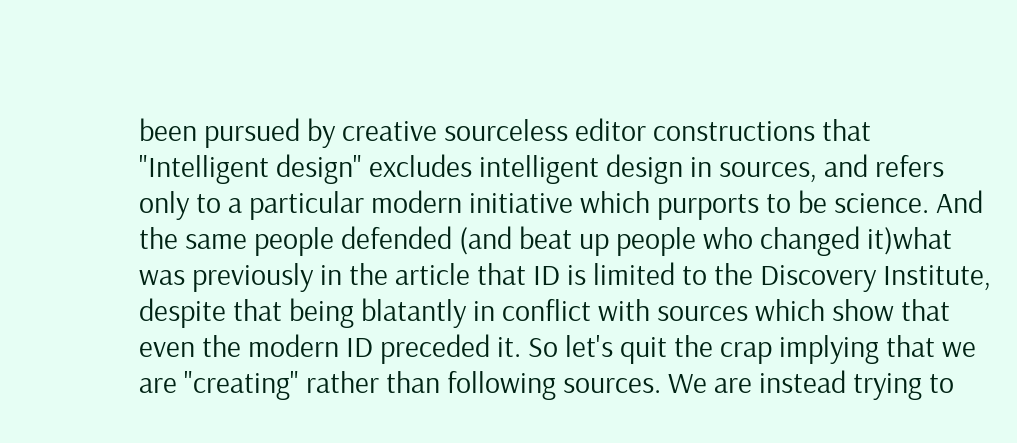been pursued by creative sourceless editor constructions that "Intelligent design" excludes intelligent design in sources, and refers only to a particular modern initiative which purports to be science. And the same people defended (and beat up people who changed it)what was previously in the article that ID is limited to the Discovery Institute, despite that being blatantly in conflict with sources which show that even the modern ID preceded it. So let's quit the crap implying that we are "creating" rather than following sources. We are instead trying to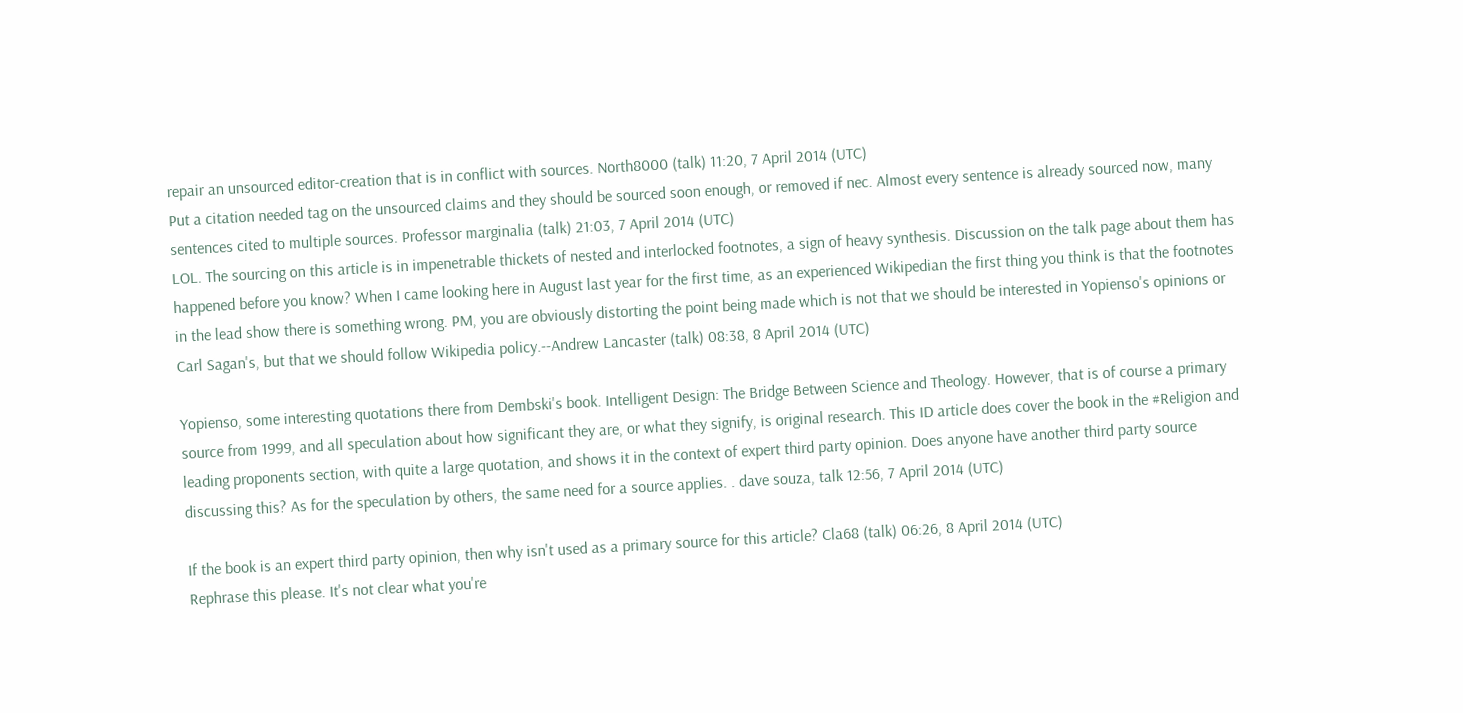repair an unsourced editor-creation that is in conflict with sources. North8000 (talk) 11:20, 7 April 2014 (UTC)
Put a citation needed tag on the unsourced claims and they should be sourced soon enough, or removed if nec. Almost every sentence is already sourced now, many sentences cited to multiple sources. Professor marginalia (talk) 21:03, 7 April 2014 (UTC)
LOL. The sourcing on this article is in impenetrable thickets of nested and interlocked footnotes, a sign of heavy synthesis. Discussion on the talk page about them has happened before you know? When I came looking here in August last year for the first time, as an experienced Wikipedian the first thing you think is that the footnotes in the lead show there is something wrong. PM, you are obviously distorting the point being made which is not that we should be interested in Yopienso's opinions or Carl Sagan's, but that we should follow Wikipedia policy.--Andrew Lancaster (talk) 08:38, 8 April 2014 (UTC)

Yopienso, some interesting quotations there from Dembski's book. Intelligent Design: The Bridge Between Science and Theology. However, that is of course a primary source from 1999, and all speculation about how significant they are, or what they signify, is original research. This ID article does cover the book in the #Religion and leading proponents section, with quite a large quotation, and shows it in the context of expert third party opinion. Does anyone have another third party source discussing this? As for the speculation by others, the same need for a source applies. . dave souza, talk 12:56, 7 April 2014 (UTC)

If the book is an expert third party opinion, then why isn't used as a primary source for this article? Cla68 (talk) 06:26, 8 April 2014 (UTC)
Rephrase this please. It's not clear what you're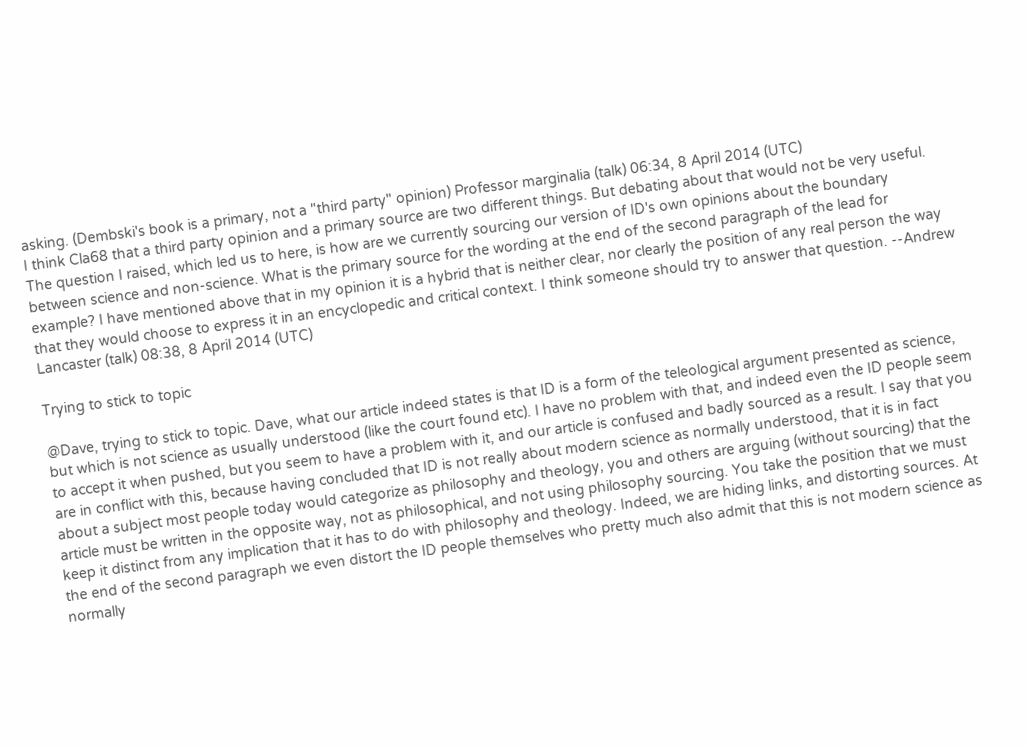asking. (Dembski's book is a primary, not a "third party" opinion) Professor marginalia (talk) 06:34, 8 April 2014 (UTC)
I think Cla68 that a third party opinion and a primary source are two different things. But debating about that would not be very useful. The question I raised, which led us to here, is how are we currently sourcing our version of ID's own opinions about the boundary between science and non-science. What is the primary source for the wording at the end of the second paragraph of the lead for example? I have mentioned above that in my opinion it is a hybrid that is neither clear, nor clearly the position of any real person the way that they would choose to express it in an encyclopedic and critical context. I think someone should try to answer that question. --Andrew Lancaster (talk) 08:38, 8 April 2014 (UTC)

Trying to stick to topic

@Dave, trying to stick to topic. Dave, what our article indeed states is that ID is a form of the teleological argument presented as science, but which is not science as usually understood (like the court found etc). I have no problem with that, and indeed even the ID people seem to accept it when pushed, but you seem to have a problem with it, and our article is confused and badly sourced as a result. I say that you are in conflict with this, because having concluded that ID is not really about modern science as normally understood, that it is in fact about a subject most people today would categorize as philosophy and theology, you and others are arguing (without sourcing) that the article must be written in the opposite way, not as philosophical, and not using philosophy sourcing. You take the position that we must keep it distinct from any implication that it has to do with philosophy and theology. Indeed, we are hiding links, and distorting sources. At the end of the second paragraph we even distort the ID people themselves who pretty much also admit that this is not modern science as normally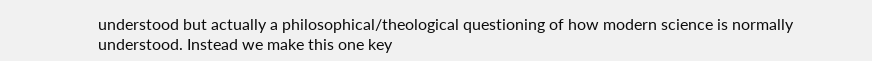understood but actually a philosophical/theological questioning of how modern science is normally understood. Instead we make this one key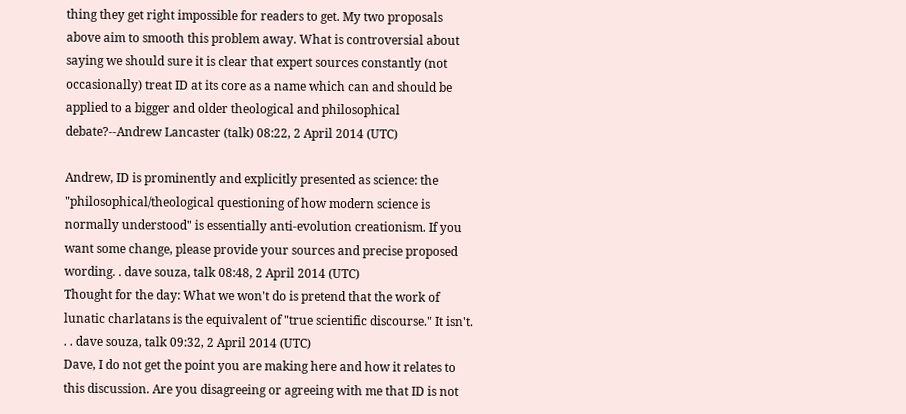thing they get right impossible for readers to get. My two proposals above aim to smooth this problem away. What is controversial about saying we should sure it is clear that expert sources constantly (not occasionally) treat ID at its core as a name which can and should be applied to a bigger and older theological and philosophical debate?--Andrew Lancaster (talk) 08:22, 2 April 2014 (UTC)

Andrew, ID is prominently and explicitly presented as science: the "philosophical/theological questioning of how modern science is normally understood" is essentially anti-evolution creationism. If you want some change, please provide your sources and precise proposed wording. . dave souza, talk 08:48, 2 April 2014 (UTC)
Thought for the day: What we won't do is pretend that the work of lunatic charlatans is the equivalent of "true scientific discourse." It isn't. . . dave souza, talk 09:32, 2 April 2014 (UTC)
Dave, I do not get the point you are making here and how it relates to this discussion. Are you disagreeing or agreeing with me that ID is not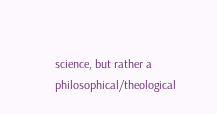science, but rather a philosophical/theological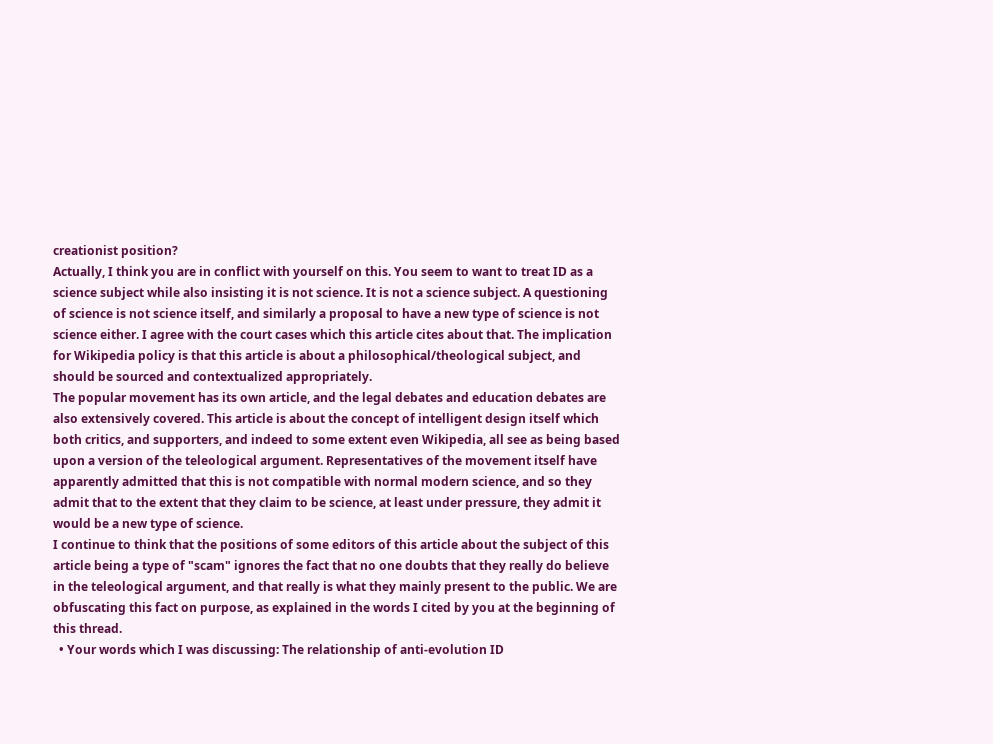creationist position?
Actually, I think you are in conflict with yourself on this. You seem to want to treat ID as a science subject while also insisting it is not science. It is not a science subject. A questioning of science is not science itself, and similarly a proposal to have a new type of science is not science either. I agree with the court cases which this article cites about that. The implication for Wikipedia policy is that this article is about a philosophical/theological subject, and should be sourced and contextualized appropriately.
The popular movement has its own article, and the legal debates and education debates are also extensively covered. This article is about the concept of intelligent design itself which both critics, and supporters, and indeed to some extent even Wikipedia, all see as being based upon a version of the teleological argument. Representatives of the movement itself have apparently admitted that this is not compatible with normal modern science, and so they admit that to the extent that they claim to be science, at least under pressure, they admit it would be a new type of science.
I continue to think that the positions of some editors of this article about the subject of this article being a type of "scam" ignores the fact that no one doubts that they really do believe in the teleological argument, and that really is what they mainly present to the public. We are obfuscating this fact on purpose, as explained in the words I cited by you at the beginning of this thread.
  • Your words which I was discussing: The relationship of anti-evolution ID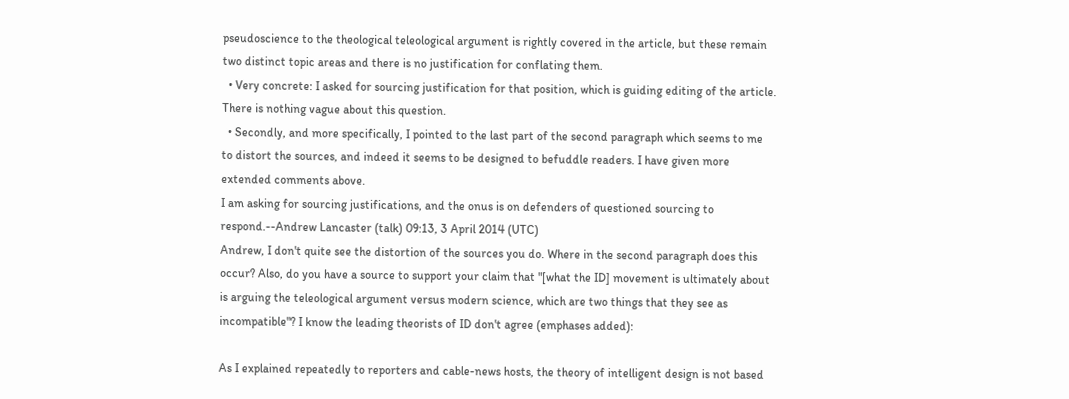pseudoscience to the theological teleological argument is rightly covered in the article, but these remain two distinct topic areas and there is no justification for conflating them.
  • Very concrete: I asked for sourcing justification for that position, which is guiding editing of the article. There is nothing vague about this question.
  • Secondly, and more specifically, I pointed to the last part of the second paragraph which seems to me to distort the sources, and indeed it seems to be designed to befuddle readers. I have given more extended comments above.
I am asking for sourcing justifications, and the onus is on defenders of questioned sourcing to respond.--Andrew Lancaster (talk) 09:13, 3 April 2014 (UTC)
Andrew, I don't quite see the distortion of the sources you do. Where in the second paragraph does this occur? Also, do you have a source to support your claim that "[what the ID] movement is ultimately about is arguing the teleological argument versus modern science, which are two things that they see as incompatible"? I know the leading theorists of ID don't agree (emphases added):

As I explained repeatedly to reporters and cable-news hosts, the theory of intelligent design is not based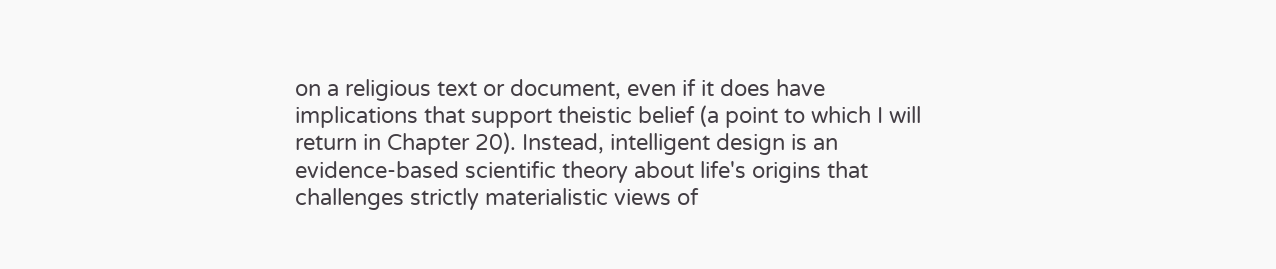on a religious text or document, even if it does have implications that support theistic belief (a point to which I will return in Chapter 20). Instead, intelligent design is an evidence-based scientific theory about life's origins that challenges strictly materialistic views of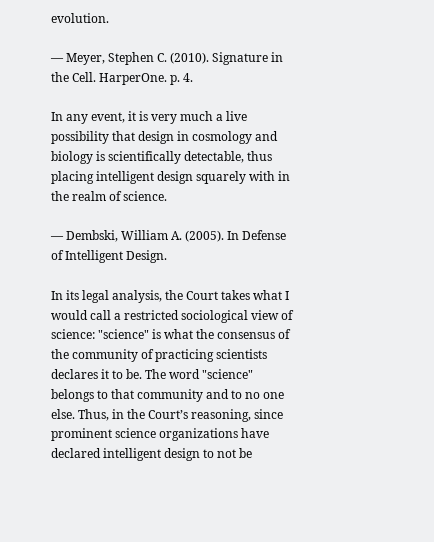evolution.

— Meyer, Stephen C. (2010). Signature in the Cell. HarperOne. p. 4.

In any event, it is very much a live possibility that design in cosmology and biology is scientifically detectable, thus placing intelligent design squarely with in the realm of science.

— Dembski, William A. (2005). In Defense of Intelligent Design.

In its legal analysis, the Court takes what I would call a restricted sociological view of science: "science" is what the consensus of the community of practicing scientists declares it to be. The word "science" belongs to that community and to no one else. Thus, in the Court’s reasoning, since prominent science organizations have declared intelligent design to not be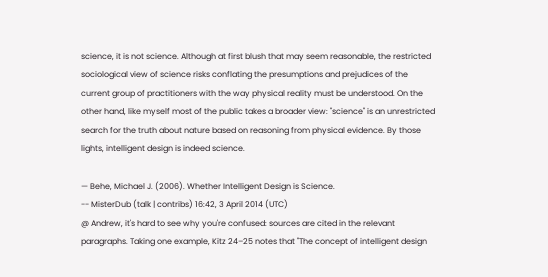science, it is not science. Although at first blush that may seem reasonable, the restricted sociological view of science risks conflating the presumptions and prejudices of the current group of practitioners with the way physical reality must be understood. On the other hand, like myself most of the public takes a broader view: "science" is an unrestricted search for the truth about nature based on reasoning from physical evidence. By those lights, intelligent design is indeed science.

— Behe, Michael J. (2006). Whether Intelligent Design is Science.
-- MisterDub (talk | contribs) 16:42, 3 April 2014 (UTC)
@ Andrew, it's hard to see why you're confused: sources are cited in the relevant paragraphs. Taking one example, Kitz 24–25 notes that "The concept of intelligent design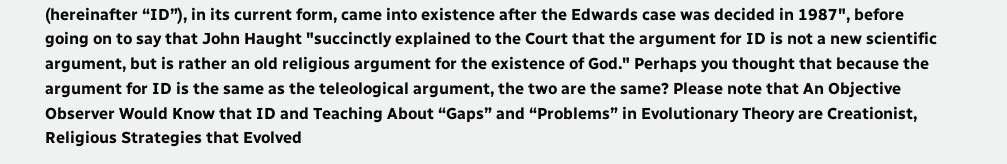(hereinafter “ID”), in its current form, came into existence after the Edwards case was decided in 1987", before going on to say that John Haught "succinctly explained to the Court that the argument for ID is not a new scientific argument, but is rather an old religious argument for the existence of God." Perhaps you thought that because the argument for ID is the same as the teleological argument, the two are the same? Please note that An Objective Observer Would Know that ID and Teaching About “Gaps” and “Problems” in Evolutionary Theory are Creationist, Religious Strategies that Evolved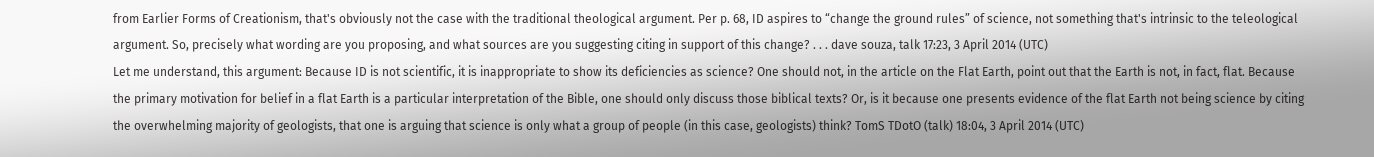from Earlier Forms of Creationism, that's obviously not the case with the traditional theological argument. Per p. 68, ID aspires to “change the ground rules” of science, not something that's intrinsic to the teleological argument. So, precisely what wording are you proposing, and what sources are you suggesting citing in support of this change? . . . dave souza, talk 17:23, 3 April 2014 (UTC)
Let me understand, this argument: Because ID is not scientific, it is inappropriate to show its deficiencies as science? One should not, in the article on the Flat Earth, point out that the Earth is not, in fact, flat. Because the primary motivation for belief in a flat Earth is a particular interpretation of the Bible, one should only discuss those biblical texts? Or, is it because one presents evidence of the flat Earth not being science by citing the overwhelming majority of geologists, that one is arguing that science is only what a group of people (in this case, geologists) think? TomS TDotO (talk) 18:04, 3 April 2014 (UTC)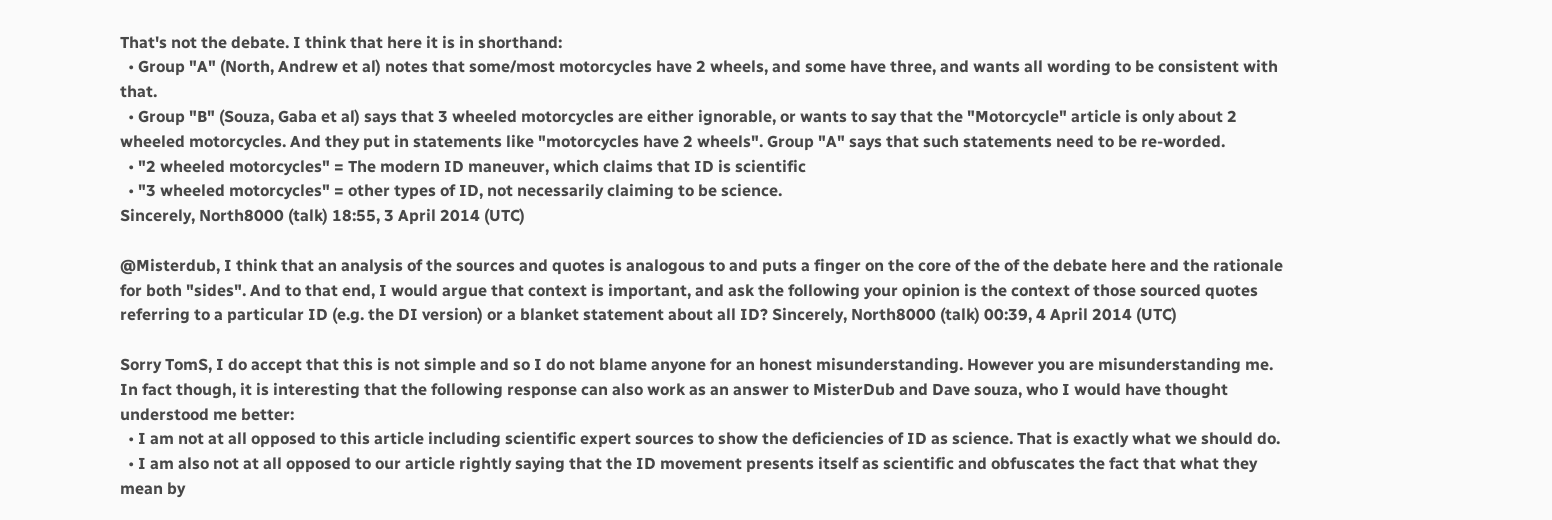That's not the debate. I think that here it is in shorthand:
  • Group "A" (North, Andrew et al) notes that some/most motorcycles have 2 wheels, and some have three, and wants all wording to be consistent with that.
  • Group "B" (Souza, Gaba et al) says that 3 wheeled motorcycles are either ignorable, or wants to say that the "Motorcycle" article is only about 2 wheeled motorcycles. And they put in statements like "motorcycles have 2 wheels". Group "A" says that such statements need to be re-worded.
  • "2 wheeled motorcycles" = The modern ID maneuver, which claims that ID is scientific
  • "3 wheeled motorcycles" = other types of ID, not necessarily claiming to be science.
Sincerely, North8000 (talk) 18:55, 3 April 2014 (UTC)

@Misterdub, I think that an analysis of the sources and quotes is analogous to and puts a finger on the core of the of the debate here and the rationale for both "sides". And to that end, I would argue that context is important, and ask the following your opinion is the context of those sourced quotes referring to a particular ID (e.g. the DI version) or a blanket statement about all ID? Sincerely, North8000 (talk) 00:39, 4 April 2014 (UTC)

Sorry TomS, I do accept that this is not simple and so I do not blame anyone for an honest misunderstanding. However you are misunderstanding me. In fact though, it is interesting that the following response can also work as an answer to MisterDub and Dave souza, who I would have thought understood me better:
  • I am not at all opposed to this article including scientific expert sources to show the deficiencies of ID as science. That is exactly what we should do.
  • I am also not at all opposed to our article rightly saying that the ID movement presents itself as scientific and obfuscates the fact that what they mean by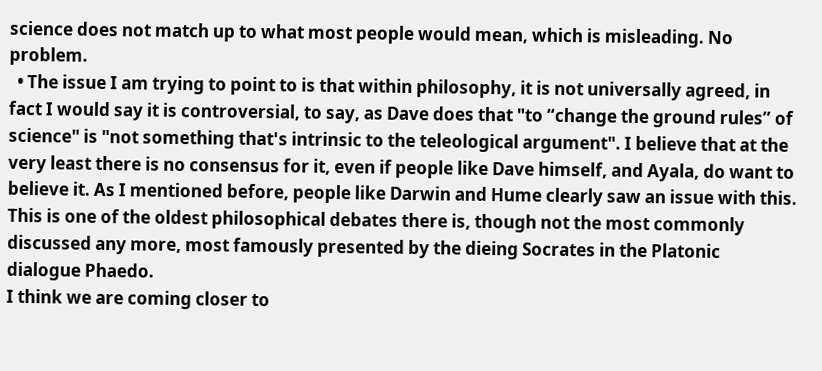science does not match up to what most people would mean, which is misleading. No problem.
  • The issue I am trying to point to is that within philosophy, it is not universally agreed, in fact I would say it is controversial, to say, as Dave does that "to “change the ground rules” of science" is "not something that's intrinsic to the teleological argument". I believe that at the very least there is no consensus for it, even if people like Dave himself, and Ayala, do want to believe it. As I mentioned before, people like Darwin and Hume clearly saw an issue with this. This is one of the oldest philosophical debates there is, though not the most commonly discussed any more, most famously presented by the dieing Socrates in the Platonic dialogue Phaedo.
I think we are coming closer to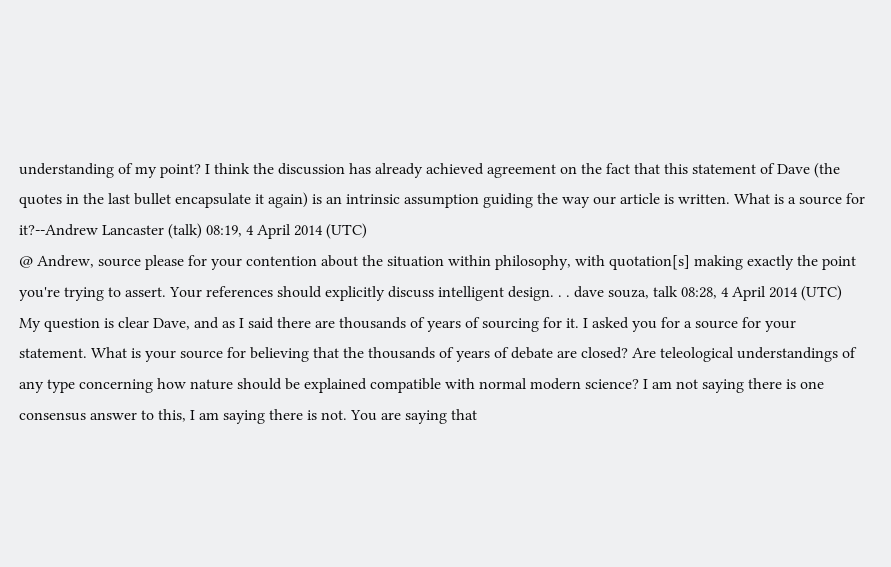understanding of my point? I think the discussion has already achieved agreement on the fact that this statement of Dave (the quotes in the last bullet encapsulate it again) is an intrinsic assumption guiding the way our article is written. What is a source for it?--Andrew Lancaster (talk) 08:19, 4 April 2014 (UTC)
@ Andrew, source please for your contention about the situation within philosophy, with quotation[s] making exactly the point you're trying to assert. Your references should explicitly discuss intelligent design. . . dave souza, talk 08:28, 4 April 2014 (UTC)
My question is clear Dave, and as I said there are thousands of years of sourcing for it. I asked you for a source for your statement. What is your source for believing that the thousands of years of debate are closed? Are teleological understandings of any type concerning how nature should be explained compatible with normal modern science? I am not saying there is one consensus answer to this, I am saying there is not. You are saying that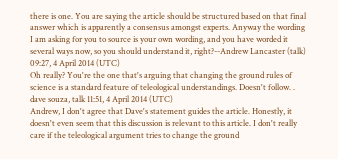there is one. You are saying the article should be structured based on that final answer which is apparently a consensus amongst experts. Anyway the wording I am asking for you to source is your own wording, and you have worded it several ways now, so you should understand it, right?--Andrew Lancaster (talk) 09:27, 4 April 2014 (UTC)
Oh really? You're the one that's arguing that changing the ground rules of science is a standard feature of teleological understandings. Doesn't follow. . dave souza, talk 11:51, 4 April 2014 (UTC)
Andrew, I don't agree that Dave's statement guides the article. Honestly, it doesn't even seem that this discussion is relevant to this article. I don't really care if the teleological argument tries to change the ground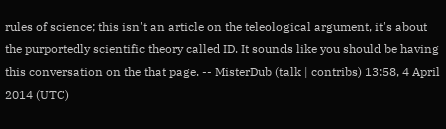rules of science; this isn't an article on the teleological argument, it's about the purportedly scientific theory called ID. It sounds like you should be having this conversation on the that page. -- MisterDub (talk | contribs) 13:58, 4 April 2014 (UTC)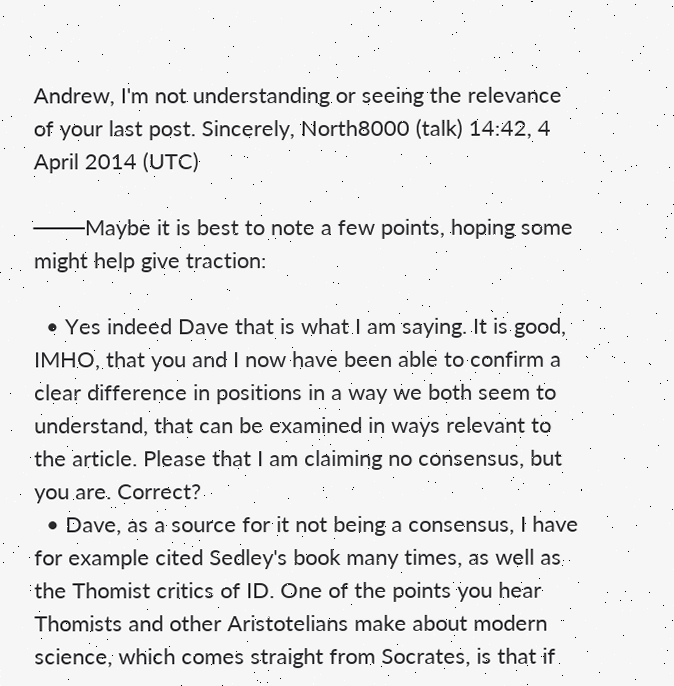Andrew, I'm not understanding or seeing the relevance of your last post. Sincerely, North8000 (talk) 14:42, 4 April 2014 (UTC)

───Maybe it is best to note a few points, hoping some might help give traction:

  • Yes indeed Dave that is what I am saying. It is good, IMHO, that you and I now have been able to confirm a clear difference in positions in a way we both seem to understand, that can be examined in ways relevant to the article. Please that I am claiming no consensus, but you are. Correct?
  • Dave, as a source for it not being a consensus, I have for example cited Sedley's book many times, as well as the Thomist critics of ID. One of the points you hear Thomists and other Aristotelians make about modern science, which comes straight from Socrates, is that if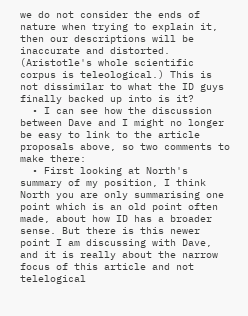we do not consider the ends of nature when trying to explain it, then our descriptions will be inaccurate and distorted. (Aristotle's whole scientific corpus is teleological.) This is not dissimilar to what the ID guys finally backed up into is it?
  • I can see how the discussion between Dave and I might no longer be easy to link to the article proposals above, so two comments to make there:
  • First looking at North's summary of my position, I think North you are only summarising one point which is an old point often made, about how ID has a broader sense. But there is this newer point I am discussing with Dave, and it is really about the narrow focus of this article and not telelogical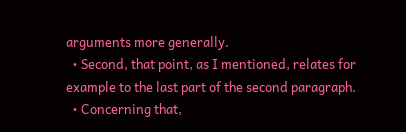arguments more generally.
  • Second, that point, as I mentioned, relates for example to the last part of the second paragraph.
  • Concerning that,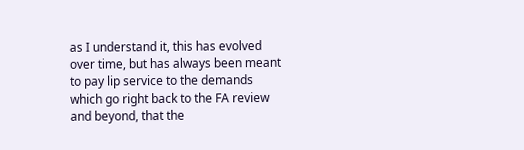as I understand it, this has evolved over time, but has always been meant to pay lip service to the demands which go right back to the FA review and beyond, that the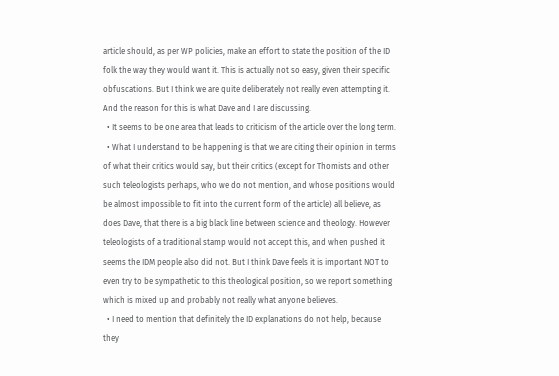article should, as per WP policies, make an effort to state the position of the ID folk the way they would want it. This is actually not so easy, given their specific obfuscations. But I think we are quite deliberately not really even attempting it. And the reason for this is what Dave and I are discussing.
  • It seems to be one area that leads to criticism of the article over the long term.
  • What I understand to be happening is that we are citing their opinion in terms of what their critics would say, but their critics (except for Thomists and other such teleologists perhaps, who we do not mention, and whose positions would be almost impossible to fit into the current form of the article) all believe, as does Dave, that there is a big black line between science and theology. However teleologists of a traditional stamp would not accept this, and when pushed it seems the IDM people also did not. But I think Dave feels it is important NOT to even try to be sympathetic to this theological position, so we report something which is mixed up and probably not really what anyone believes.
  • I need to mention that definitely the ID explanations do not help, because they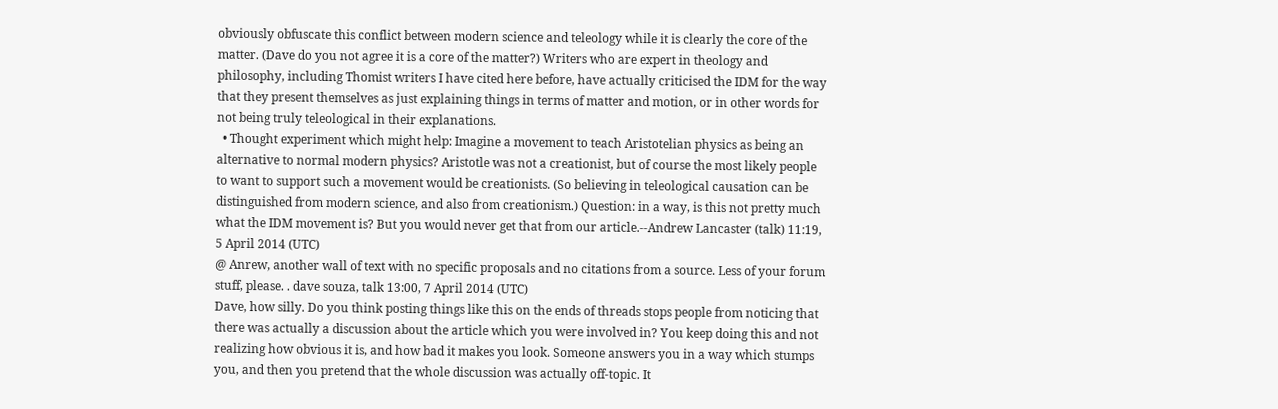obviously obfuscate this conflict between modern science and teleology while it is clearly the core of the matter. (Dave do you not agree it is a core of the matter?) Writers who are expert in theology and philosophy, including Thomist writers I have cited here before, have actually criticised the IDM for the way that they present themselves as just explaining things in terms of matter and motion, or in other words for not being truly teleological in their explanations.
  • Thought experiment which might help: Imagine a movement to teach Aristotelian physics as being an alternative to normal modern physics? Aristotle was not a creationist, but of course the most likely people to want to support such a movement would be creationists. (So believing in teleological causation can be distinguished from modern science, and also from creationism.) Question: in a way, is this not pretty much what the IDM movement is? But you would never get that from our article.--Andrew Lancaster (talk) 11:19, 5 April 2014 (UTC)
@ Anrew, another wall of text with no specific proposals and no citations from a source. Less of your forum stuff, please. . dave souza, talk 13:00, 7 April 2014 (UTC)
Dave, how silly. Do you think posting things like this on the ends of threads stops people from noticing that there was actually a discussion about the article which you were involved in? You keep doing this and not realizing how obvious it is, and how bad it makes you look. Someone answers you in a way which stumps you, and then you pretend that the whole discussion was actually off-topic. It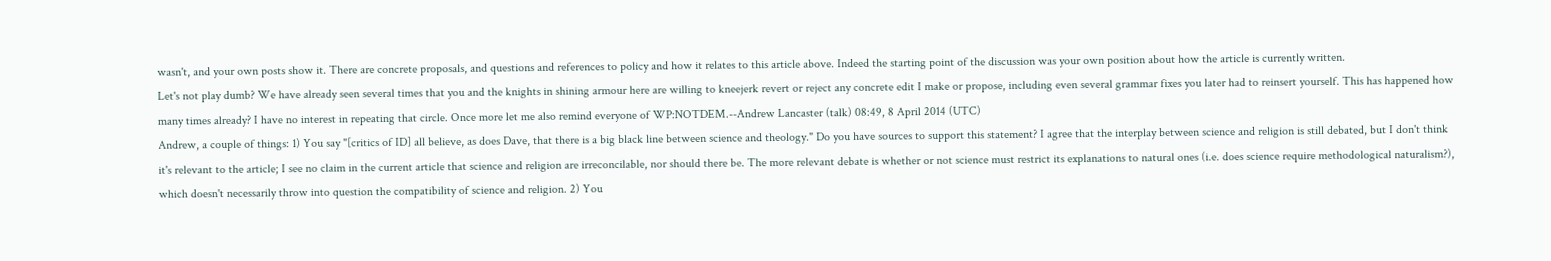wasn't, and your own posts show it. There are concrete proposals, and questions and references to policy and how it relates to this article above. Indeed the starting point of the discussion was your own position about how the article is currently written.
Let's not play dumb? We have already seen several times that you and the knights in shining armour here are willing to kneejerk revert or reject any concrete edit I make or propose, including even several grammar fixes you later had to reinsert yourself. This has happened how many times already? I have no interest in repeating that circle. Once more let me also remind everyone of WP:NOTDEM.--Andrew Lancaster (talk) 08:49, 8 April 2014 (UTC)
Andrew, a couple of things: 1) You say "[critics of ID] all believe, as does Dave, that there is a big black line between science and theology." Do you have sources to support this statement? I agree that the interplay between science and religion is still debated, but I don't think it's relevant to the article; I see no claim in the current article that science and religion are irreconcilable, nor should there be. The more relevant debate is whether or not science must restrict its explanations to natural ones (i.e. does science require methodological naturalism?), which doesn't necessarily throw into question the compatibility of science and religion. 2) You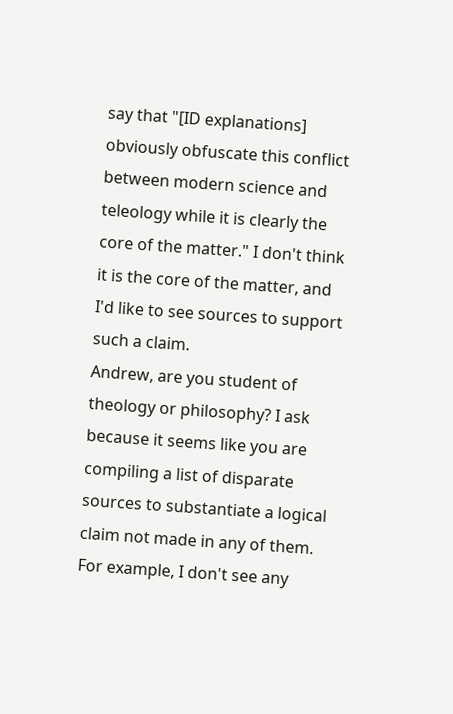say that "[ID explanations] obviously obfuscate this conflict between modern science and teleology while it is clearly the core of the matter." I don't think it is the core of the matter, and I'd like to see sources to support such a claim.
Andrew, are you student of theology or philosophy? I ask because it seems like you are compiling a list of disparate sources to substantiate a logical claim not made in any of them. For example, I don't see any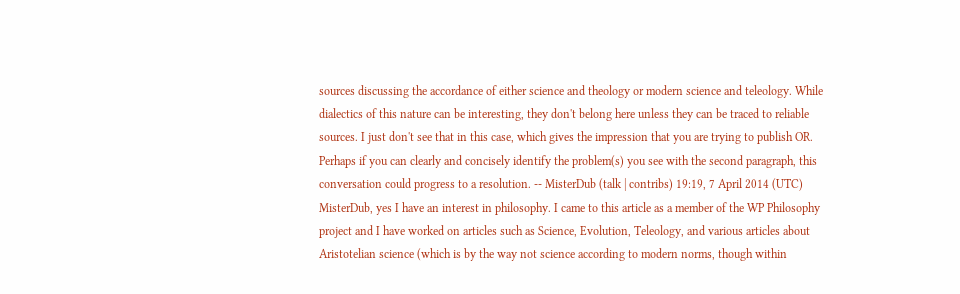sources discussing the accordance of either science and theology or modern science and teleology. While dialectics of this nature can be interesting, they don't belong here unless they can be traced to reliable sources. I just don't see that in this case, which gives the impression that you are trying to publish OR. Perhaps if you can clearly and concisely identify the problem(s) you see with the second paragraph, this conversation could progress to a resolution. -- MisterDub (talk | contribs) 19:19, 7 April 2014 (UTC)
MisterDub, yes I have an interest in philosophy. I came to this article as a member of the WP Philosophy project and I have worked on articles such as Science, Evolution, Teleology, and various articles about Aristotelian science (which is by the way not science according to modern norms, though within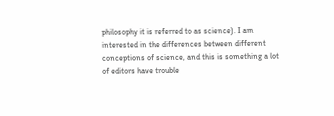philosophy it is referred to as science). I am interested in the differences between different conceptions of science, and this is something a lot of editors have trouble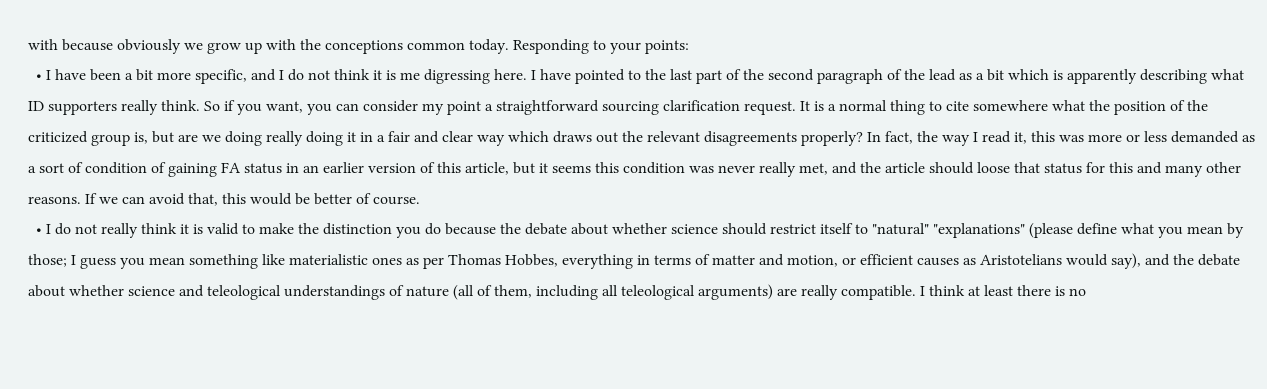with because obviously we grow up with the conceptions common today. Responding to your points:
  • I have been a bit more specific, and I do not think it is me digressing here. I have pointed to the last part of the second paragraph of the lead as a bit which is apparently describing what ID supporters really think. So if you want, you can consider my point a straightforward sourcing clarification request. It is a normal thing to cite somewhere what the position of the criticized group is, but are we doing really doing it in a fair and clear way which draws out the relevant disagreements properly? In fact, the way I read it, this was more or less demanded as a sort of condition of gaining FA status in an earlier version of this article, but it seems this condition was never really met, and the article should loose that status for this and many other reasons. If we can avoid that, this would be better of course.
  • I do not really think it is valid to make the distinction you do because the debate about whether science should restrict itself to "natural" "explanations" (please define what you mean by those; I guess you mean something like materialistic ones as per Thomas Hobbes, everything in terms of matter and motion, or efficient causes as Aristotelians would say), and the debate about whether science and teleological understandings of nature (all of them, including all teleological arguments) are really compatible. I think at least there is no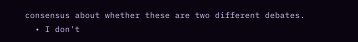consensus about whether these are two different debates.
  • I don't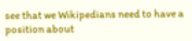see that we Wikipedians need to have a position about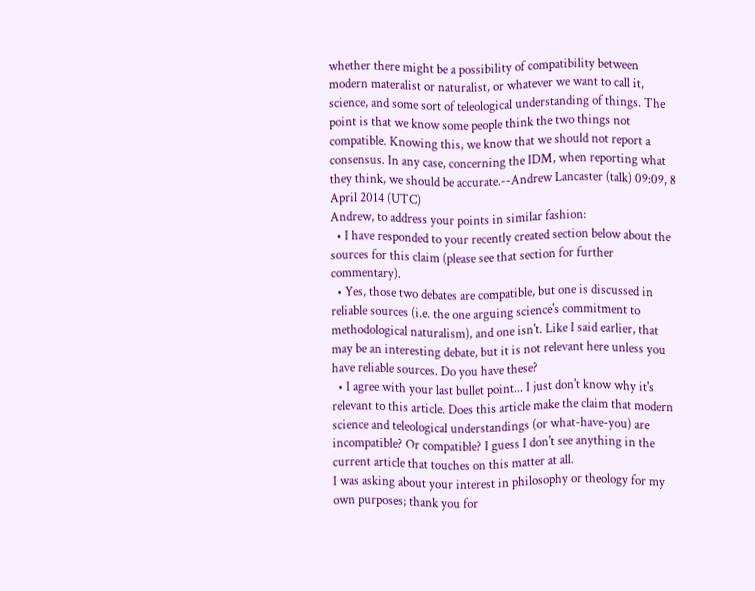whether there might be a possibility of compatibility between modern materalist or naturalist, or whatever we want to call it, science, and some sort of teleological understanding of things. The point is that we know some people think the two things not compatible. Knowing this, we know that we should not report a consensus. In any case, concerning the IDM, when reporting what they think, we should be accurate.--Andrew Lancaster (talk) 09:09, 8 April 2014 (UTC)
Andrew, to address your points in similar fashion:
  • I have responded to your recently created section below about the sources for this claim (please see that section for further commentary).
  • Yes, those two debates are compatible, but one is discussed in reliable sources (i.e. the one arguing science's commitment to methodological naturalism), and one isn't. Like I said earlier, that may be an interesting debate, but it is not relevant here unless you have reliable sources. Do you have these?
  • I agree with your last bullet point... I just don't know why it's relevant to this article. Does this article make the claim that modern science and teleological understandings (or what-have-you) are incompatible? Or compatible? I guess I don't see anything in the current article that touches on this matter at all.
I was asking about your interest in philosophy or theology for my own purposes; thank you for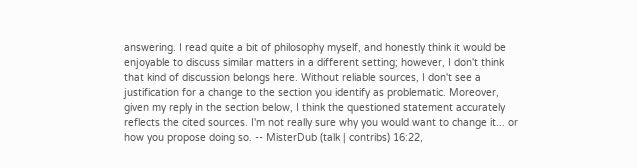answering. I read quite a bit of philosophy myself, and honestly think it would be enjoyable to discuss similar matters in a different setting; however, I don't think that kind of discussion belongs here. Without reliable sources, I don't see a justification for a change to the section you identify as problematic. Moreover, given my reply in the section below, I think the questioned statement accurately reflects the cited sources. I'm not really sure why you would want to change it... or how you propose doing so. -- MisterDub (talk | contribs) 16:22,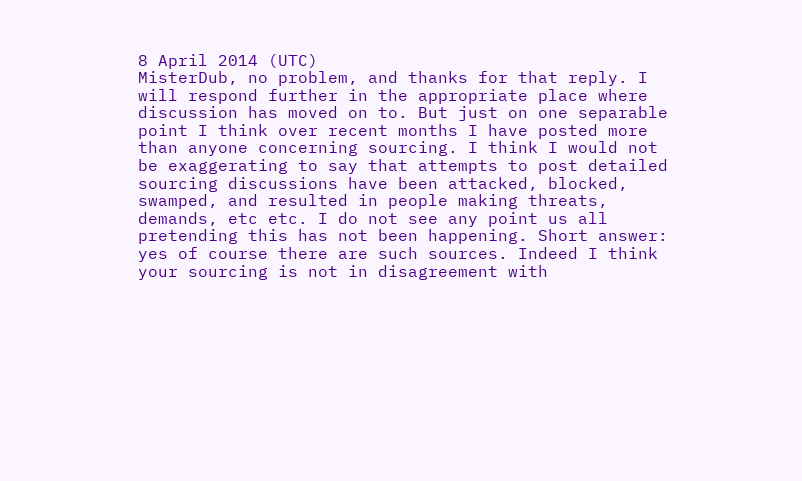8 April 2014 (UTC)
MisterDub, no problem, and thanks for that reply. I will respond further in the appropriate place where discussion has moved on to. But just on one separable point I think over recent months I have posted more than anyone concerning sourcing. I think I would not be exaggerating to say that attempts to post detailed sourcing discussions have been attacked, blocked, swamped, and resulted in people making threats, demands, etc etc. I do not see any point us all pretending this has not been happening. Short answer: yes of course there are such sources. Indeed I think your sourcing is not in disagreement with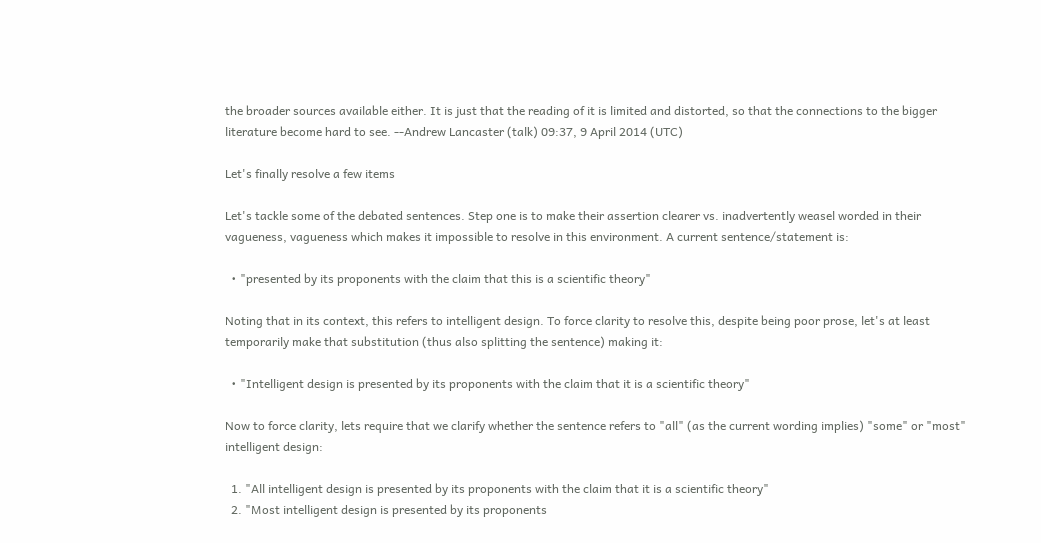the broader sources available either. It is just that the reading of it is limited and distorted, so that the connections to the bigger literature become hard to see. --Andrew Lancaster (talk) 09:37, 9 April 2014 (UTC)

Let's finally resolve a few items

Let's tackle some of the debated sentences. Step one is to make their assertion clearer vs. inadvertently weasel worded in their vagueness, vagueness which makes it impossible to resolve in this environment. A current sentence/statement is:

  • "presented by its proponents with the claim that this is a scientific theory"

Noting that in its context, this refers to intelligent design. To force clarity to resolve this, despite being poor prose, let's at least temporarily make that substitution (thus also splitting the sentence) making it:

  • "Intelligent design is presented by its proponents with the claim that it is a scientific theory"

Now to force clarity, lets require that we clarify whether the sentence refers to "all" (as the current wording implies) "some" or "most" intelligent design:

  1. "All intelligent design is presented by its proponents with the claim that it is a scientific theory"
  2. "Most intelligent design is presented by its proponents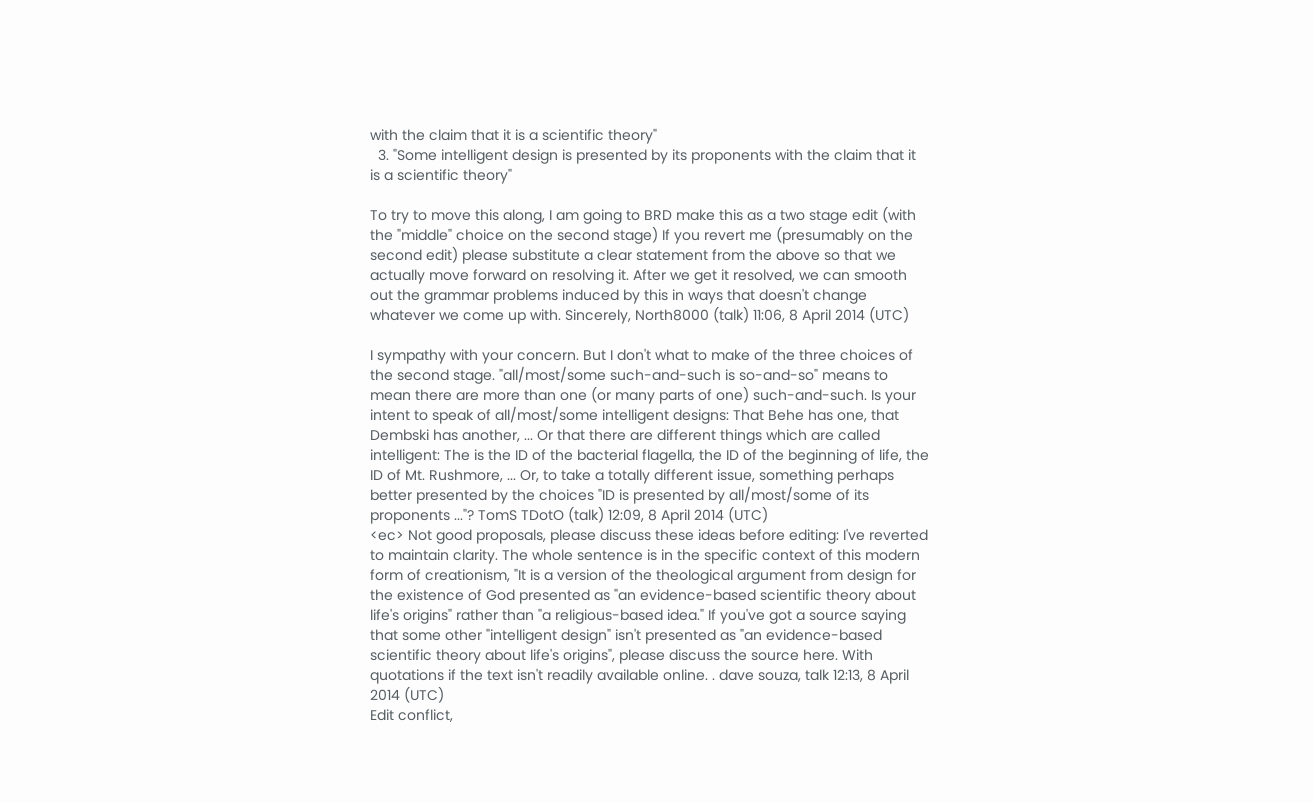with the claim that it is a scientific theory"
  3. "Some intelligent design is presented by its proponents with the claim that it is a scientific theory"

To try to move this along, I am going to BRD make this as a two stage edit (with the "middle" choice on the second stage) If you revert me (presumably on the second edit) please substitute a clear statement from the above so that we actually move forward on resolving it. After we get it resolved, we can smooth out the grammar problems induced by this in ways that doesn't change whatever we come up with. Sincerely, North8000 (talk) 11:06, 8 April 2014 (UTC)

I sympathy with your concern. But I don't what to make of the three choices of the second stage. "all/most/some such-and-such is so-and-so" means to mean there are more than one (or many parts of one) such-and-such. Is your intent to speak of all/most/some intelligent designs: That Behe has one, that Dembski has another, ... Or that there are different things which are called intelligent: The is the ID of the bacterial flagella, the ID of the beginning of life, the ID of Mt. Rushmore, ... Or, to take a totally different issue, something perhaps better presented by the choices "ID is presented by all/most/some of its proponents ..."? TomS TDotO (talk) 12:09, 8 April 2014 (UTC)
<ec> Not good proposals, please discuss these ideas before editing: I've reverted to maintain clarity. The whole sentence is in the specific context of this modern form of creationism, "It is a version of the theological argument from design for the existence of God presented as "an evidence-based scientific theory about life's origins" rather than "a religious-based idea." If you've got a source saying that some other "intelligent design" isn't presented as "an evidence-based scientific theory about life's origins", please discuss the source here. With quotations if the text isn't readily available online. . dave souza, talk 12:13, 8 April 2014 (UTC)
Edit conflict,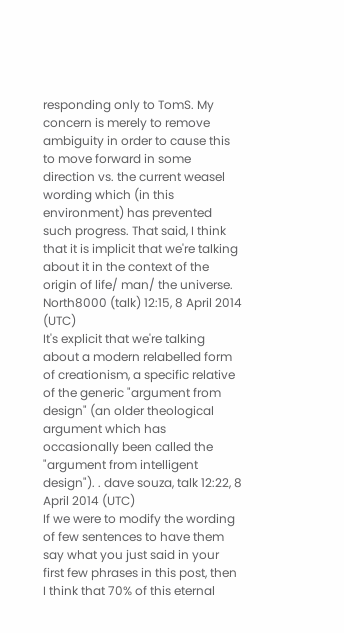responding only to TomS. My concern is merely to remove ambiguity in order to cause this to move forward in some direction vs. the current weasel wording which (in this environment) has prevented such progress. That said, I think that it is implicit that we're talking about it in the context of the origin of life/ man/ the universe. North8000 (talk) 12:15, 8 April 2014 (UTC)
It's explicit that we're talking about a modern relabelled form of creationism, a specific relative of the generic "argument from design" (an older theological argument which has occasionally been called the "argument from intelligent design"). . dave souza, talk 12:22, 8 April 2014 (UTC)
If we were to modify the wording of few sentences to have them say what you just said in your first few phrases in this post, then I think that 70% of this eternal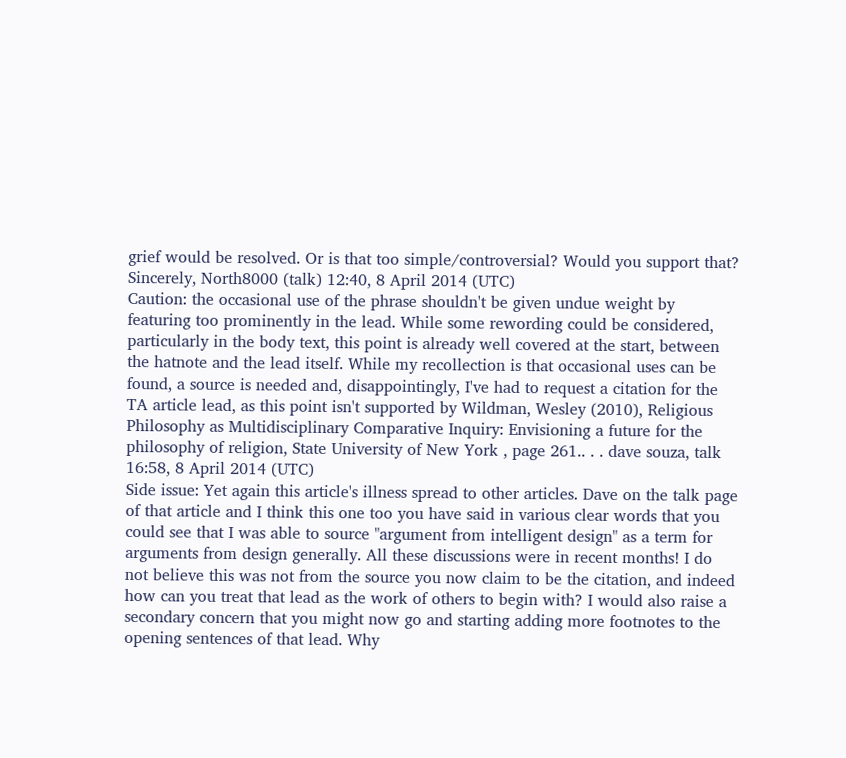grief would be resolved. Or is that too simple/controversial? Would you support that? Sincerely, North8000 (talk) 12:40, 8 April 2014 (UTC)
Caution: the occasional use of the phrase shouldn't be given undue weight by featuring too prominently in the lead. While some rewording could be considered, particularly in the body text, this point is already well covered at the start, between the hatnote and the lead itself. While my recollection is that occasional uses can be found, a source is needed and, disappointingly, I've had to request a citation for the TA article lead, as this point isn't supported by Wildman, Wesley (2010), Religious Philosophy as Multidisciplinary Comparative Inquiry: Envisioning a future for the philosophy of religion, State University of New York , page 261.. . . dave souza, talk 16:58, 8 April 2014 (UTC)
Side issue: Yet again this article's illness spread to other articles. Dave on the talk page of that article and I think this one too you have said in various clear words that you could see that I was able to source "argument from intelligent design" as a term for arguments from design generally. All these discussions were in recent months! I do not believe this was not from the source you now claim to be the citation, and indeed how can you treat that lead as the work of others to begin with? I would also raise a secondary concern that you might now go and starting adding more footnotes to the opening sentences of that lead. Why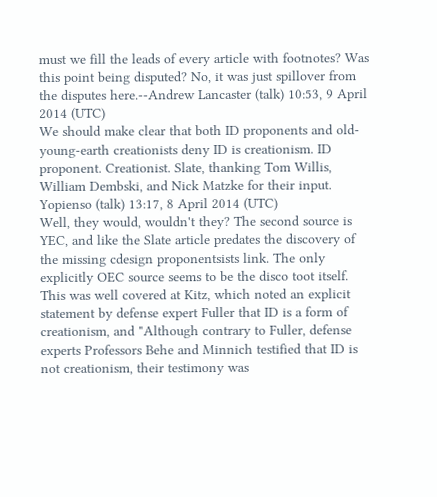must we fill the leads of every article with footnotes? Was this point being disputed? No, it was just spillover from the disputes here.--Andrew Lancaster (talk) 10:53, 9 April 2014 (UTC)
We should make clear that both ID proponents and old- young-earth creationists deny ID is creationism. ID proponent. Creationist. Slate, thanking Tom Willis, William Dembski, and Nick Matzke for their input. Yopienso (talk) 13:17, 8 April 2014 (UTC)
Well, they would, wouldn't they? The second source is YEC, and like the Slate article predates the discovery of the missing cdesign proponentsists link. The only explicitly OEC source seems to be the disco toot itself. This was well covered at Kitz, which noted an explicit statement by defense expert Fuller that ID is a form of creationism, and "Although contrary to Fuller, defense experts Professors Behe and Minnich testified that ID is not creationism, their testimony was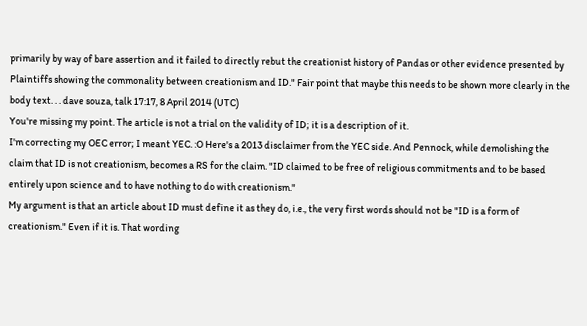primarily by way of bare assertion and it failed to directly rebut the creationist history of Pandas or other evidence presented by Plaintiffs showing the commonality between creationism and ID." Fair point that maybe this needs to be shown more clearly in the body text. . . dave souza, talk 17:17, 8 April 2014 (UTC)
You're missing my point. The article is not a trial on the validity of ID; it is a description of it.
I'm correcting my OEC error; I meant YEC. :O Here's a 2013 disclaimer from the YEC side. And Pennock, while demolishing the claim that ID is not creationism, becomes a RS for the claim. "ID claimed to be free of religious commitments and to be based entirely upon science and to have nothing to do with creationism."
My argument is that an article about ID must define it as they do, i.e., the very first words should not be "ID is a form of creationism." Even if it is. That wording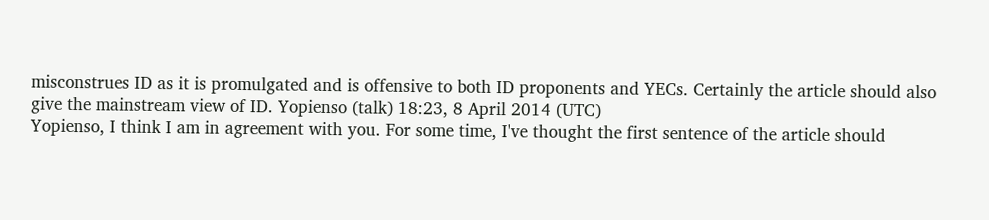misconstrues ID as it is promulgated and is offensive to both ID proponents and YECs. Certainly the article should also give the mainstream view of ID. Yopienso (talk) 18:23, 8 April 2014 (UTC)
Yopienso, I think I am in agreement with you. For some time, I've thought the first sentence of the article should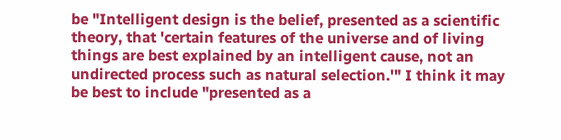be "Intelligent design is the belief, presented as a scientific theory, that 'certain features of the universe and of living things are best explained by an intelligent cause, not an undirected process such as natural selection.'" I think it may be best to include "presented as a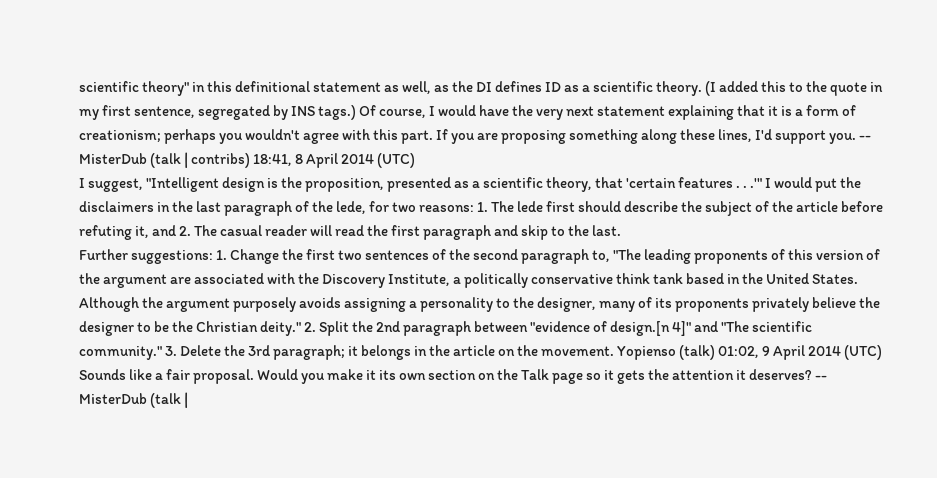scientific theory" in this definitional statement as well, as the DI defines ID as a scientific theory. (I added this to the quote in my first sentence, segregated by INS tags.) Of course, I would have the very next statement explaining that it is a form of creationism; perhaps you wouldn't agree with this part. If you are proposing something along these lines, I'd support you. -- MisterDub (talk | contribs) 18:41, 8 April 2014 (UTC)
I suggest, "Intelligent design is the proposition, presented as a scientific theory, that 'certain features . . .'" I would put the disclaimers in the last paragraph of the lede, for two reasons: 1. The lede first should describe the subject of the article before refuting it, and 2. The casual reader will read the first paragraph and skip to the last.
Further suggestions: 1. Change the first two sentences of the second paragraph to, "The leading proponents of this version of the argument are associated with the Discovery Institute, a politically conservative think tank based in the United States. Although the argument purposely avoids assigning a personality to the designer, many of its proponents privately believe the designer to be the Christian deity." 2. Split the 2nd paragraph between "evidence of design.[n 4]" and "The scientific community." 3. Delete the 3rd paragraph; it belongs in the article on the movement. Yopienso (talk) 01:02, 9 April 2014 (UTC)
Sounds like a fair proposal. Would you make it its own section on the Talk page so it gets the attention it deserves? -- MisterDub (talk |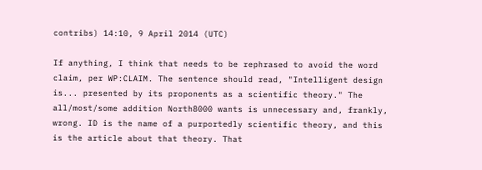contribs) 14:10, 9 April 2014 (UTC)

If anything, I think that needs to be rephrased to avoid the word claim, per WP:CLAIM. The sentence should read, "Intelligent design is... presented by its proponents as a scientific theory." The all/most/some addition North8000 wants is unnecessary and, frankly, wrong. ID is the name of a purportedly scientific theory, and this is the article about that theory. That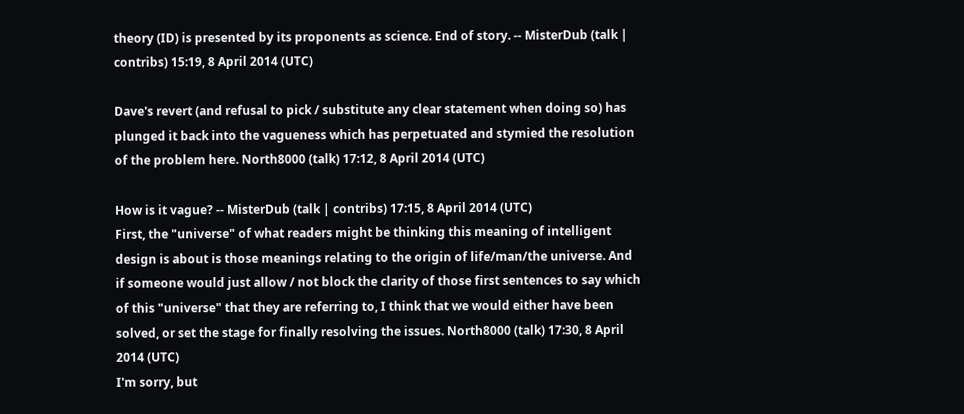theory (ID) is presented by its proponents as science. End of story. -- MisterDub (talk | contribs) 15:19, 8 April 2014 (UTC)

Dave's revert (and refusal to pick / substitute any clear statement when doing so) has plunged it back into the vagueness which has perpetuated and stymied the resolution of the problem here. North8000 (talk) 17:12, 8 April 2014 (UTC)

How is it vague? -- MisterDub (talk | contribs) 17:15, 8 April 2014 (UTC)
First, the "universe" of what readers might be thinking this meaning of intelligent design is about is those meanings relating to the origin of life/man/the universe. And if someone would just allow / not block the clarity of those first sentences to say which of this "universe" that they are referring to, I think that we would either have been solved, or set the stage for finally resolving the issues. North8000 (talk) 17:30, 8 April 2014 (UTC)
I'm sorry, but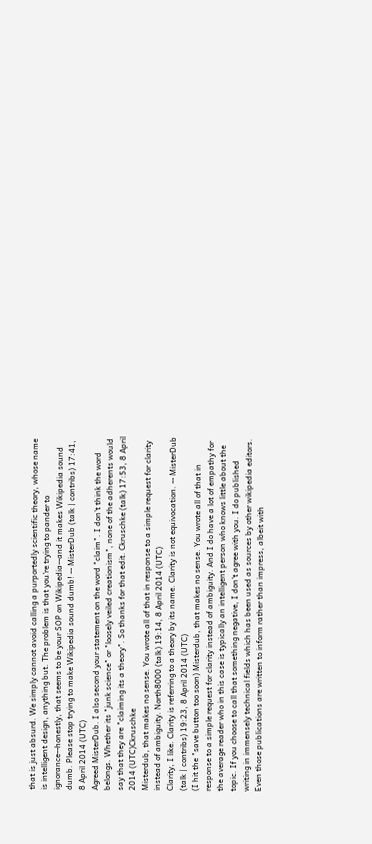that is just absurd. We simply cannot avoid calling a purportedly scientific theory, whose name is intelligent design, anything but. The problem is that you're trying to pander to ignorance--honestly, that seems to be your SOP on Wikipedia--and it makes Wikipedia sound dumb. Please stop trying to make Wikipedia sound dumb! -- MisterDub (talk | contribs) 17:41, 8 April 2014 (UTC)
Agreed MisterDub. I also second your statement on the word "claim". I don't think the word belongs. Whether its "junk science" or "loosely veiled creationism", none of the adherents would say that they are "claiming its a theory". So thanks for that edit. Ckruschke (talk) 17:53, 8 April 2014 (UTC)Ckruschke
Misterdub, that makes no sense. You wrote all of that in response to a simple request for clarity instead of ambiguity. North8000 (talk) 19:14, 8 April 2014 (UTC)
Clarity, I like. Clarity is referring to a theory by its name. Clarity is not equivocation. -- MisterDub (talk | contribs) 19:23, 8 April 2014 (UTC)
(I hit the "save button too soon) Misterdub, that makes no sense. You wrote all of that in response to a simple request for clarity instead of ambiguity. And I do have a lot of empathy for the average reader who in this case is typically an intelligent person who knows little about the topic. If you choose to call that something negative, I don't agree with you. I do published writing in immensely technical fields which has been used as sources by other wikipedia editors. Even those publications are written to inform rather than impress, albeit with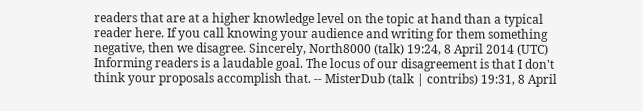readers that are at a higher knowledge level on the topic at hand than a typical reader here. If you call knowing your audience and writing for them something negative, then we disagree. Sincerely, North8000 (talk) 19:24, 8 April 2014 (UTC)
Informing readers is a laudable goal. The locus of our disagreement is that I don't think your proposals accomplish that. -- MisterDub (talk | contribs) 19:31, 8 April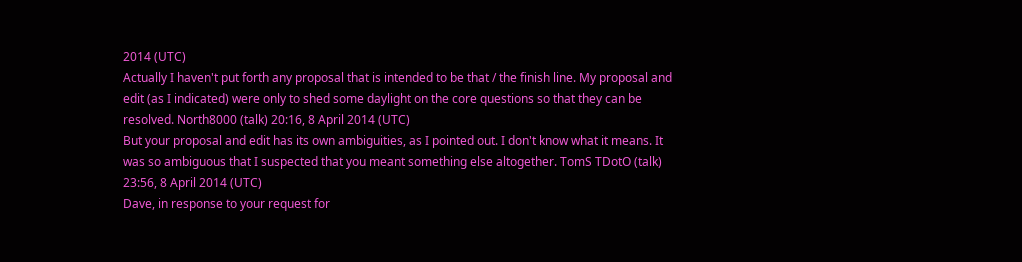2014 (UTC)
Actually I haven't put forth any proposal that is intended to be that / the finish line. My proposal and edit (as I indicated) were only to shed some daylight on the core questions so that they can be resolved. North8000 (talk) 20:16, 8 April 2014 (UTC)
But your proposal and edit has its own ambiguities, as I pointed out. I don't know what it means. It was so ambiguous that I suspected that you meant something else altogether. TomS TDotO (talk) 23:56, 8 April 2014 (UTC)
Dave, in response to your request for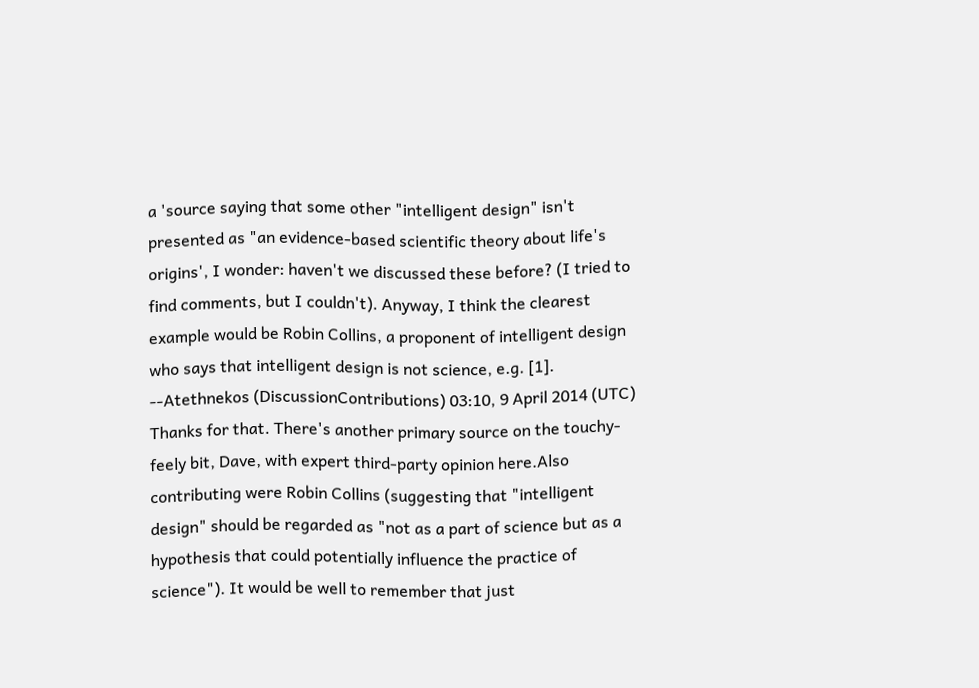a 'source saying that some other "intelligent design" isn't presented as "an evidence-based scientific theory about life's origins', I wonder: haven't we discussed these before? (I tried to find comments, but I couldn't). Anyway, I think the clearest example would be Robin Collins, a proponent of intelligent design who says that intelligent design is not science, e.g. [1]. --Atethnekos (DiscussionContributions) 03:10, 9 April 2014 (UTC)
Thanks for that. There's another primary source on the touchy-feely bit, Dave, with expert third-party opinion here.Also contributing were Robin Collins (suggesting that "intelligent design" should be regarded as "not as a part of science but as a hypothesis that could potentially influence the practice of science"). It would be well to remember that just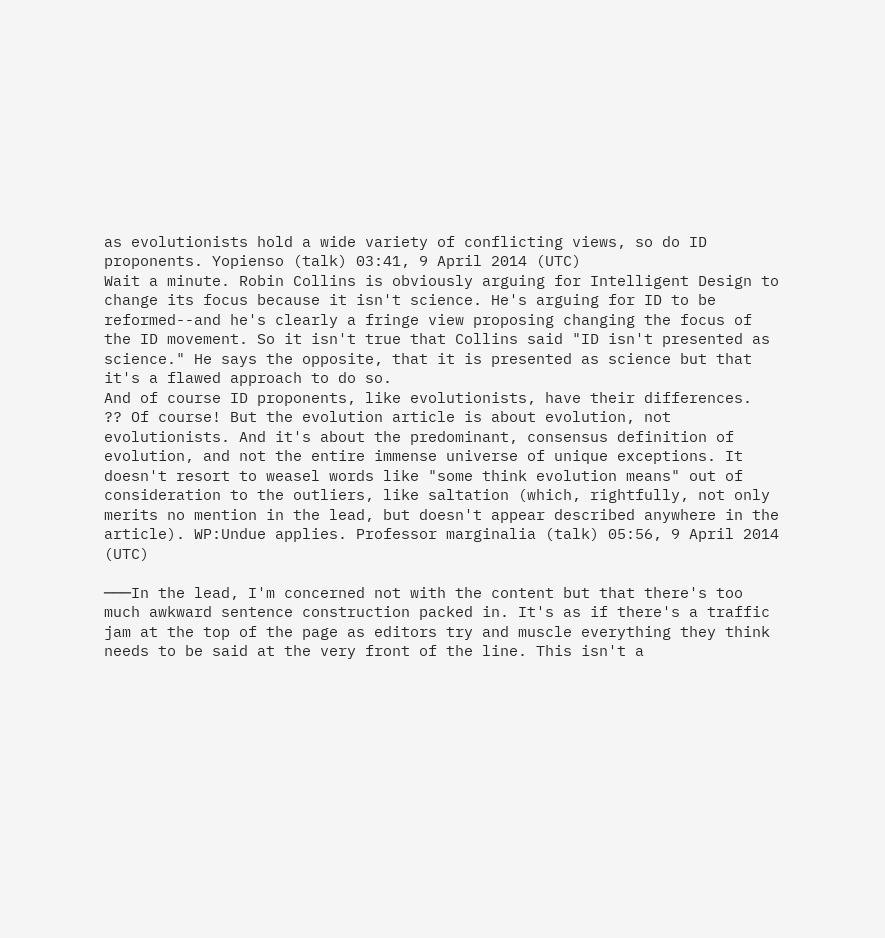as evolutionists hold a wide variety of conflicting views, so do ID proponents. Yopienso (talk) 03:41, 9 April 2014 (UTC)
Wait a minute. Robin Collins is obviously arguing for Intelligent Design to change its focus because it isn't science. He's arguing for ID to be reformed--and he's clearly a fringe view proposing changing the focus of the ID movement. So it isn't true that Collins said "ID isn't presented as science." He says the opposite, that it is presented as science but that it's a flawed approach to do so.
And of course ID proponents, like evolutionists, have their differences.  ?? Of course! But the evolution article is about evolution, not evolutionists. And it's about the predominant, consensus definition of evolution, and not the entire immense universe of unique exceptions. It doesn't resort to weasel words like "some think evolution means" out of consideration to the outliers, like saltation (which, rightfully, not only merits no mention in the lead, but doesn't appear described anywhere in the article). WP:Undue applies. Professor marginalia (talk) 05:56, 9 April 2014 (UTC)

───In the lead, I'm concerned not with the content but that there's too much awkward sentence construction packed in. It's as if there's a traffic jam at the top of the page as editors try and muscle everything they think needs to be said at the very front of the line. This isn't a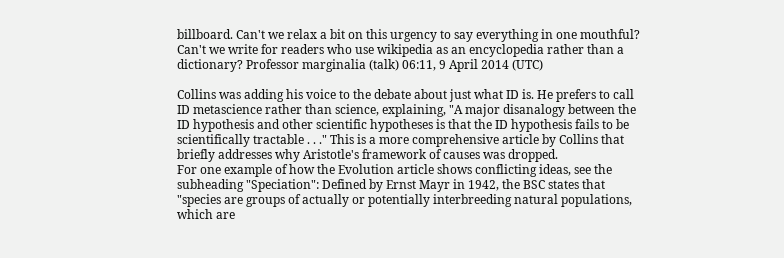billboard. Can't we relax a bit on this urgency to say everything in one mouthful? Can't we write for readers who use wikipedia as an encyclopedia rather than a dictionary? Professor marginalia (talk) 06:11, 9 April 2014 (UTC)

Collins was adding his voice to the debate about just what ID is. He prefers to call ID metascience rather than science, explaining, "A major disanalogy between the ID hypothesis and other scientific hypotheses is that the ID hypothesis fails to be scientifically tractable . . ." This is a more comprehensive article by Collins that briefly addresses why Aristotle's framework of causes was dropped.
For one example of how the Evolution article shows conflicting ideas, see the subheading "Speciation": Defined by Ernst Mayr in 1942, the BSC states that "species are groups of actually or potentially interbreeding natural populations, which are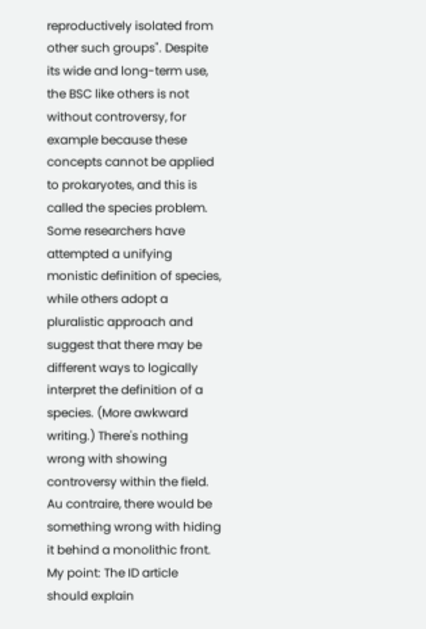reproductively isolated from other such groups". Despite its wide and long-term use, the BSC like others is not without controversy, for example because these concepts cannot be applied to prokaryotes, and this is called the species problem. Some researchers have attempted a unifying monistic definition of species, while others adopt a pluralistic approach and suggest that there may be different ways to logically interpret the definition of a species. (More awkward writing.) There's nothing wrong with showing controversy within the field. Au contraire, there would be something wrong with hiding it behind a monolithic front.
My point: The ID article should explain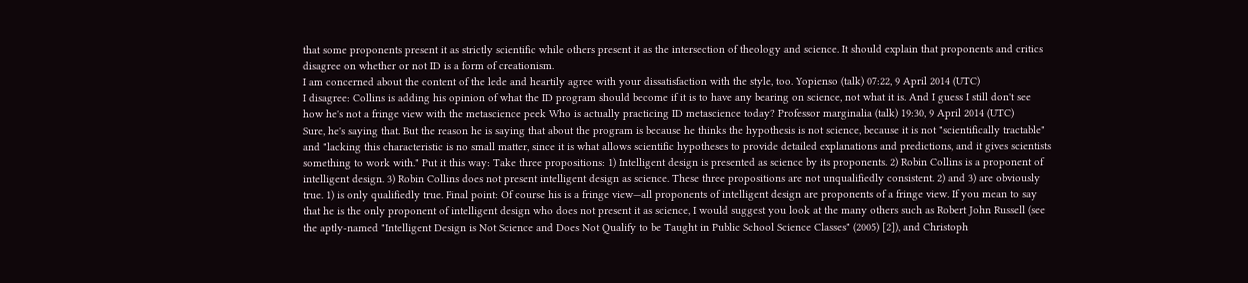that some proponents present it as strictly scientific while others present it as the intersection of theology and science. It should explain that proponents and critics disagree on whether or not ID is a form of creationism.
I am concerned about the content of the lede and heartily agree with your dissatisfaction with the style, too. Yopienso (talk) 07:22, 9 April 2014 (UTC)
I disagree: Collins is adding his opinion of what the ID program should become if it is to have any bearing on science, not what it is. And I guess I still don't see how he's not a fringe view with the metascience peek Who is actually practicing ID metascience today? Professor marginalia (talk) 19:30, 9 April 2014 (UTC)
Sure, he's saying that. But the reason he is saying that about the program is because he thinks the hypothesis is not science, because it is not "scientifically tractable" and "lacking this characteristic is no small matter, since it is what allows scientific hypotheses to provide detailed explanations and predictions, and it gives scientists something to work with." Put it this way: Take three propositions: 1) Intelligent design is presented as science by its proponents. 2) Robin Collins is a proponent of intelligent design. 3) Robin Collins does not present intelligent design as science. These three propositions are not unqualifiedly consistent. 2) and 3) are obviously true. 1) is only qualifiedly true. Final point: Of course his is a fringe view—all proponents of intelligent design are proponents of a fringe view. If you mean to say that he is the only proponent of intelligent design who does not present it as science, I would suggest you look at the many others such as Robert John Russell (see the aptly-named "Intelligent Design is Not Science and Does Not Qualify to be Taught in Public School Science Classes" (2005) [2]), and Christoph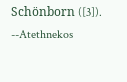Schönborn ([3]). --Atethnekos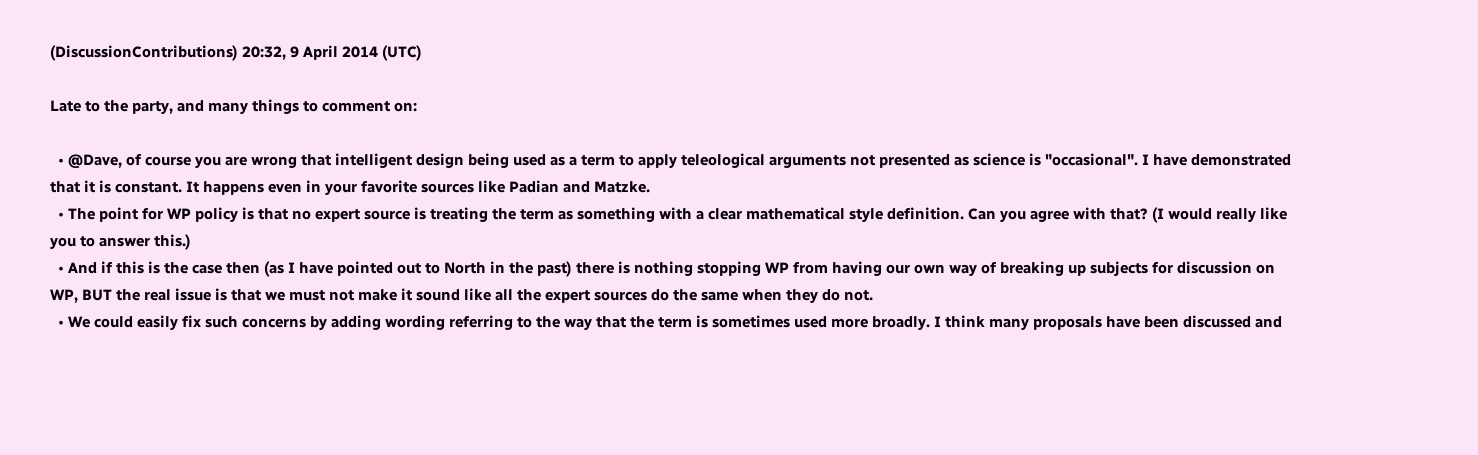(DiscussionContributions) 20:32, 9 April 2014 (UTC)

Late to the party, and many things to comment on:

  • @Dave, of course you are wrong that intelligent design being used as a term to apply teleological arguments not presented as science is "occasional". I have demonstrated that it is constant. It happens even in your favorite sources like Padian and Matzke.
  • The point for WP policy is that no expert source is treating the term as something with a clear mathematical style definition. Can you agree with that? (I would really like you to answer this.)
  • And if this is the case then (as I have pointed out to North in the past) there is nothing stopping WP from having our own way of breaking up subjects for discussion on WP, BUT the real issue is that we must not make it sound like all the expert sources do the same when they do not.
  • We could easily fix such concerns by adding wording referring to the way that the term is sometimes used more broadly. I think many proposals have been discussed and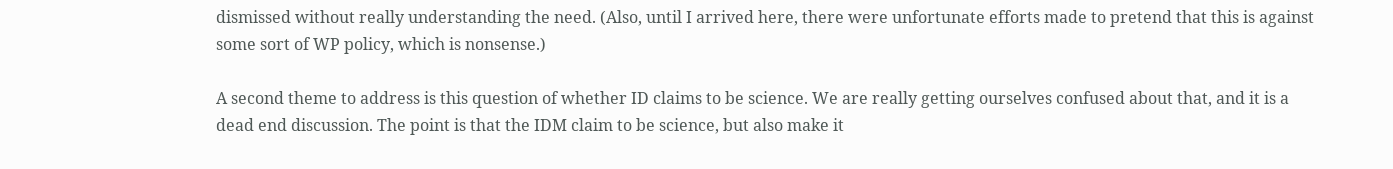dismissed without really understanding the need. (Also, until I arrived here, there were unfortunate efforts made to pretend that this is against some sort of WP policy, which is nonsense.)

A second theme to address is this question of whether ID claims to be science. We are really getting ourselves confused about that, and it is a dead end discussion. The point is that the IDM claim to be science, but also make it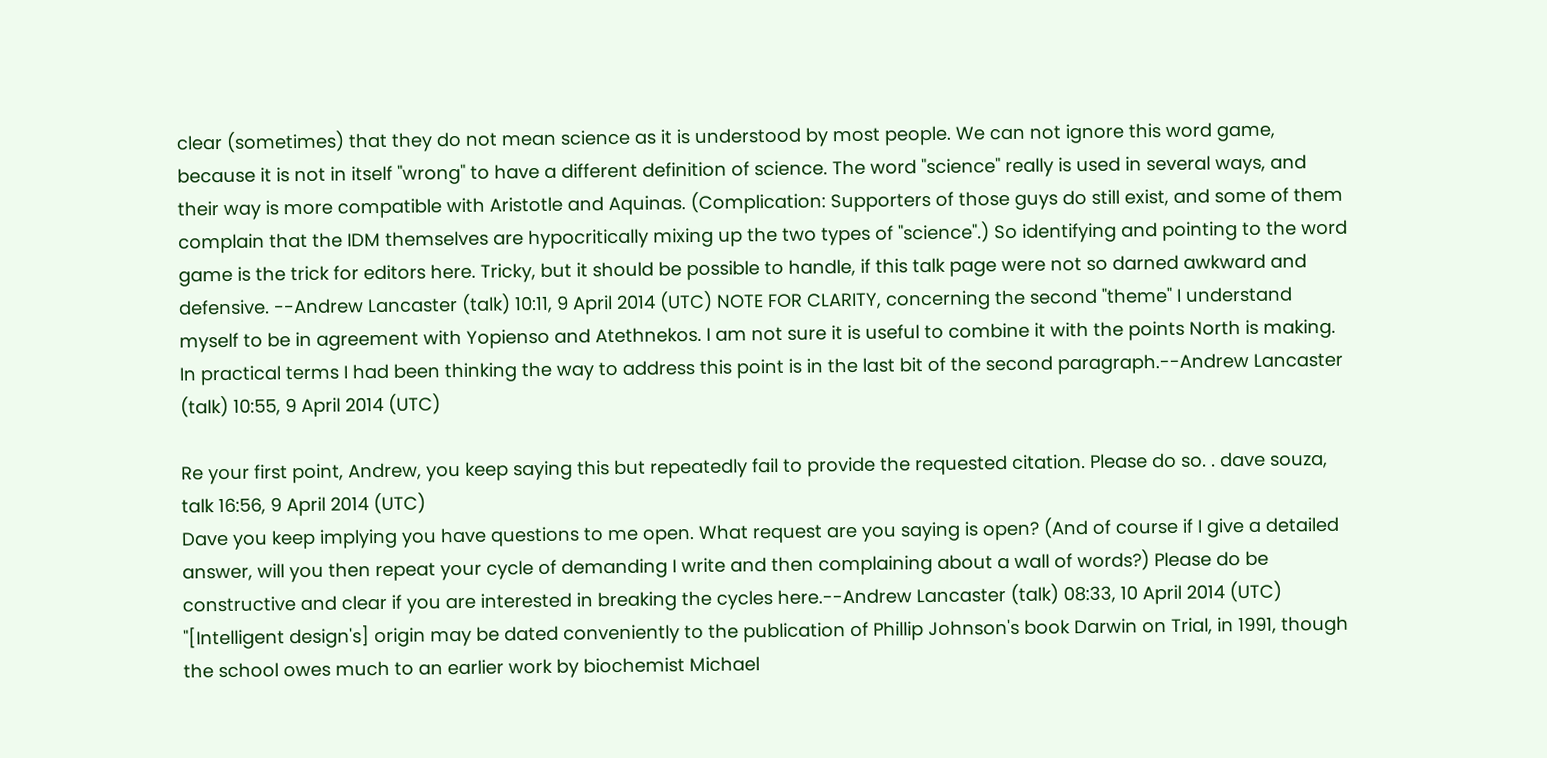clear (sometimes) that they do not mean science as it is understood by most people. We can not ignore this word game, because it is not in itself "wrong" to have a different definition of science. The word "science" really is used in several ways, and their way is more compatible with Aristotle and Aquinas. (Complication: Supporters of those guys do still exist, and some of them complain that the IDM themselves are hypocritically mixing up the two types of "science".) So identifying and pointing to the word game is the trick for editors here. Tricky, but it should be possible to handle, if this talk page were not so darned awkward and defensive. --Andrew Lancaster (talk) 10:11, 9 April 2014 (UTC) NOTE FOR CLARITY, concerning the second "theme" I understand myself to be in agreement with Yopienso and Atethnekos. I am not sure it is useful to combine it with the points North is making. In practical terms I had been thinking the way to address this point is in the last bit of the second paragraph.--Andrew Lancaster (talk) 10:55, 9 April 2014 (UTC)

Re your first point, Andrew, you keep saying this but repeatedly fail to provide the requested citation. Please do so. . dave souza, talk 16:56, 9 April 2014 (UTC)
Dave you keep implying you have questions to me open. What request are you saying is open? (And of course if I give a detailed answer, will you then repeat your cycle of demanding I write and then complaining about a wall of words?) Please do be constructive and clear if you are interested in breaking the cycles here.--Andrew Lancaster (talk) 08:33, 10 April 2014 (UTC)
"[Intelligent design's] origin may be dated conveniently to the publication of Phillip Johnson's book Darwin on Trial, in 1991, though the school owes much to an earlier work by biochemist Michael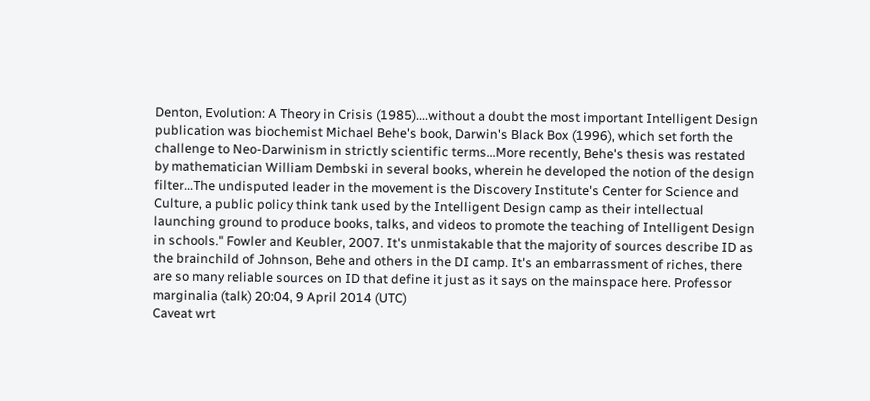Denton, Evolution: A Theory in Crisis (1985)....without a doubt the most important Intelligent Design publication was biochemist Michael Behe's book, Darwin's Black Box (1996), which set forth the challenge to Neo-Darwinism in strictly scientific terms...More recently, Behe's thesis was restated by mathematician William Dembski in several books, wherein he developed the notion of the design filter...The undisputed leader in the movement is the Discovery Institute's Center for Science and Culture, a public policy think tank used by the Intelligent Design camp as their intellectual launching ground to produce books, talks, and videos to promote the teaching of Intelligent Design in schools." Fowler and Keubler, 2007. It's unmistakable that the majority of sources describe ID as the brainchild of Johnson, Behe and others in the DI camp. It's an embarrassment of riches, there are so many reliable sources on ID that define it just as it says on the mainspace here. Professor marginalia (talk) 20:04, 9 April 2014 (UTC)
Caveat wrt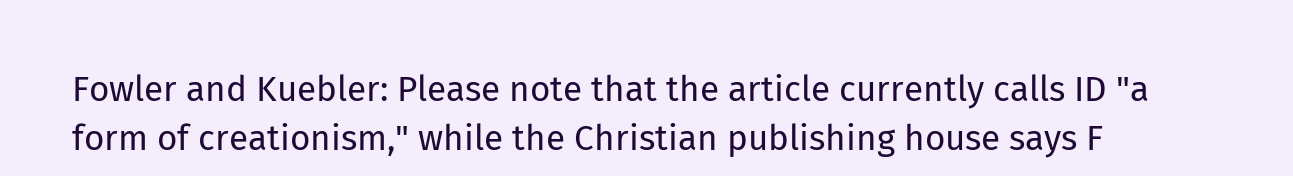Fowler and Kuebler: Please note that the article currently calls ID "a form of creationism," while the Christian publishing house says F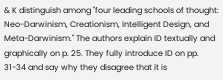& K distinguish among "four leading schools of thought: Neo-Darwinism, Creationism, Intelligent Design, and Meta-Darwinism." The authors explain ID textually and graphically on p. 25. They fully introduce ID on pp. 31-34 and say why they disagree that it is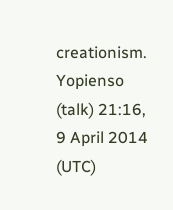creationism. Yopienso (talk) 21:16, 9 April 2014 (UTC)